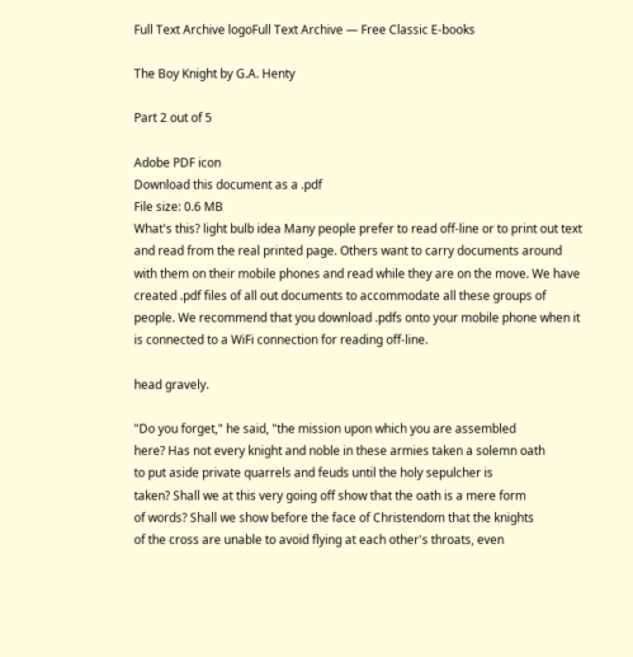Full Text Archive logoFull Text Archive — Free Classic E-books

The Boy Knight by G.A. Henty

Part 2 out of 5

Adobe PDF icon
Download this document as a .pdf
File size: 0.6 MB
What's this? light bulb idea Many people prefer to read off-line or to print out text and read from the real printed page. Others want to carry documents around with them on their mobile phones and read while they are on the move. We have created .pdf files of all out documents to accommodate all these groups of people. We recommend that you download .pdfs onto your mobile phone when it is connected to a WiFi connection for reading off-line.

head gravely.

"Do you forget," he said, "the mission upon which you are assembled
here? Has not every knight and noble in these armies taken a solemn oath
to put aside private quarrels and feuds until the holy sepulcher is
taken? Shall we at this very going off show that the oath is a mere form
of words? Shall we show before the face of Christendom that the knights
of the cross are unable to avoid flying at each other's throats, even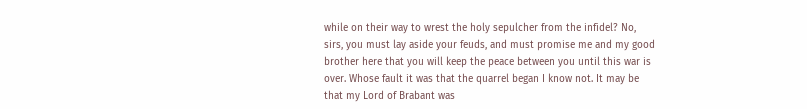while on their way to wrest the holy sepulcher from the infidel? No,
sirs, you must lay aside your feuds, and must promise me and my good
brother here that you will keep the peace between you until this war is
over. Whose fault it was that the quarrel began I know not. It may be
that my Lord of Brabant was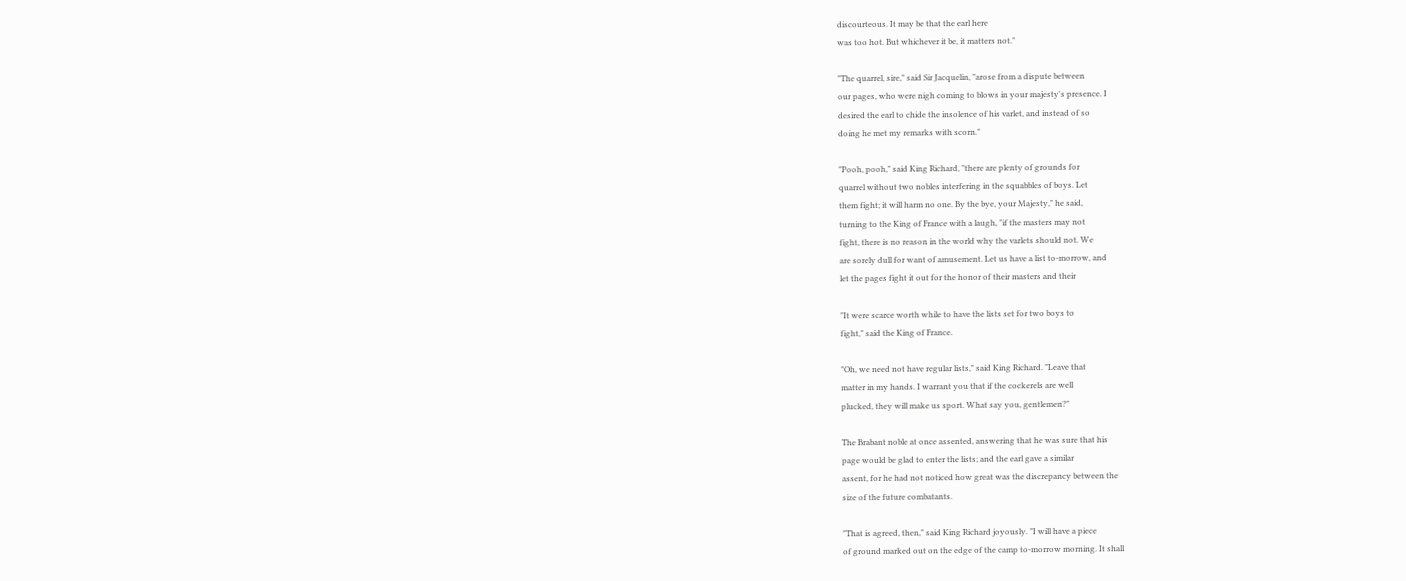discourteous. It may be that the earl here
was too hot. But whichever it be, it matters not."

"The quarrel, sire," said Sir Jacquelin, "arose from a dispute between
our pages, who were nigh coming to blows in your majesty's presence. I
desired the earl to chide the insolence of his varlet, and instead of so
doing he met my remarks with scorn."

"Pooh, pooh," said King Richard, "there are plenty of grounds for
quarrel without two nobles interfering in the squabbles of boys. Let
them fight; it will harm no one. By the bye, your Majesty," he said,
turning to the King of France with a laugh, "if the masters may not
fight, there is no reason in the world why the varlets should not. We
are sorely dull for want of amusement. Let us have a list to-morrow, and
let the pages fight it out for the honor of their masters and their

"It were scarce worth while to have the lists set for two boys to
fight," said the King of France.

"Oh, we need not have regular lists," said King Richard. "Leave that
matter in my hands. I warrant you that if the cockerels are well
plucked, they will make us sport. What say you, gentlemen?"

The Brabant noble at once assented, answering that he was sure that his
page would be glad to enter the lists; and the earl gave a similar
assent, for he had not noticed how great was the discrepancy between the
size of the future combatants.

"That is agreed, then," said King Richard joyously. "I will have a piece
of ground marked out on the edge of the camp to-morrow morning. It shall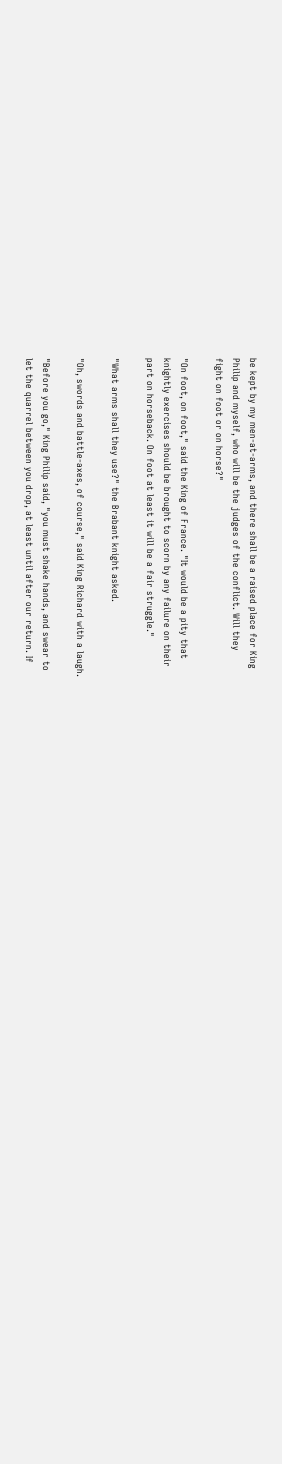be kept by my men-at-arms, and there shall be a raised place for King
Philip and myself, who will be the judges of the conflict. Will they
fight on foot or on horse?"

"On foot, on foot," said the King of France. "It would be a pity that
knightly exercises should be brought to scorn by any failure on their
part on horseback. On foot at least it will be a fair struggle."

"What arms shall they use?" the Brabant knight asked.

"Oh, swords and battle-axes, of course," said King Richard with a laugh.

"Before you go," King Philip said, "you must shake hands, and swear to
let the quarrel between you drop, at least until after our return. If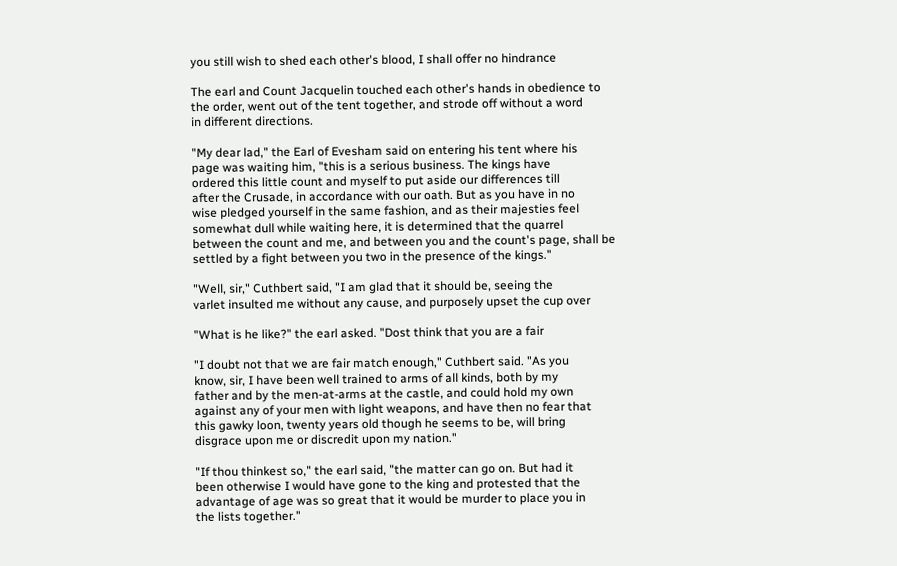you still wish to shed each other's blood, I shall offer no hindrance

The earl and Count Jacquelin touched each other's hands in obedience to
the order, went out of the tent together, and strode off without a word
in different directions.

"My dear lad," the Earl of Evesham said on entering his tent where his
page was waiting him, "this is a serious business. The kings have
ordered this little count and myself to put aside our differences till
after the Crusade, in accordance with our oath. But as you have in no
wise pledged yourself in the same fashion, and as their majesties feel
somewhat dull while waiting here, it is determined that the quarrel
between the count and me, and between you and the count's page, shall be
settled by a fight between you two in the presence of the kings."

"Well, sir," Cuthbert said, "I am glad that it should be, seeing the
varlet insulted me without any cause, and purposely upset the cup over

"What is he like?" the earl asked. "Dost think that you are a fair

"I doubt not that we are fair match enough," Cuthbert said. "As you
know, sir, I have been well trained to arms of all kinds, both by my
father and by the men-at-arms at the castle, and could hold my own
against any of your men with light weapons, and have then no fear that
this gawky loon, twenty years old though he seems to be, will bring
disgrace upon me or discredit upon my nation."

"If thou thinkest so," the earl said, "the matter can go on. But had it
been otherwise I would have gone to the king and protested that the
advantage of age was so great that it would be murder to place you in
the lists together."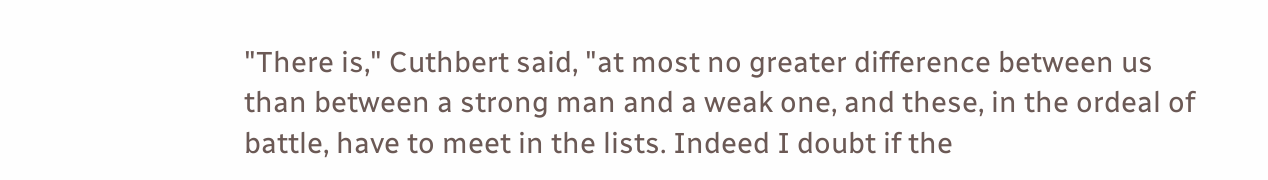"There is," Cuthbert said, "at most no greater difference between us
than between a strong man and a weak one, and these, in the ordeal of
battle, have to meet in the lists. Indeed I doubt if the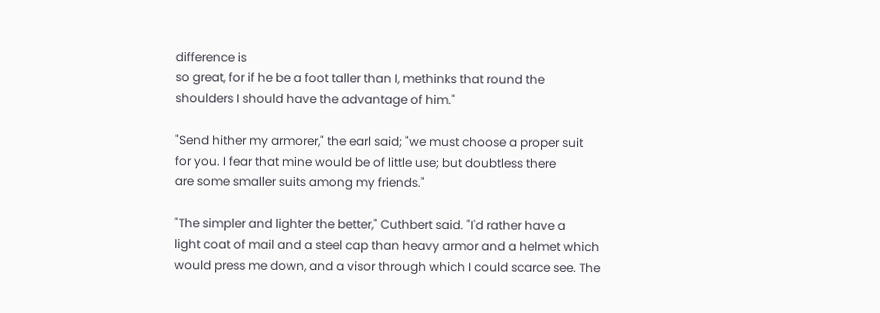difference is
so great, for if he be a foot taller than I, methinks that round the
shoulders I should have the advantage of him."

"Send hither my armorer," the earl said; "we must choose a proper suit
for you. I fear that mine would be of little use; but doubtless there
are some smaller suits among my friends."

"The simpler and lighter the better," Cuthbert said. "I'd rather have a
light coat of mail and a steel cap than heavy armor and a helmet which
would press me down, and a visor through which I could scarce see. The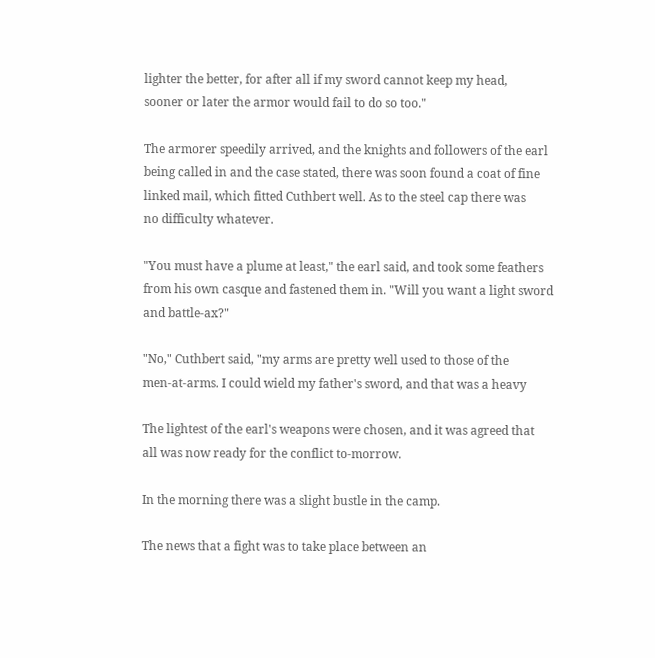lighter the better, for after all if my sword cannot keep my head,
sooner or later the armor would fail to do so too."

The armorer speedily arrived, and the knights and followers of the earl
being called in and the case stated, there was soon found a coat of fine
linked mail, which fitted Cuthbert well. As to the steel cap there was
no difficulty whatever.

"You must have a plume at least," the earl said, and took some feathers
from his own casque and fastened them in. "Will you want a light sword
and battle-ax?"

"No," Cuthbert said, "my arms are pretty well used to those of the
men-at-arms. I could wield my father's sword, and that was a heavy

The lightest of the earl's weapons were chosen, and it was agreed that
all was now ready for the conflict to-morrow.

In the morning there was a slight bustle in the camp.

The news that a fight was to take place between an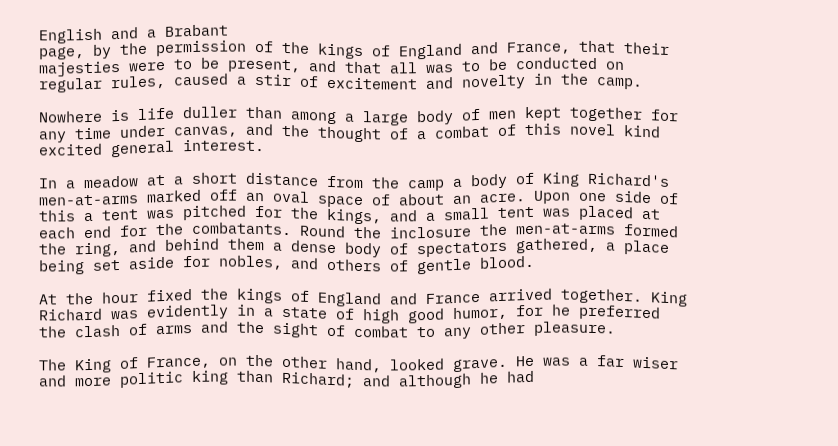English and a Brabant
page, by the permission of the kings of England and France, that their
majesties were to be present, and that all was to be conducted on
regular rules, caused a stir of excitement and novelty in the camp.

Nowhere is life duller than among a large body of men kept together for
any time under canvas, and the thought of a combat of this novel kind
excited general interest.

In a meadow at a short distance from the camp a body of King Richard's
men-at-arms marked off an oval space of about an acre. Upon one side of
this a tent was pitched for the kings, and a small tent was placed at
each end for the combatants. Round the inclosure the men-at-arms formed
the ring, and behind them a dense body of spectators gathered, a place
being set aside for nobles, and others of gentle blood.

At the hour fixed the kings of England and France arrived together. King
Richard was evidently in a state of high good humor, for he preferred
the clash of arms and the sight of combat to any other pleasure.

The King of France, on the other hand, looked grave. He was a far wiser
and more politic king than Richard; and although he had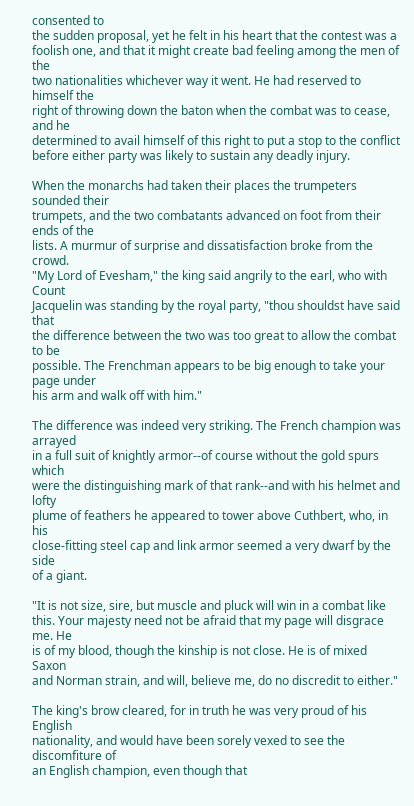consented to
the sudden proposal, yet he felt in his heart that the contest was a
foolish one, and that it might create bad feeling among the men of the
two nationalities whichever way it went. He had reserved to himself the
right of throwing down the baton when the combat was to cease, and he
determined to avail himself of this right to put a stop to the conflict
before either party was likely to sustain any deadly injury.

When the monarchs had taken their places the trumpeters sounded their
trumpets, and the two combatants advanced on foot from their ends of the
lists. A murmur of surprise and dissatisfaction broke from the crowd.
"My Lord of Evesham," the king said angrily to the earl, who with Count
Jacquelin was standing by the royal party, "thou shouldst have said that
the difference between the two was too great to allow the combat to be
possible. The Frenchman appears to be big enough to take your page under
his arm and walk off with him."

The difference was indeed very striking. The French champion was arrayed
in a full suit of knightly armor--of course without the gold spurs which
were the distinguishing mark of that rank--and with his helmet and lofty
plume of feathers he appeared to tower above Cuthbert, who, in his
close-fitting steel cap and link armor seemed a very dwarf by the side
of a giant.

"It is not size, sire, but muscle and pluck will win in a combat like
this. Your majesty need not be afraid that my page will disgrace me. He
is of my blood, though the kinship is not close. He is of mixed Saxon
and Norman strain, and will, believe me, do no discredit to either."

The king's brow cleared, for in truth he was very proud of his English
nationality, and would have been sorely vexed to see the discomfiture of
an English champion, even though that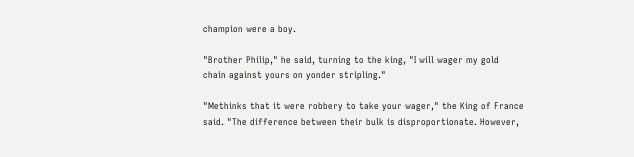champion were a boy.

"Brother Philip," he said, turning to the king, "I will wager my gold
chain against yours on yonder stripling."

"Methinks that it were robbery to take your wager," the King of France
said. "The difference between their bulk is disproportionate. However,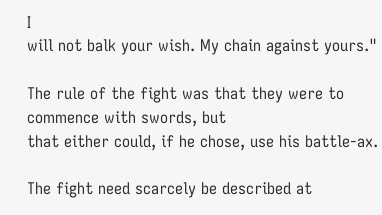I
will not balk your wish. My chain against yours."

The rule of the fight was that they were to commence with swords, but
that either could, if he chose, use his battle-ax.

The fight need scarcely be described at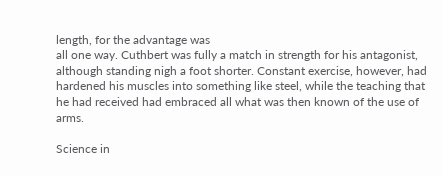length, for the advantage was
all one way. Cuthbert was fully a match in strength for his antagonist,
although standing nigh a foot shorter. Constant exercise, however, had
hardened his muscles into something like steel, while the teaching that
he had received had embraced all what was then known of the use of arms.

Science in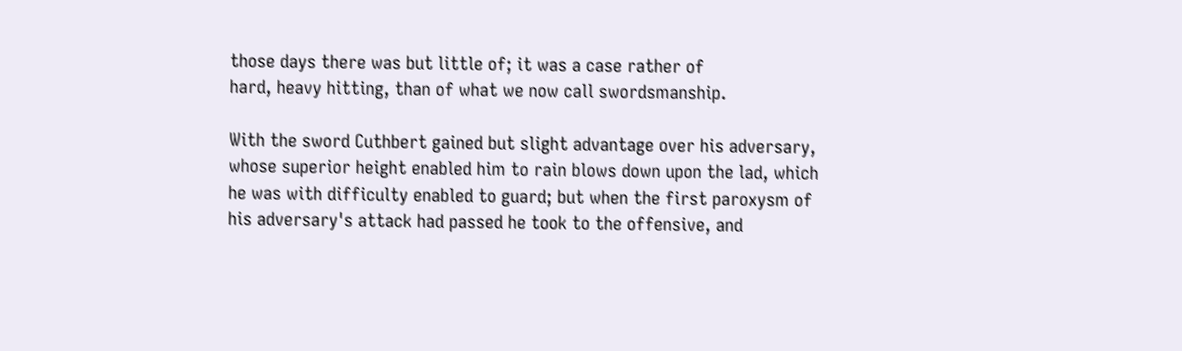those days there was but little of; it was a case rather of
hard, heavy hitting, than of what we now call swordsmanship.

With the sword Cuthbert gained but slight advantage over his adversary,
whose superior height enabled him to rain blows down upon the lad, which
he was with difficulty enabled to guard; but when the first paroxysm of
his adversary's attack had passed he took to the offensive, and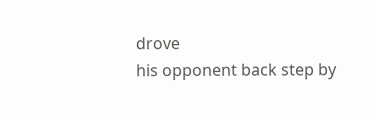drove
his opponent back step by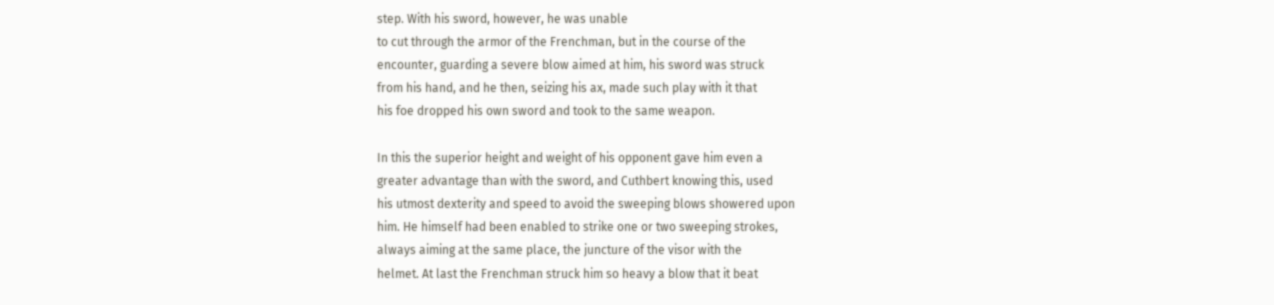step. With his sword, however, he was unable
to cut through the armor of the Frenchman, but in the course of the
encounter, guarding a severe blow aimed at him, his sword was struck
from his hand, and he then, seizing his ax, made such play with it that
his foe dropped his own sword and took to the same weapon.

In this the superior height and weight of his opponent gave him even a
greater advantage than with the sword, and Cuthbert knowing this, used
his utmost dexterity and speed to avoid the sweeping blows showered upon
him. He himself had been enabled to strike one or two sweeping strokes,
always aiming at the same place, the juncture of the visor with the
helmet. At last the Frenchman struck him so heavy a blow that it beat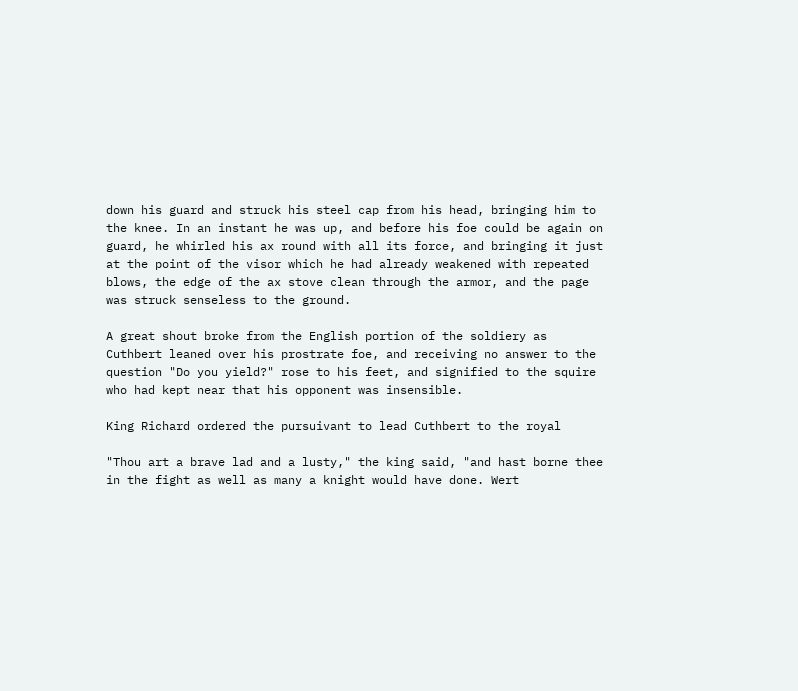down his guard and struck his steel cap from his head, bringing him to
the knee. In an instant he was up, and before his foe could be again on
guard, he whirled his ax round with all its force, and bringing it just
at the point of the visor which he had already weakened with repeated
blows, the edge of the ax stove clean through the armor, and the page
was struck senseless to the ground.

A great shout broke from the English portion of the soldiery as
Cuthbert leaned over his prostrate foe, and receiving no answer to the
question "Do you yield?" rose to his feet, and signified to the squire
who had kept near that his opponent was insensible.

King Richard ordered the pursuivant to lead Cuthbert to the royal

"Thou art a brave lad and a lusty," the king said, "and hast borne thee
in the fight as well as many a knight would have done. Wert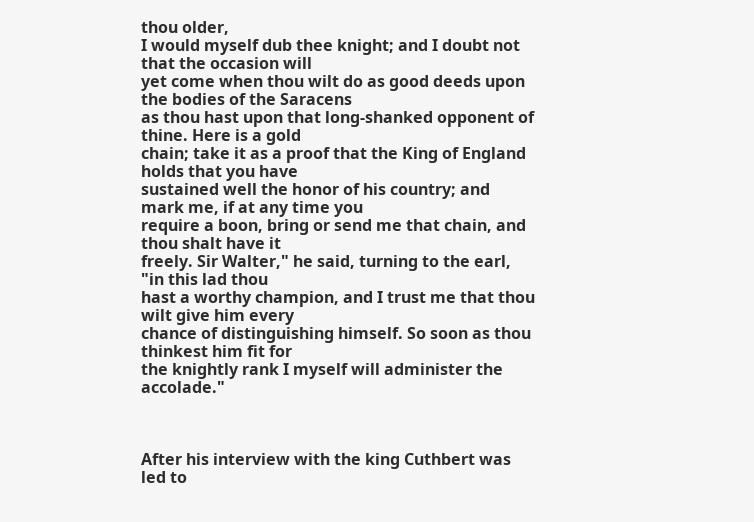thou older,
I would myself dub thee knight; and I doubt not that the occasion will
yet come when thou wilt do as good deeds upon the bodies of the Saracens
as thou hast upon that long-shanked opponent of thine. Here is a gold
chain; take it as a proof that the King of England holds that you have
sustained well the honor of his country; and mark me, if at any time you
require a boon, bring or send me that chain, and thou shalt have it
freely. Sir Walter," he said, turning to the earl, "in this lad thou
hast a worthy champion, and I trust me that thou wilt give him every
chance of distinguishing himself. So soon as thou thinkest him fit for
the knightly rank I myself will administer the accolade."



After his interview with the king Cuthbert was led to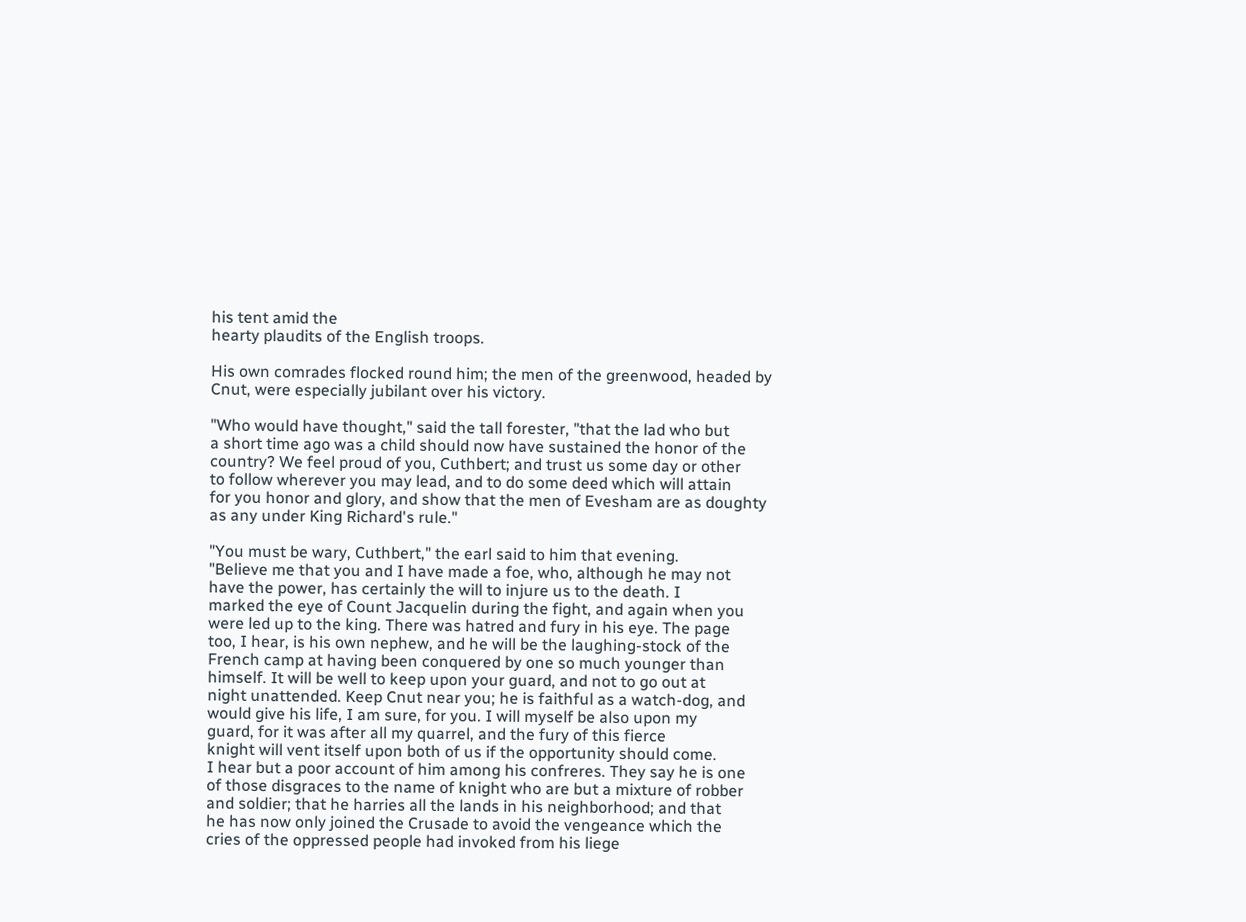his tent amid the
hearty plaudits of the English troops.

His own comrades flocked round him; the men of the greenwood, headed by
Cnut, were especially jubilant over his victory.

"Who would have thought," said the tall forester, "that the lad who but
a short time ago was a child should now have sustained the honor of the
country? We feel proud of you, Cuthbert; and trust us some day or other
to follow wherever you may lead, and to do some deed which will attain
for you honor and glory, and show that the men of Evesham are as doughty
as any under King Richard's rule."

"You must be wary, Cuthbert," the earl said to him that evening.
"Believe me that you and I have made a foe, who, although he may not
have the power, has certainly the will to injure us to the death. I
marked the eye of Count Jacquelin during the fight, and again when you
were led up to the king. There was hatred and fury in his eye. The page
too, I hear, is his own nephew, and he will be the laughing-stock of the
French camp at having been conquered by one so much younger than
himself. It will be well to keep upon your guard, and not to go out at
night unattended. Keep Cnut near you; he is faithful as a watch-dog, and
would give his life, I am sure, for you. I will myself be also upon my
guard, for it was after all my quarrel, and the fury of this fierce
knight will vent itself upon both of us if the opportunity should come.
I hear but a poor account of him among his confreres. They say he is one
of those disgraces to the name of knight who are but a mixture of robber
and soldier; that he harries all the lands in his neighborhood; and that
he has now only joined the Crusade to avoid the vengeance which the
cries of the oppressed people had invoked from his liege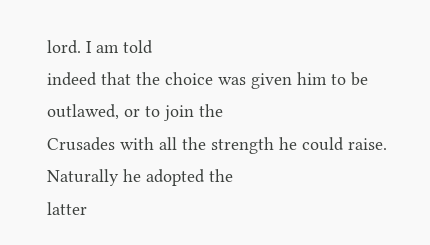lord. I am told
indeed that the choice was given him to be outlawed, or to join the
Crusades with all the strength he could raise. Naturally he adopted the
latter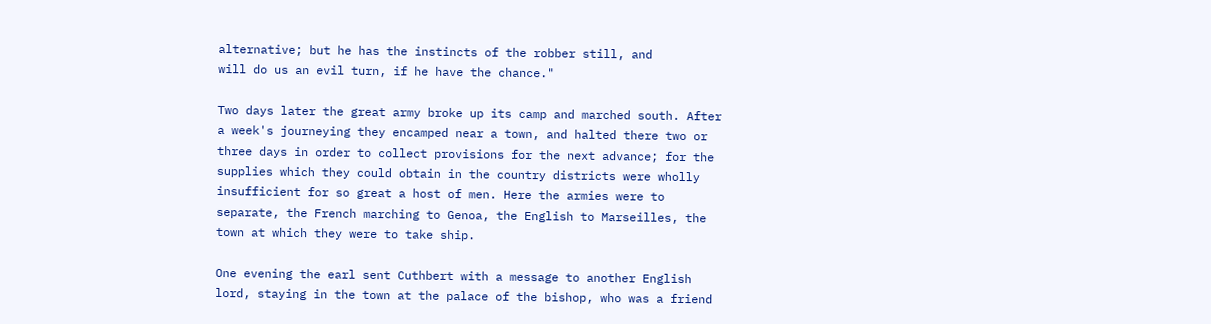alternative; but he has the instincts of the robber still, and
will do us an evil turn, if he have the chance."

Two days later the great army broke up its camp and marched south. After
a week's journeying they encamped near a town, and halted there two or
three days in order to collect provisions for the next advance; for the
supplies which they could obtain in the country districts were wholly
insufficient for so great a host of men. Here the armies were to
separate, the French marching to Genoa, the English to Marseilles, the
town at which they were to take ship.

One evening the earl sent Cuthbert with a message to another English
lord, staying in the town at the palace of the bishop, who was a friend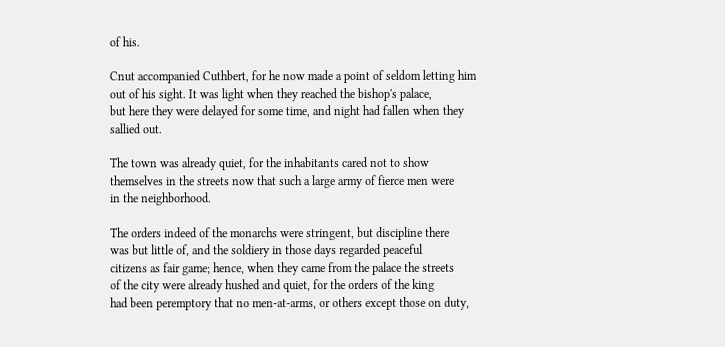of his.

Cnut accompanied Cuthbert, for he now made a point of seldom letting him
out of his sight. It was light when they reached the bishop's palace,
but here they were delayed for some time, and night had fallen when they
sallied out.

The town was already quiet, for the inhabitants cared not to show
themselves in the streets now that such a large army of fierce men were
in the neighborhood.

The orders indeed of the monarchs were stringent, but discipline there
was but little of, and the soldiery in those days regarded peaceful
citizens as fair game; hence, when they came from the palace the streets
of the city were already hushed and quiet, for the orders of the king
had been peremptory that no men-at-arms, or others except those on duty,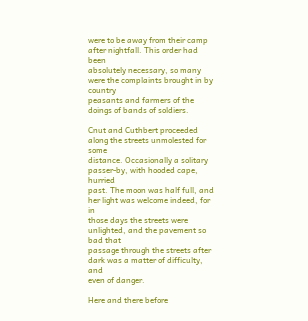were to be away from their camp after nightfall. This order had been
absolutely necessary, so many were the complaints brought in by country
peasants and farmers of the doings of bands of soldiers.

Cnut and Cuthbert proceeded along the streets unmolested for some
distance. Occasionally a solitary passer-by, with hooded cape, hurried
past. The moon was half full, and her light was welcome indeed, for in
those days the streets were unlighted, and the pavement so bad that
passage through the streets after dark was a matter of difficulty, and
even of danger.

Here and there before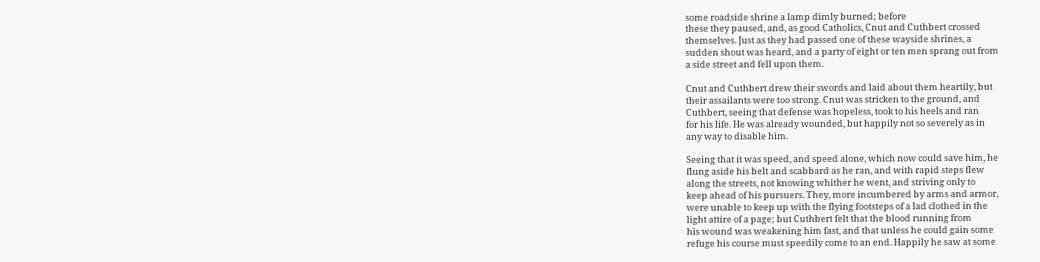some roadside shrine a lamp dimly burned; before
these they paused, and, as good Catholics, Cnut and Cuthbert crossed
themselves. Just as they had passed one of these wayside shrines, a
sudden shout was heard, and a party of eight or ten men sprang out from
a side street and fell upon them.

Cnut and Cuthbert drew their swords and laid about them heartily, but
their assailants were too strong. Cnut was stricken to the ground, and
Cuthbert, seeing that defense was hopeless, took to his heels and ran
for his life. He was already wounded, but happily not so severely as in
any way to disable him.

Seeing that it was speed, and speed alone, which now could save him, he
flung aside his belt and scabbard as he ran, and with rapid steps flew
along the streets, not knowing whither he went, and striving only to
keep ahead of his pursuers. They, more incumbered by arms and armor,
were unable to keep up with the flying footsteps of a lad clothed in the
light attire of a page; but Cuthbert felt that the blood running from
his wound was weakening him fast, and that unless he could gain some
refuge his course must speedily come to an end. Happily he saw at some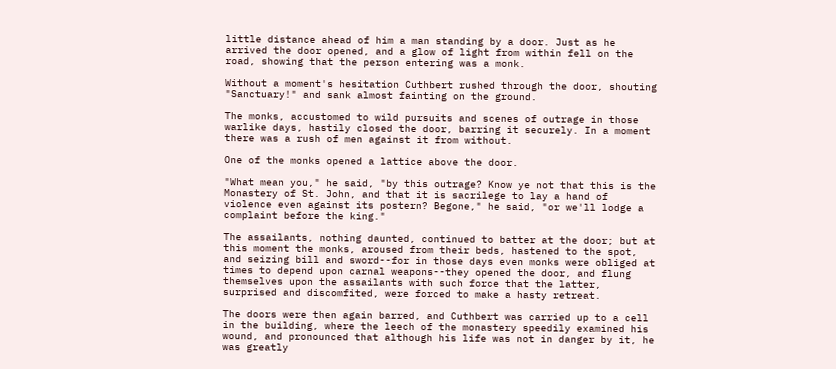little distance ahead of him a man standing by a door. Just as he
arrived the door opened, and a glow of light from within fell on the
road, showing that the person entering was a monk.

Without a moment's hesitation Cuthbert rushed through the door, shouting
"Sanctuary!" and sank almost fainting on the ground.

The monks, accustomed to wild pursuits and scenes of outrage in those
warlike days, hastily closed the door, barring it securely. In a moment
there was a rush of men against it from without.

One of the monks opened a lattice above the door.

"What mean you," he said, "by this outrage? Know ye not that this is the
Monastery of St. John, and that it is sacrilege to lay a hand of
violence even against its postern? Begone," he said, "or we'll lodge a
complaint before the king."

The assailants, nothing daunted, continued to batter at the door; but at
this moment the monks, aroused from their beds, hastened to the spot,
and seizing bill and sword--for in those days even monks were obliged at
times to depend upon carnal weapons--they opened the door, and flung
themselves upon the assailants with such force that the latter,
surprised and discomfited, were forced to make a hasty retreat.

The doors were then again barred, and Cuthbert was carried up to a cell
in the building, where the leech of the monastery speedily examined his
wound, and pronounced that although his life was not in danger by it, he
was greatly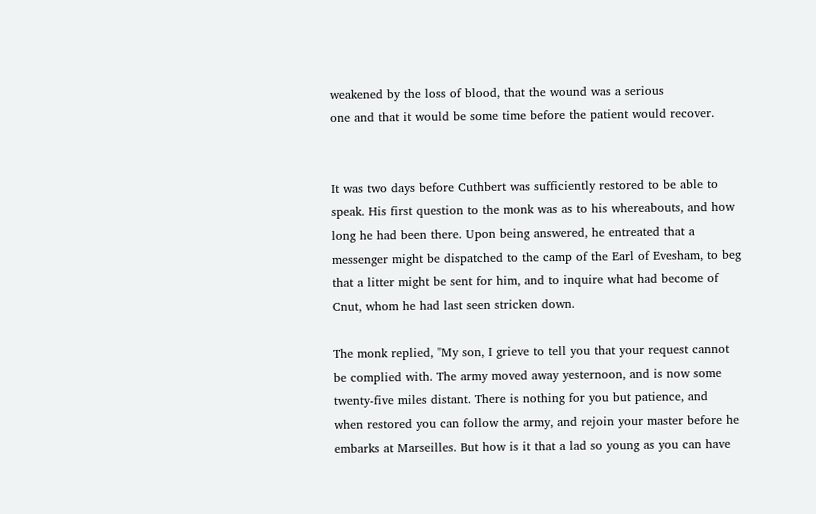weakened by the loss of blood, that the wound was a serious
one and that it would be some time before the patient would recover.


It was two days before Cuthbert was sufficiently restored to be able to
speak. His first question to the monk was as to his whereabouts, and how
long he had been there. Upon being answered, he entreated that a
messenger might be dispatched to the camp of the Earl of Evesham, to beg
that a litter might be sent for him, and to inquire what had become of
Cnut, whom he had last seen stricken down.

The monk replied, "My son, I grieve to tell you that your request cannot
be complied with. The army moved away yesternoon, and is now some
twenty-five miles distant. There is nothing for you but patience, and
when restored you can follow the army, and rejoin your master before he
embarks at Marseilles. But how is it that a lad so young as you can have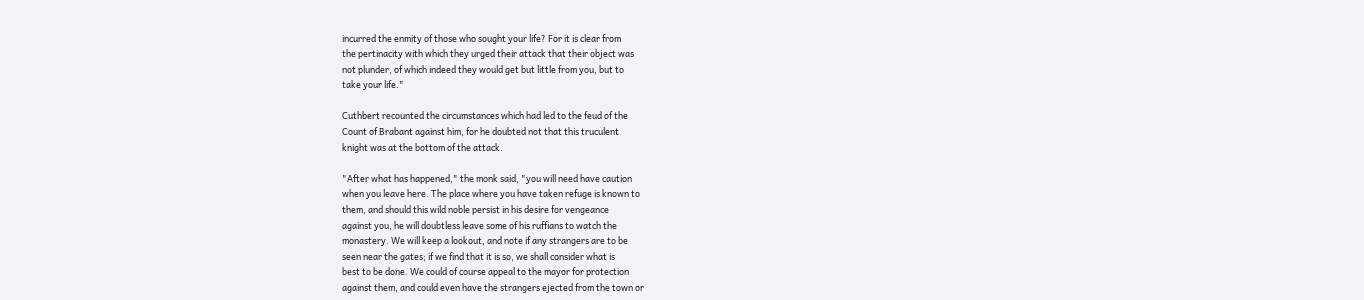incurred the enmity of those who sought your life? For it is clear from
the pertinacity with which they urged their attack that their object was
not plunder, of which indeed they would get but little from you, but to
take your life."

Cuthbert recounted the circumstances which had led to the feud of the
Count of Brabant against him, for he doubted not that this truculent
knight was at the bottom of the attack.

"After what has happened," the monk said, "you will need have caution
when you leave here. The place where you have taken refuge is known to
them, and should this wild noble persist in his desire for vengeance
against you, he will doubtless leave some of his ruffians to watch the
monastery. We will keep a lookout, and note if any strangers are to be
seen near the gates; if we find that it is so, we shall consider what is
best to be done. We could of course appeal to the mayor for protection
against them, and could even have the strangers ejected from the town or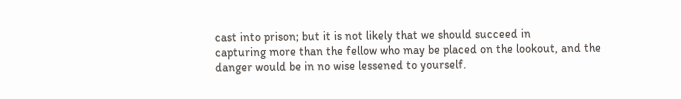cast into prison; but it is not likely that we should succeed in
capturing more than the fellow who may be placed on the lookout, and the
danger would be in no wise lessened to yourself.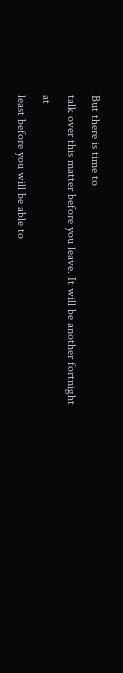But there is time to
talk over this matter before you leave. It will be another fortnight at
least before you will be able to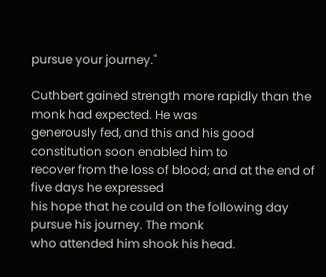pursue your journey."

Cuthbert gained strength more rapidly than the monk had expected. He was
generously fed, and this and his good constitution soon enabled him to
recover from the loss of blood; and at the end of five days he expressed
his hope that he could on the following day pursue his journey. The monk
who attended him shook his head.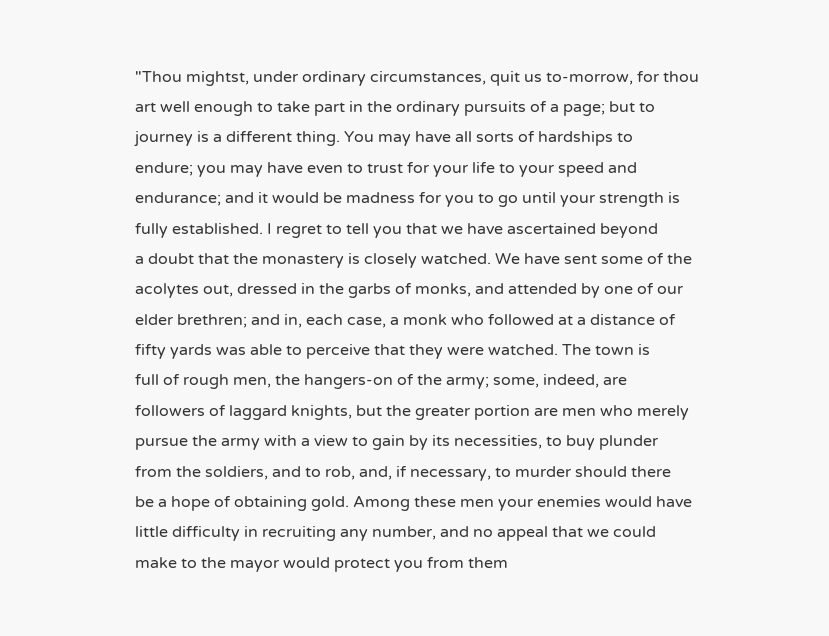"Thou mightst, under ordinary circumstances, quit us to-morrow, for thou
art well enough to take part in the ordinary pursuits of a page; but to
journey is a different thing. You may have all sorts of hardships to
endure; you may have even to trust for your life to your speed and
endurance; and it would be madness for you to go until your strength is
fully established. I regret to tell you that we have ascertained beyond
a doubt that the monastery is closely watched. We have sent some of the
acolytes out, dressed in the garbs of monks, and attended by one of our
elder brethren; and in, each case, a monk who followed at a distance of
fifty yards was able to perceive that they were watched. The town is
full of rough men, the hangers-on of the army; some, indeed, are
followers of laggard knights, but the greater portion are men who merely
pursue the army with a view to gain by its necessities, to buy plunder
from the soldiers, and to rob, and, if necessary, to murder should there
be a hope of obtaining gold. Among these men your enemies would have
little difficulty in recruiting any number, and no appeal that we could
make to the mayor would protect you from them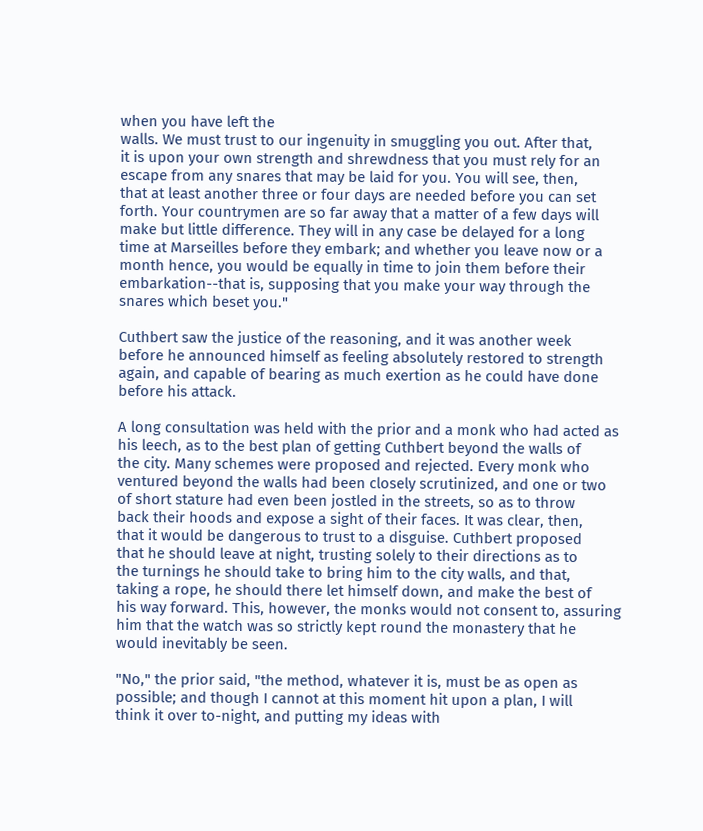when you have left the
walls. We must trust to our ingenuity in smuggling you out. After that,
it is upon your own strength and shrewdness that you must rely for an
escape from any snares that may be laid for you. You will see, then,
that at least another three or four days are needed before you can set
forth. Your countrymen are so far away that a matter of a few days will
make but little difference. They will in any case be delayed for a long
time at Marseilles before they embark; and whether you leave now or a
month hence, you would be equally in time to join them before their
embarkation--that is, supposing that you make your way through the
snares which beset you."

Cuthbert saw the justice of the reasoning, and it was another week
before he announced himself as feeling absolutely restored to strength
again, and capable of bearing as much exertion as he could have done
before his attack.

A long consultation was held with the prior and a monk who had acted as
his leech, as to the best plan of getting Cuthbert beyond the walls of
the city. Many schemes were proposed and rejected. Every monk who
ventured beyond the walls had been closely scrutinized, and one or two
of short stature had even been jostled in the streets, so as to throw
back their hoods and expose a sight of their faces. It was clear, then,
that it would be dangerous to trust to a disguise. Cuthbert proposed
that he should leave at night, trusting solely to their directions as to
the turnings he should take to bring him to the city walls, and that,
taking a rope, he should there let himself down, and make the best of
his way forward. This, however, the monks would not consent to, assuring
him that the watch was so strictly kept round the monastery that he
would inevitably be seen.

"No," the prior said, "the method, whatever it is, must be as open as
possible; and though I cannot at this moment hit upon a plan, I will
think it over to-night, and putting my ideas with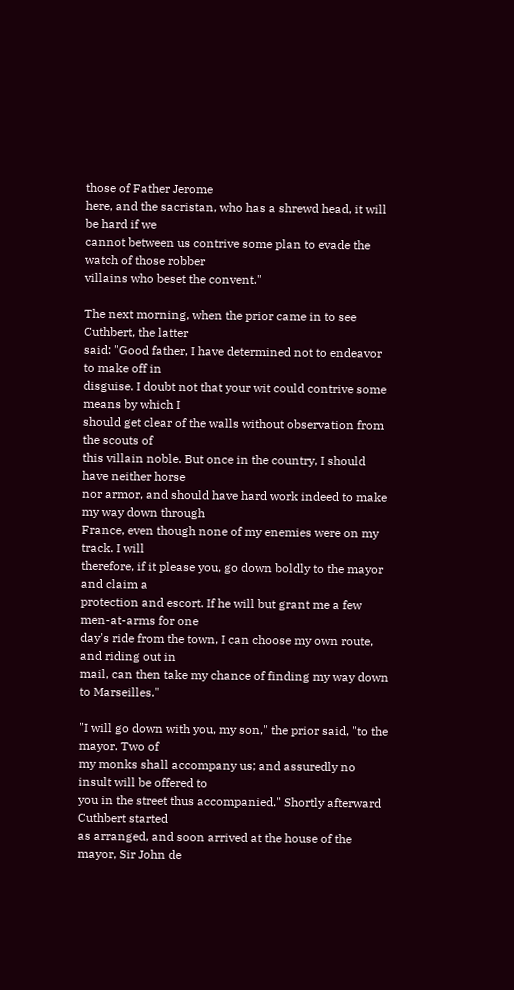those of Father Jerome
here, and the sacristan, who has a shrewd head, it will be hard if we
cannot between us contrive some plan to evade the watch of those robber
villains who beset the convent."

The next morning, when the prior came in to see Cuthbert, the latter
said: "Good father, I have determined not to endeavor to make off in
disguise. I doubt not that your wit could contrive some means by which I
should get clear of the walls without observation from the scouts of
this villain noble. But once in the country, I should have neither horse
nor armor, and should have hard work indeed to make my way down through
France, even though none of my enemies were on my track. I will
therefore, if it please you, go down boldly to the mayor and claim a
protection and escort. If he will but grant me a few men-at-arms for one
day's ride from the town, I can choose my own route, and riding out in
mail, can then take my chance of finding my way down to Marseilles."

"I will go down with you, my son," the prior said, "to the mayor. Two of
my monks shall accompany us; and assuredly no insult will be offered to
you in the street thus accompanied." Shortly afterward Cuthbert started
as arranged, and soon arrived at the house of the mayor, Sir John de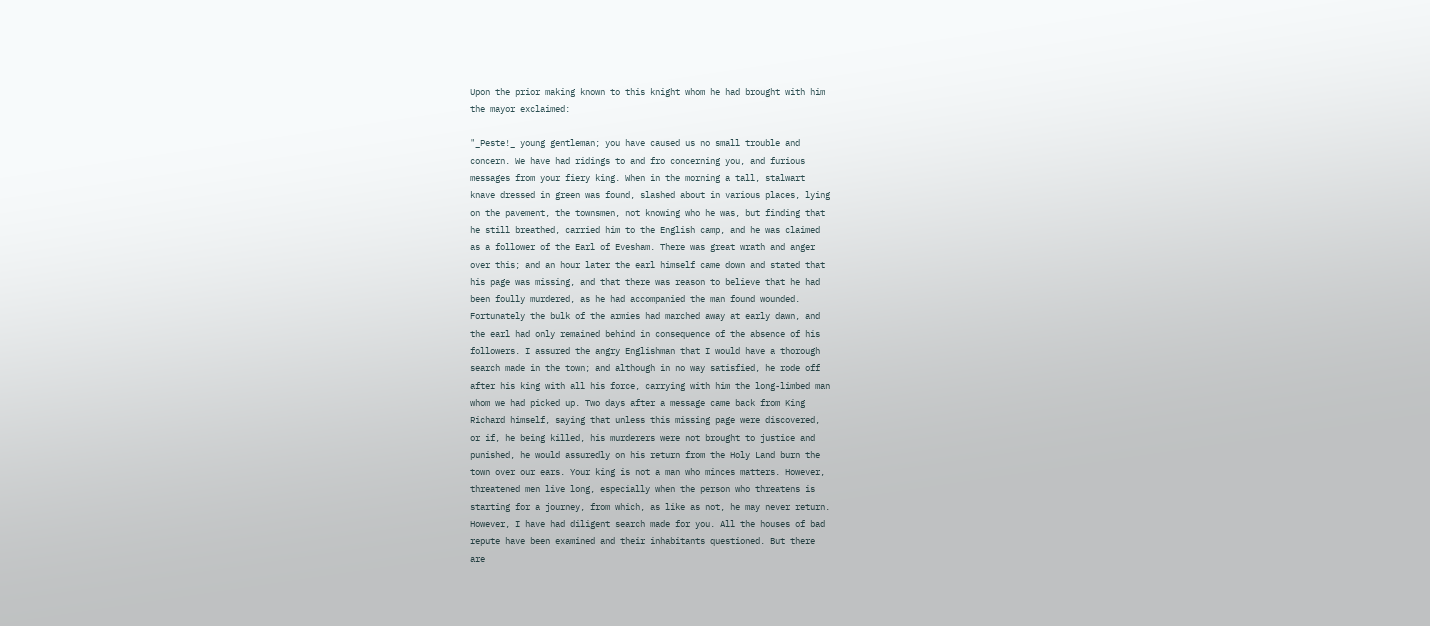Upon the prior making known to this knight whom he had brought with him
the mayor exclaimed:

"_Peste!_ young gentleman; you have caused us no small trouble and
concern. We have had ridings to and fro concerning you, and furious
messages from your fiery king. When in the morning a tall, stalwart
knave dressed in green was found, slashed about in various places, lying
on the pavement, the townsmen, not knowing who he was, but finding that
he still breathed, carried him to the English camp, and he was claimed
as a follower of the Earl of Evesham. There was great wrath and anger
over this; and an hour later the earl himself came down and stated that
his page was missing, and that there was reason to believe that he had
been foully murdered, as he had accompanied the man found wounded.
Fortunately the bulk of the armies had marched away at early dawn, and
the earl had only remained behind in consequence of the absence of his
followers. I assured the angry Englishman that I would have a thorough
search made in the town; and although in no way satisfied, he rode off
after his king with all his force, carrying with him the long-limbed man
whom we had picked up. Two days after a message came back from King
Richard himself, saying that unless this missing page were discovered,
or if, he being killed, his murderers were not brought to justice and
punished, he would assuredly on his return from the Holy Land burn the
town over our ears. Your king is not a man who minces matters. However,
threatened men live long, especially when the person who threatens is
starting for a journey, from which, as like as not, he may never return.
However, I have had diligent search made for you. All the houses of bad
repute have been examined and their inhabitants questioned. But there
are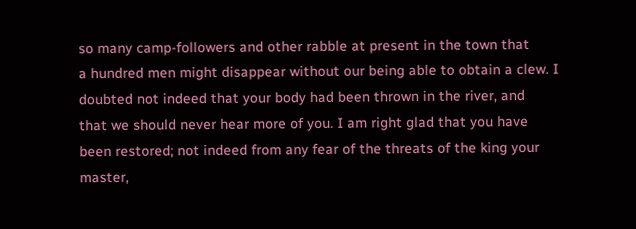so many camp-followers and other rabble at present in the town that
a hundred men might disappear without our being able to obtain a clew. I
doubted not indeed that your body had been thrown in the river, and
that we should never hear more of you. I am right glad that you have
been restored; not indeed from any fear of the threats of the king your
master,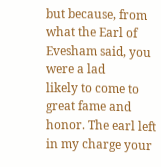but because, from what the Earl of Evesham said, you were a lad
likely to come to great fame and honor. The earl left in my charge your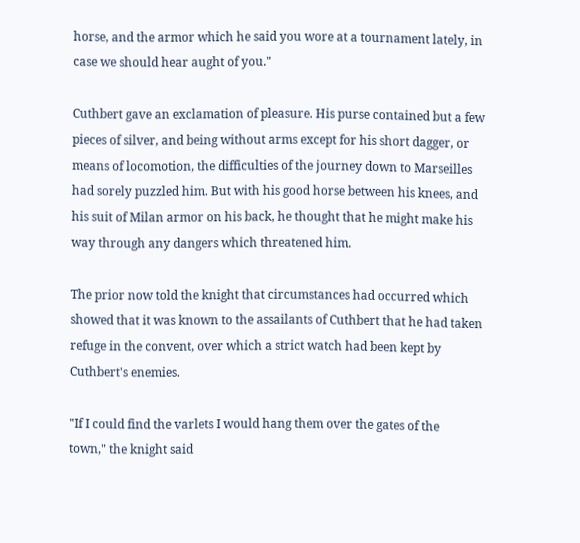horse, and the armor which he said you wore at a tournament lately, in
case we should hear aught of you."

Cuthbert gave an exclamation of pleasure. His purse contained but a few
pieces of silver, and being without arms except for his short dagger, or
means of locomotion, the difficulties of the journey down to Marseilles
had sorely puzzled him. But with his good horse between his knees, and
his suit of Milan armor on his back, he thought that he might make his
way through any dangers which threatened him.

The prior now told the knight that circumstances had occurred which
showed that it was known to the assailants of Cuthbert that he had taken
refuge in the convent, over which a strict watch had been kept by
Cuthbert's enemies.

"If I could find the varlets I would hang them over the gates of the
town," the knight said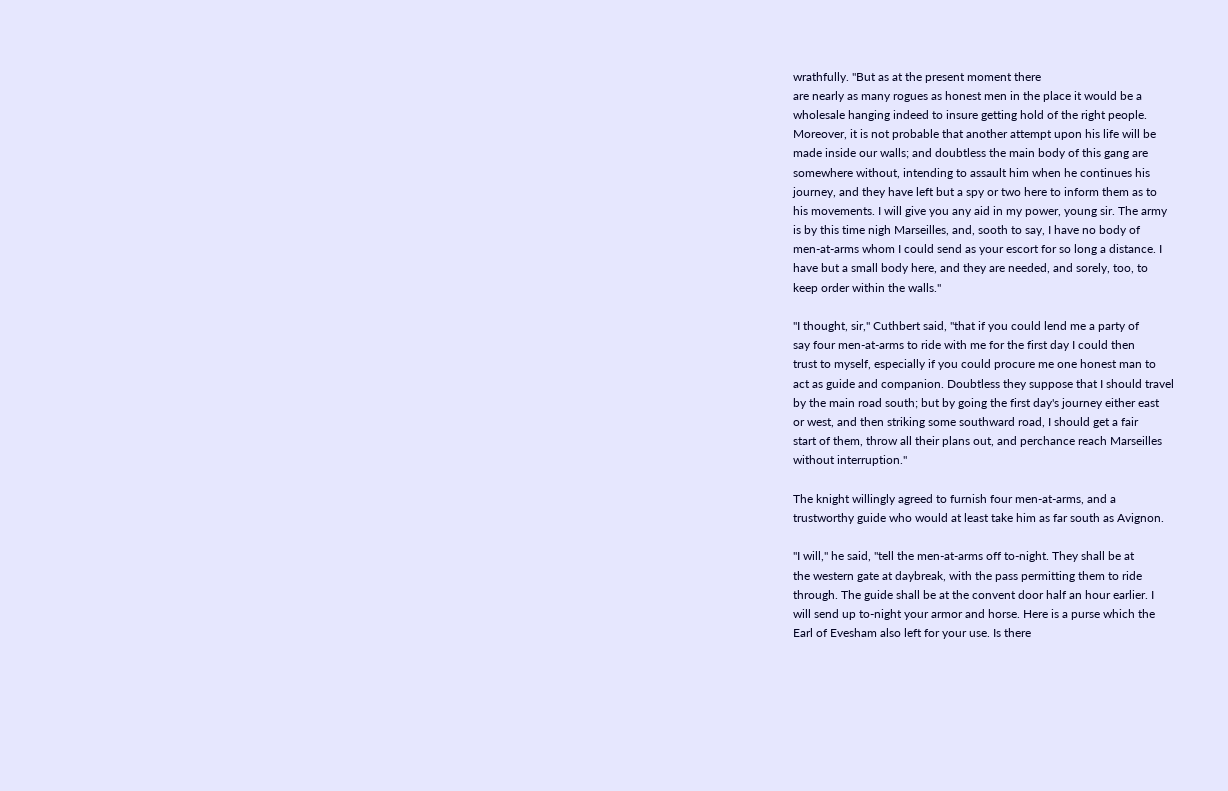wrathfully. "But as at the present moment there
are nearly as many rogues as honest men in the place it would be a
wholesale hanging indeed to insure getting hold of the right people.
Moreover, it is not probable that another attempt upon his life will be
made inside our walls; and doubtless the main body of this gang are
somewhere without, intending to assault him when he continues his
journey, and they have left but a spy or two here to inform them as to
his movements. I will give you any aid in my power, young sir. The army
is by this time nigh Marseilles, and, sooth to say, I have no body of
men-at-arms whom I could send as your escort for so long a distance. I
have but a small body here, and they are needed, and sorely, too, to
keep order within the walls."

"I thought, sir," Cuthbert said, "that if you could lend me a party of
say four men-at-arms to ride with me for the first day I could then
trust to myself, especially if you could procure me one honest man to
act as guide and companion. Doubtless they suppose that I should travel
by the main road south; but by going the first day's journey either east
or west, and then striking some southward road, I should get a fair
start of them, throw all their plans out, and perchance reach Marseilles
without interruption."

The knight willingly agreed to furnish four men-at-arms, and a
trustworthy guide who would at least take him as far south as Avignon.

"I will," he said, "tell the men-at-arms off to-night. They shall be at
the western gate at daybreak, with the pass permitting them to ride
through. The guide shall be at the convent door half an hour earlier. I
will send up to-night your armor and horse. Here is a purse which the
Earl of Evesham also left for your use. Is there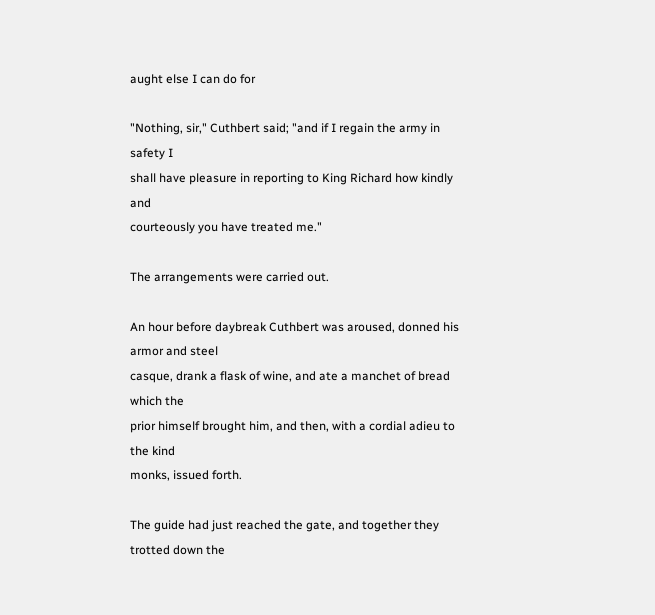aught else I can do for

"Nothing, sir," Cuthbert said; "and if I regain the army in safety I
shall have pleasure in reporting to King Richard how kindly and
courteously you have treated me."

The arrangements were carried out.

An hour before daybreak Cuthbert was aroused, donned his armor and steel
casque, drank a flask of wine, and ate a manchet of bread which the
prior himself brought him, and then, with a cordial adieu to the kind
monks, issued forth.

The guide had just reached the gate, and together they trotted down the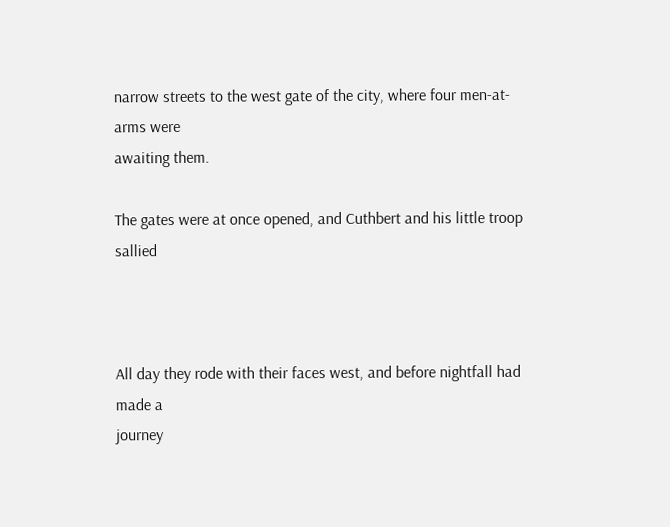narrow streets to the west gate of the city, where four men-at-arms were
awaiting them.

The gates were at once opened, and Cuthbert and his little troop sallied



All day they rode with their faces west, and before nightfall had made a
journey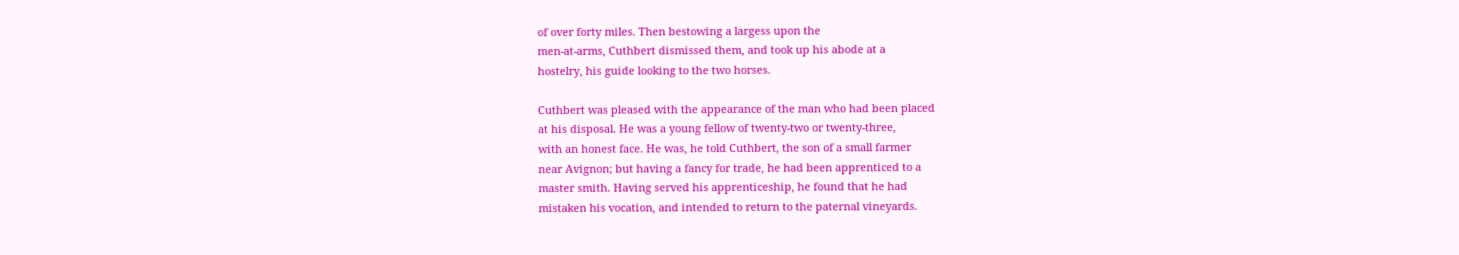of over forty miles. Then bestowing a largess upon the
men-at-arms, Cuthbert dismissed them, and took up his abode at a
hostelry, his guide looking to the two horses.

Cuthbert was pleased with the appearance of the man who had been placed
at his disposal. He was a young fellow of twenty-two or twenty-three,
with an honest face. He was, he told Cuthbert, the son of a small farmer
near Avignon; but having a fancy for trade, he had been apprenticed to a
master smith. Having served his apprenticeship, he found that he had
mistaken his vocation, and intended to return to the paternal vineyards.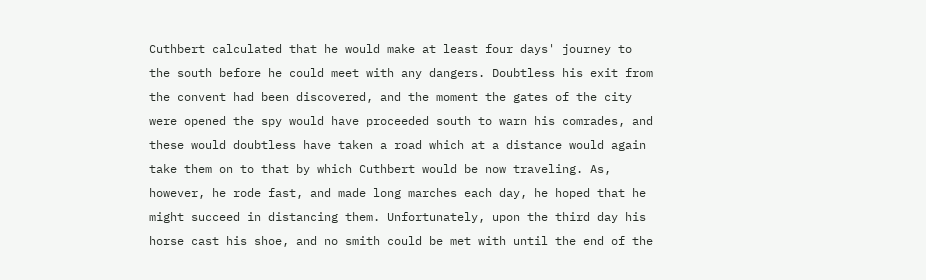Cuthbert calculated that he would make at least four days' journey to
the south before he could meet with any dangers. Doubtless his exit from
the convent had been discovered, and the moment the gates of the city
were opened the spy would have proceeded south to warn his comrades, and
these would doubtless have taken a road which at a distance would again
take them on to that by which Cuthbert would be now traveling. As,
however, he rode fast, and made long marches each day, he hoped that he
might succeed in distancing them. Unfortunately, upon the third day his
horse cast his shoe, and no smith could be met with until the end of the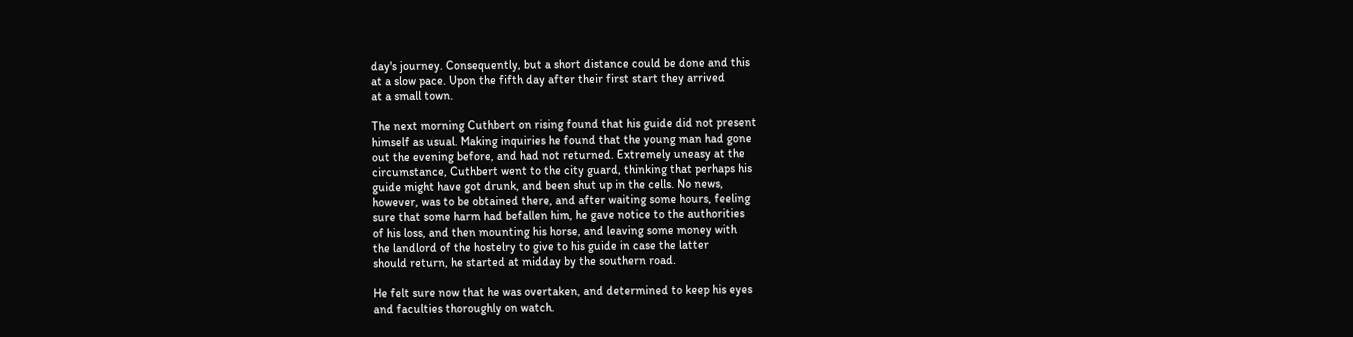day's journey. Consequently, but a short distance could be done and this
at a slow pace. Upon the fifth day after their first start they arrived
at a small town.

The next morning Cuthbert on rising found that his guide did not present
himself as usual. Making inquiries he found that the young man had gone
out the evening before, and had not returned. Extremely uneasy at the
circumstance, Cuthbert went to the city guard, thinking that perhaps his
guide might have got drunk, and been shut up in the cells. No news,
however, was to be obtained there, and after waiting some hours, feeling
sure that some harm had befallen him, he gave notice to the authorities
of his loss, and then mounting his horse, and leaving some money with
the landlord of the hostelry to give to his guide in case the latter
should return, he started at midday by the southern road.

He felt sure now that he was overtaken, and determined to keep his eyes
and faculties thoroughly on watch.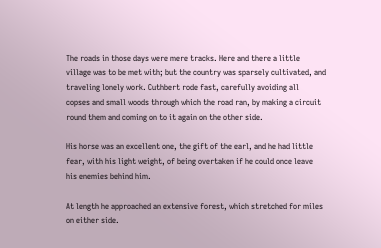The roads in those days were mere tracks. Here and there a little
village was to be met with; but the country was sparsely cultivated, and
traveling lonely work. Cuthbert rode fast, carefully avoiding all
copses and small woods through which the road ran, by making a circuit
round them and coming on to it again on the other side.

His horse was an excellent one, the gift of the earl, and he had little
fear, with his light weight, of being overtaken if he could once leave
his enemies behind him.

At length he approached an extensive forest, which stretched for miles
on either side.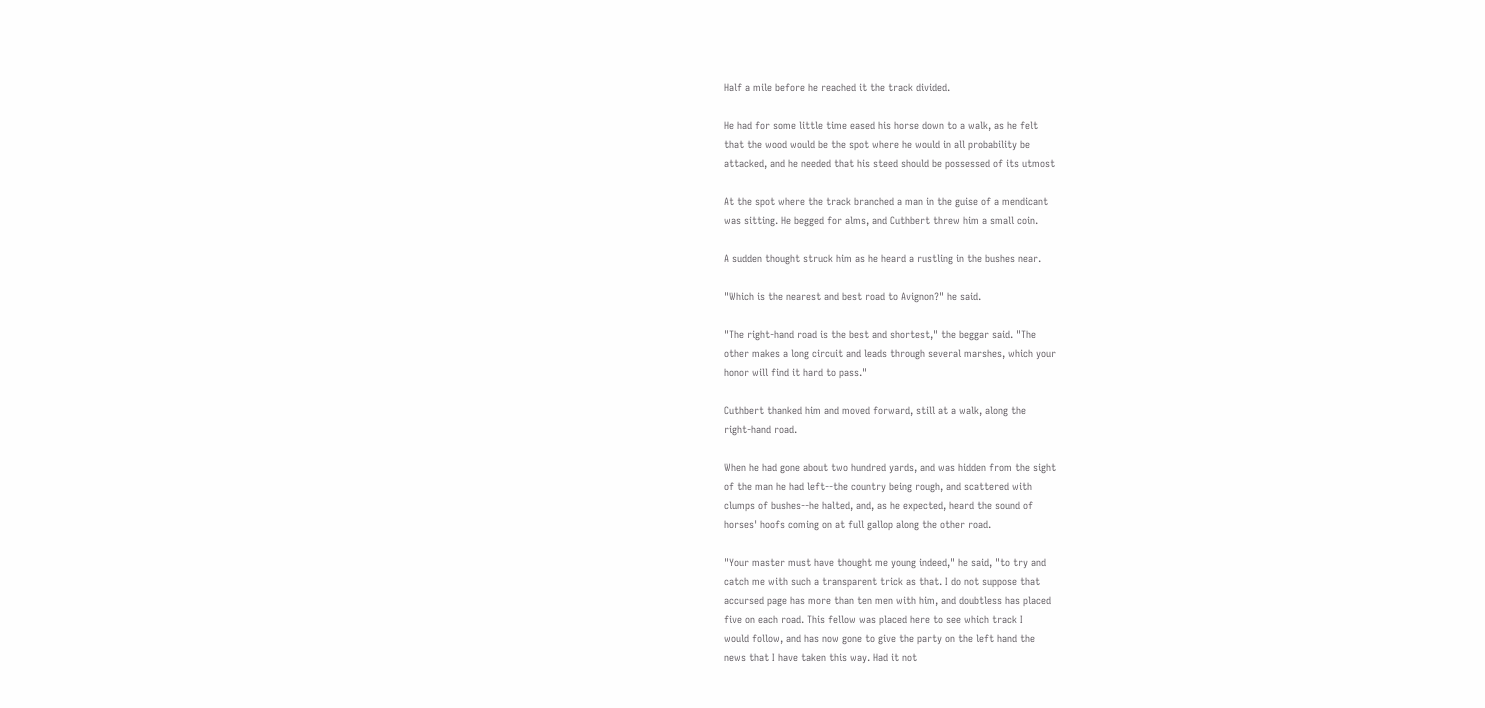Half a mile before he reached it the track divided.

He had for some little time eased his horse down to a walk, as he felt
that the wood would be the spot where he would in all probability be
attacked, and he needed that his steed should be possessed of its utmost

At the spot where the track branched a man in the guise of a mendicant
was sitting. He begged for alms, and Cuthbert threw him a small coin.

A sudden thought struck him as he heard a rustling in the bushes near.

"Which is the nearest and best road to Avignon?" he said.

"The right-hand road is the best and shortest," the beggar said. "The
other makes a long circuit and leads through several marshes, which your
honor will find it hard to pass."

Cuthbert thanked him and moved forward, still at a walk, along the
right-hand road.

When he had gone about two hundred yards, and was hidden from the sight
of the man he had left--the country being rough, and scattered with
clumps of bushes--he halted, and, as he expected, heard the sound of
horses' hoofs coming on at full gallop along the other road.

"Your master must have thought me young indeed," he said, "to try and
catch me with such a transparent trick as that. I do not suppose that
accursed page has more than ten men with him, and doubtless has placed
five on each road. This fellow was placed here to see which track I
would follow, and has now gone to give the party on the left hand the
news that I have taken this way. Had it not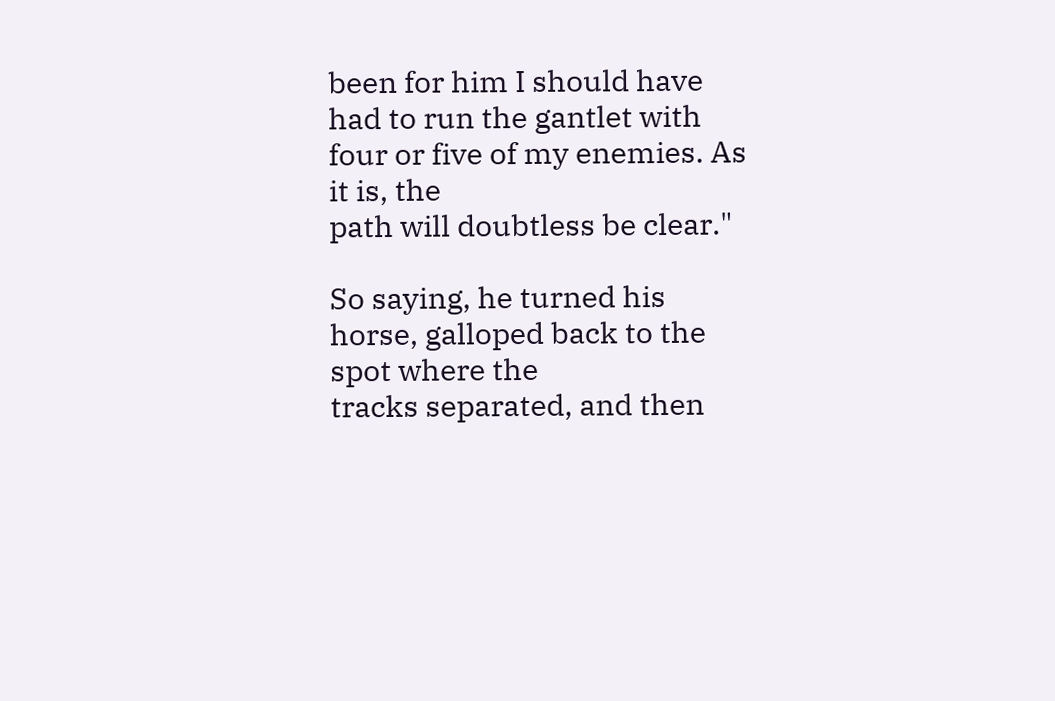been for him I should have
had to run the gantlet with four or five of my enemies. As it is, the
path will doubtless be clear."

So saying, he turned his horse, galloped back to the spot where the
tracks separated, and then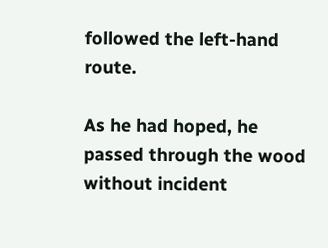followed the left-hand route.

As he had hoped, he passed through the wood without incident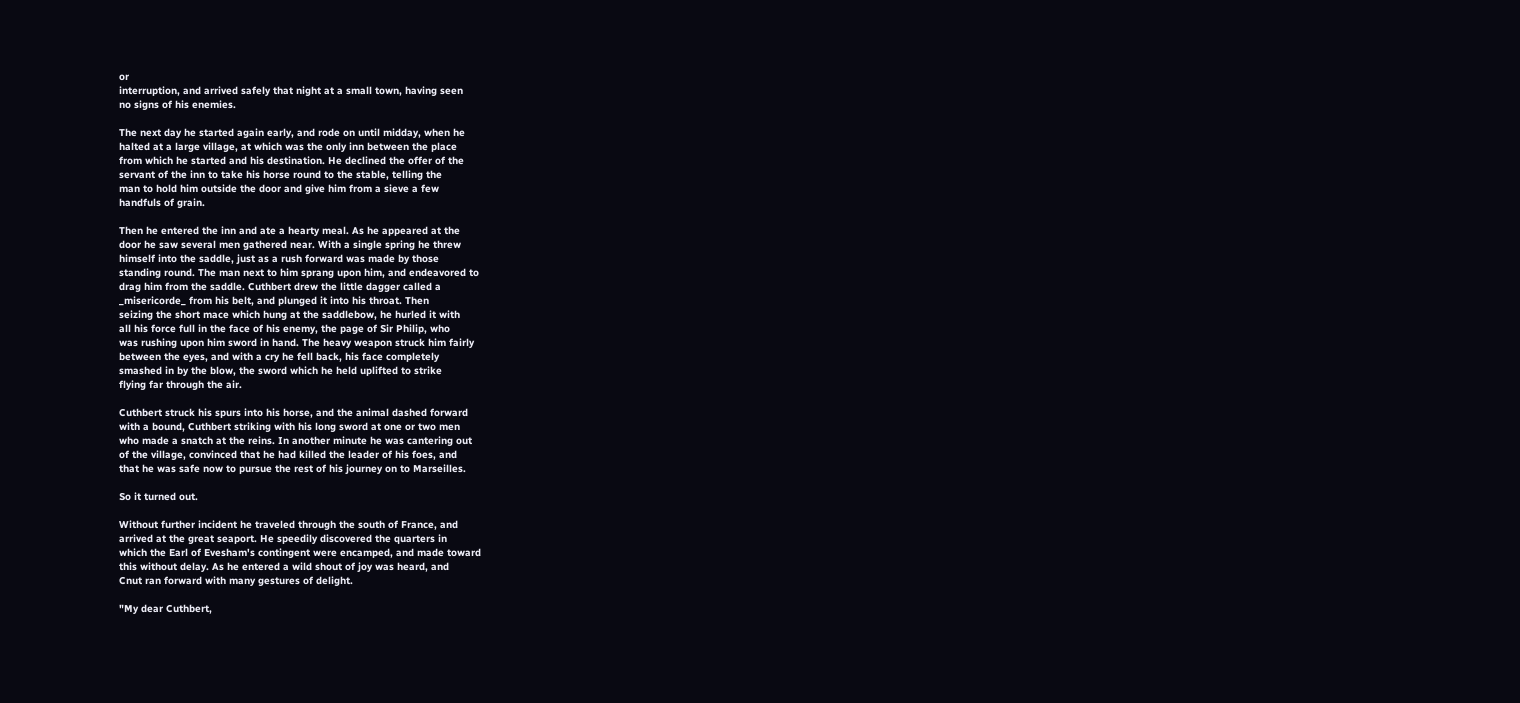or
interruption, and arrived safely that night at a small town, having seen
no signs of his enemies.

The next day he started again early, and rode on until midday, when he
halted at a large village, at which was the only inn between the place
from which he started and his destination. He declined the offer of the
servant of the inn to take his horse round to the stable, telling the
man to hold him outside the door and give him from a sieve a few
handfuls of grain.

Then he entered the inn and ate a hearty meal. As he appeared at the
door he saw several men gathered near. With a single spring he threw
himself into the saddle, just as a rush forward was made by those
standing round. The man next to him sprang upon him, and endeavored to
drag him from the saddle. Cuthbert drew the little dagger called a
_misericorde_ from his belt, and plunged it into his throat. Then
seizing the short mace which hung at the saddlebow, he hurled it with
all his force full in the face of his enemy, the page of Sir Philip, who
was rushing upon him sword in hand. The heavy weapon struck him fairly
between the eyes, and with a cry he fell back, his face completely
smashed in by the blow, the sword which he held uplifted to strike
flying far through the air.

Cuthbert struck his spurs into his horse, and the animal dashed forward
with a bound, Cuthbert striking with his long sword at one or two men
who made a snatch at the reins. In another minute he was cantering out
of the village, convinced that he had killed the leader of his foes, and
that he was safe now to pursue the rest of his journey on to Marseilles.

So it turned out.

Without further incident he traveled through the south of France, and
arrived at the great seaport. He speedily discovered the quarters in
which the Earl of Evesham's contingent were encamped, and made toward
this without delay. As he entered a wild shout of joy was heard, and
Cnut ran forward with many gestures of delight.

"My dear Cuthbert,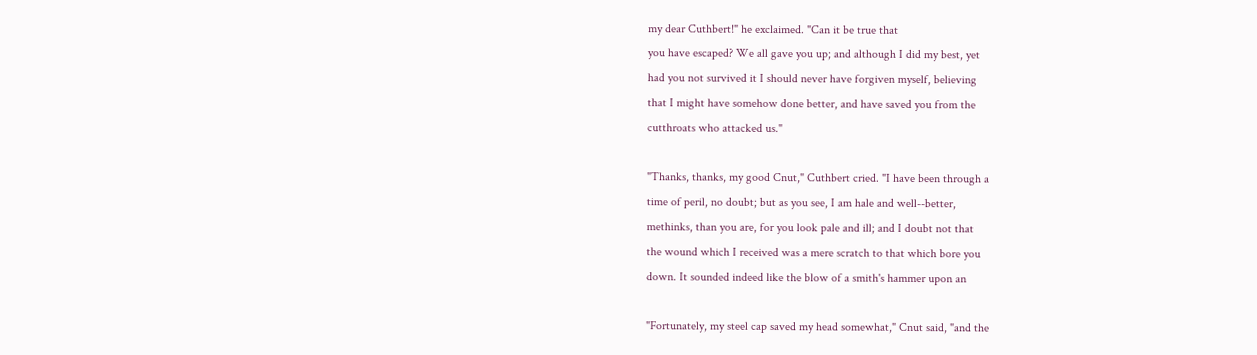my dear Cuthbert!" he exclaimed. "Can it be true that
you have escaped? We all gave you up; and although I did my best, yet
had you not survived it I should never have forgiven myself, believing
that I might have somehow done better, and have saved you from the
cutthroats who attacked us."

"Thanks, thanks, my good Cnut," Cuthbert cried. "I have been through a
time of peril, no doubt; but as you see, I am hale and well--better,
methinks, than you are, for you look pale and ill; and I doubt not that
the wound which I received was a mere scratch to that which bore you
down. It sounded indeed like the blow of a smith's hammer upon an

"Fortunately, my steel cap saved my head somewhat," Cnut said, "and the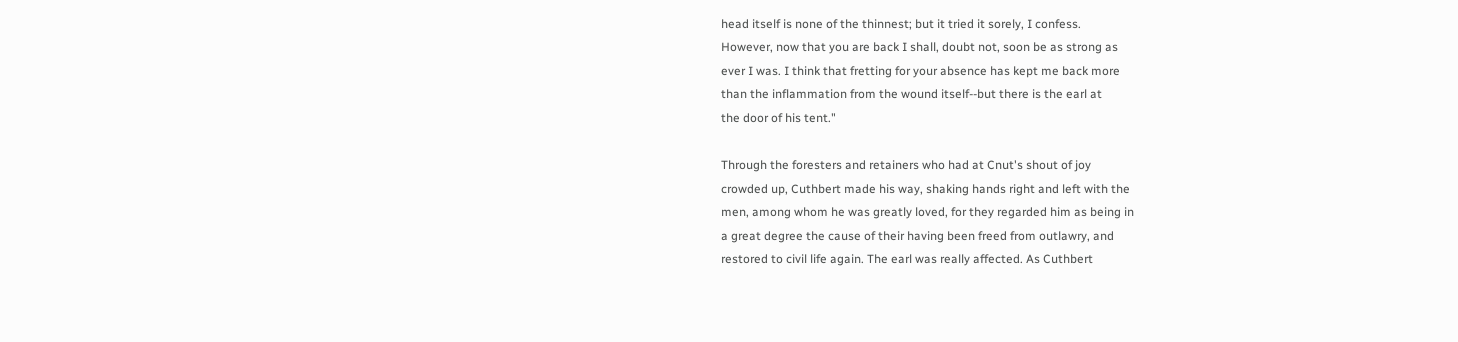head itself is none of the thinnest; but it tried it sorely, I confess.
However, now that you are back I shall, doubt not, soon be as strong as
ever I was. I think that fretting for your absence has kept me back more
than the inflammation from the wound itself--but there is the earl at
the door of his tent."

Through the foresters and retainers who had at Cnut's shout of joy
crowded up, Cuthbert made his way, shaking hands right and left with the
men, among whom he was greatly loved, for they regarded him as being in
a great degree the cause of their having been freed from outlawry, and
restored to civil life again. The earl was really affected. As Cuthbert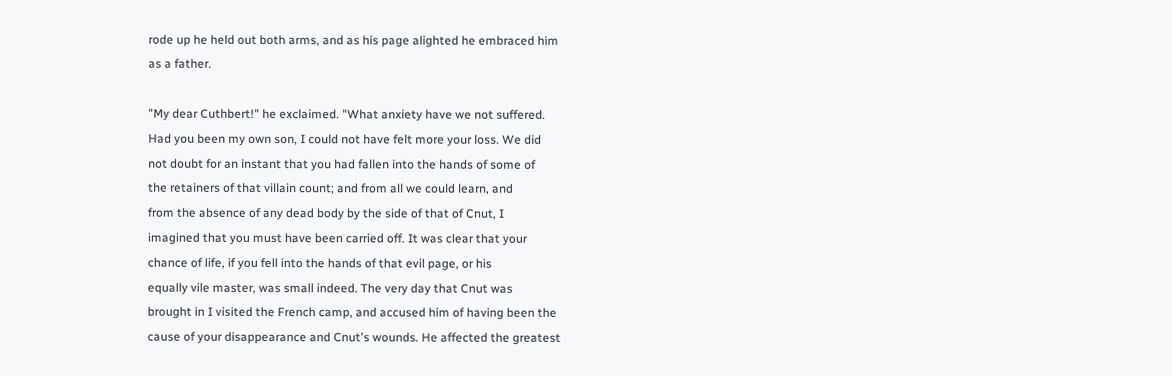rode up he held out both arms, and as his page alighted he embraced him
as a father.

"My dear Cuthbert!" he exclaimed. "What anxiety have we not suffered.
Had you been my own son, I could not have felt more your loss. We did
not doubt for an instant that you had fallen into the hands of some of
the retainers of that villain count; and from all we could learn, and
from the absence of any dead body by the side of that of Cnut, I
imagined that you must have been carried off. It was clear that your
chance of life, if you fell into the hands of that evil page, or his
equally vile master, was small indeed. The very day that Cnut was
brought in I visited the French camp, and accused him of having been the
cause of your disappearance and Cnut's wounds. He affected the greatest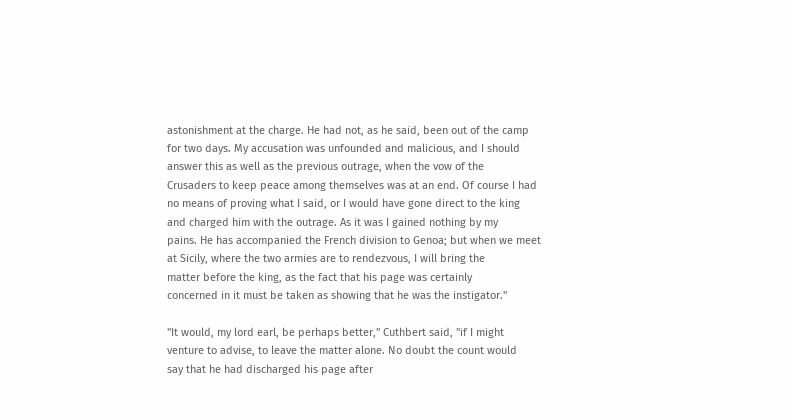astonishment at the charge. He had not, as he said, been out of the camp
for two days. My accusation was unfounded and malicious, and I should
answer this as well as the previous outrage, when the vow of the
Crusaders to keep peace among themselves was at an end. Of course I had
no means of proving what I said, or I would have gone direct to the king
and charged him with the outrage. As it was I gained nothing by my
pains. He has accompanied the French division to Genoa; but when we meet
at Sicily, where the two armies are to rendezvous, I will bring the
matter before the king, as the fact that his page was certainly
concerned in it must be taken as showing that he was the instigator."

"It would, my lord earl, be perhaps better," Cuthbert said, "if I might
venture to advise, to leave the matter alone. No doubt the count would
say that he had discharged his page after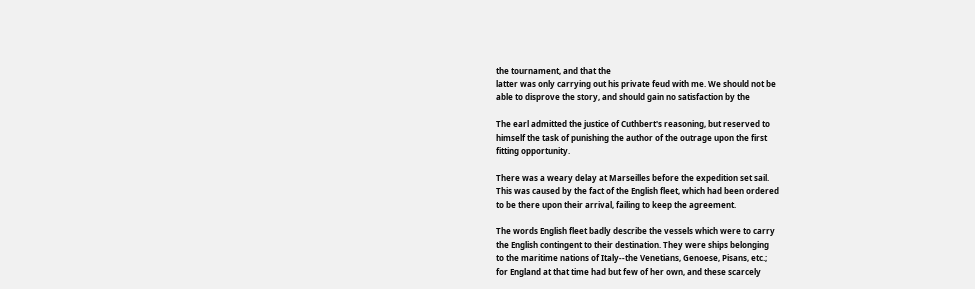the tournament, and that the
latter was only carrying out his private feud with me. We should not be
able to disprove the story, and should gain no satisfaction by the

The earl admitted the justice of Cuthbert's reasoning, but reserved to
himself the task of punishing the author of the outrage upon the first
fitting opportunity.

There was a weary delay at Marseilles before the expedition set sail.
This was caused by the fact of the English fleet, which had been ordered
to be there upon their arrival, failing to keep the agreement.

The words English fleet badly describe the vessels which were to carry
the English contingent to their destination. They were ships belonging
to the maritime nations of Italy--the Venetians, Genoese, Pisans, etc.;
for England at that time had but few of her own, and these scarcely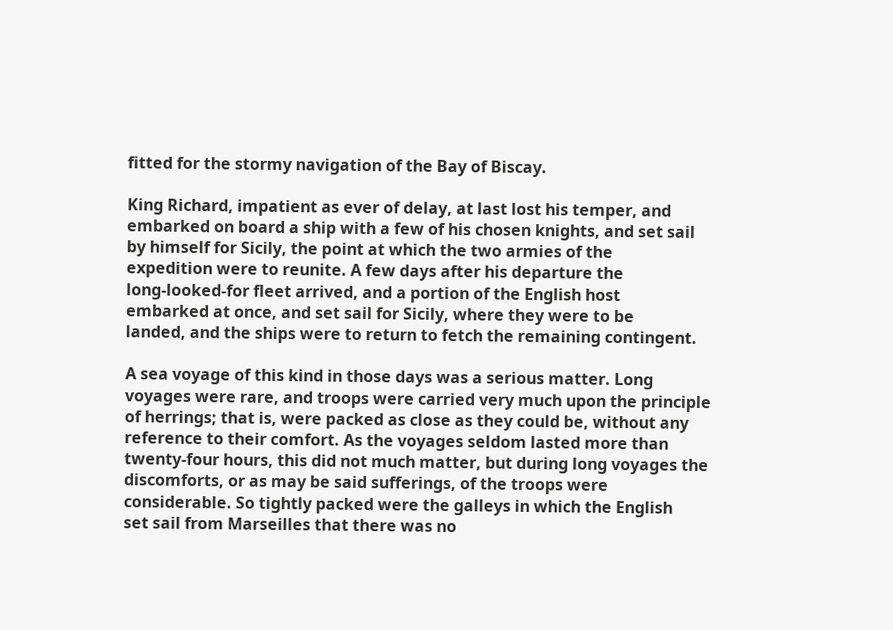fitted for the stormy navigation of the Bay of Biscay.

King Richard, impatient as ever of delay, at last lost his temper, and
embarked on board a ship with a few of his chosen knights, and set sail
by himself for Sicily, the point at which the two armies of the
expedition were to reunite. A few days after his departure the
long-looked-for fleet arrived, and a portion of the English host
embarked at once, and set sail for Sicily, where they were to be
landed, and the ships were to return to fetch the remaining contingent.

A sea voyage of this kind in those days was a serious matter. Long
voyages were rare, and troops were carried very much upon the principle
of herrings; that is, were packed as close as they could be, without any
reference to their comfort. As the voyages seldom lasted more than
twenty-four hours, this did not much matter, but during long voyages the
discomforts, or as may be said sufferings, of the troops were
considerable. So tightly packed were the galleys in which the English
set sail from Marseilles that there was no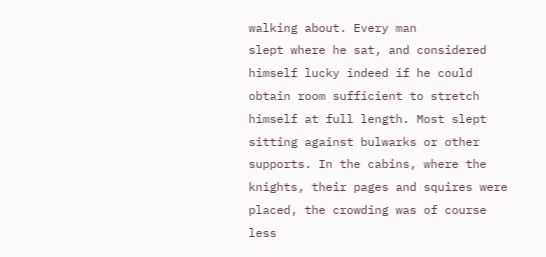walking about. Every man
slept where he sat, and considered himself lucky indeed if he could
obtain room sufficient to stretch himself at full length. Most slept
sitting against bulwarks or other supports. In the cabins, where the
knights, their pages and squires were placed, the crowding was of course
less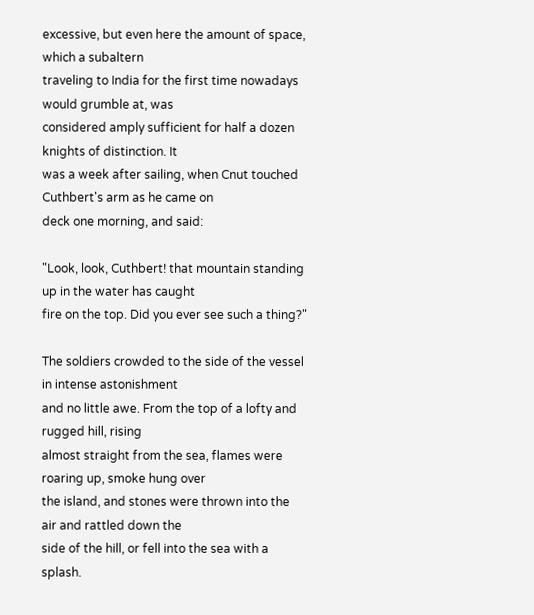excessive, but even here the amount of space, which a subaltern
traveling to India for the first time nowadays would grumble at, was
considered amply sufficient for half a dozen knights of distinction. It
was a week after sailing, when Cnut touched Cuthbert's arm as he came on
deck one morning, and said:

"Look, look, Cuthbert! that mountain standing up in the water has caught
fire on the top. Did you ever see such a thing?"

The soldiers crowded to the side of the vessel in intense astonishment
and no little awe. From the top of a lofty and rugged hill, rising
almost straight from the sea, flames were roaring up, smoke hung over
the island, and stones were thrown into the air and rattled down the
side of the hill, or fell into the sea with a splash.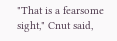"That is a fearsome sight," Cnut said,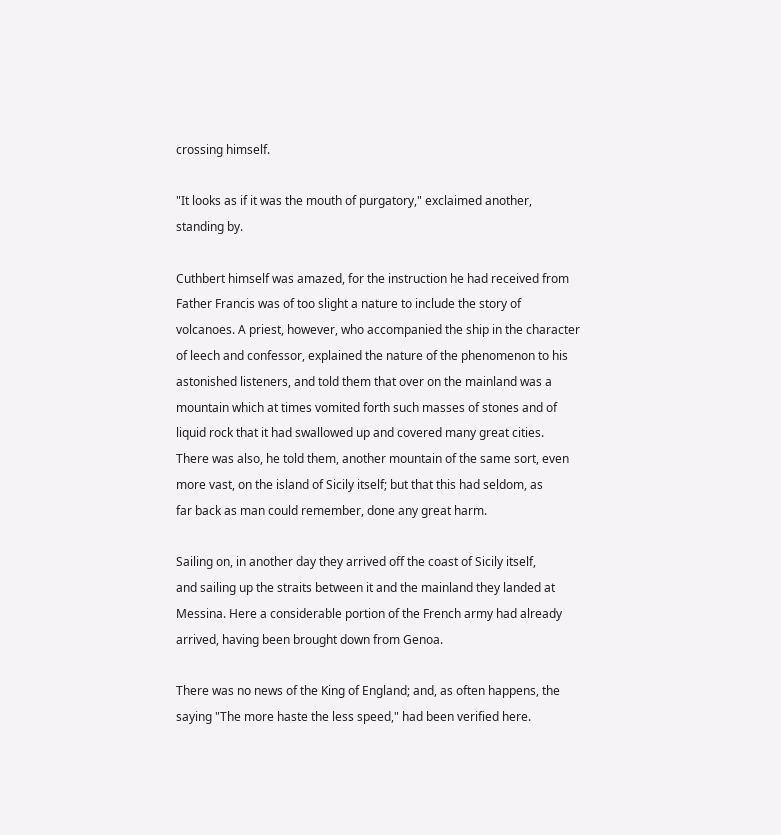crossing himself.

"It looks as if it was the mouth of purgatory," exclaimed another,
standing by.

Cuthbert himself was amazed, for the instruction he had received from
Father Francis was of too slight a nature to include the story of
volcanoes. A priest, however, who accompanied the ship in the character
of leech and confessor, explained the nature of the phenomenon to his
astonished listeners, and told them that over on the mainland was a
mountain which at times vomited forth such masses of stones and of
liquid rock that it had swallowed up and covered many great cities.
There was also, he told them, another mountain of the same sort, even
more vast, on the island of Sicily itself; but that this had seldom, as
far back as man could remember, done any great harm.

Sailing on, in another day they arrived off the coast of Sicily itself,
and sailing up the straits between it and the mainland they landed at
Messina. Here a considerable portion of the French army had already
arrived, having been brought down from Genoa.

There was no news of the King of England; and, as often happens, the
saying "The more haste the less speed," had been verified here.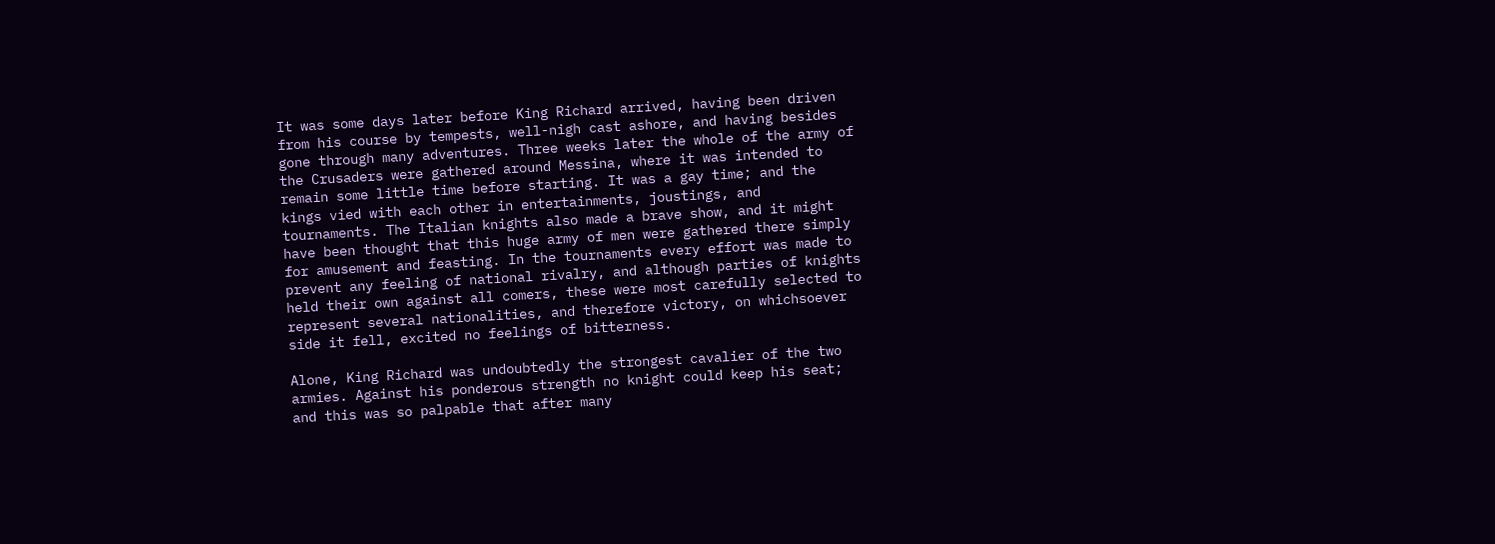It was some days later before King Richard arrived, having been driven
from his course by tempests, well-nigh cast ashore, and having besides
gone through many adventures. Three weeks later the whole of the army of
the Crusaders were gathered around Messina, where it was intended to
remain some little time before starting. It was a gay time; and the
kings vied with each other in entertainments, joustings, and
tournaments. The Italian knights also made a brave show, and it might
have been thought that this huge army of men were gathered there simply
for amusement and feasting. In the tournaments every effort was made to
prevent any feeling of national rivalry, and although parties of knights
held their own against all comers, these were most carefully selected to
represent several nationalities, and therefore victory, on whichsoever
side it fell, excited no feelings of bitterness.

Alone, King Richard was undoubtedly the strongest cavalier of the two
armies. Against his ponderous strength no knight could keep his seat;
and this was so palpable that after many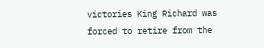victories King Richard was
forced to retire from the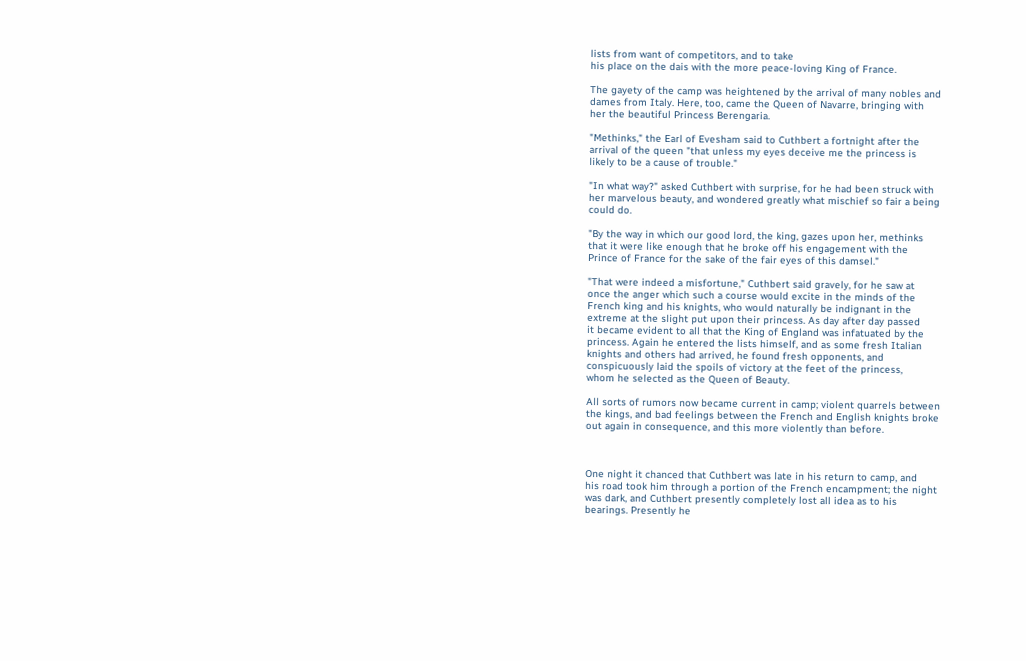lists from want of competitors, and to take
his place on the dais with the more peace-loving King of France.

The gayety of the camp was heightened by the arrival of many nobles and
dames from Italy. Here, too, came the Queen of Navarre, bringing with
her the beautiful Princess Berengaria.

"Methinks," the Earl of Evesham said to Cuthbert a fortnight after the
arrival of the queen "that unless my eyes deceive me the princess is
likely to be a cause of trouble."

"In what way?" asked Cuthbert with surprise, for he had been struck with
her marvelous beauty, and wondered greatly what mischief so fair a being
could do.

"By the way in which our good lord, the king, gazes upon her, methinks
that it were like enough that he broke off his engagement with the
Prince of France for the sake of the fair eyes of this damsel."

"That were indeed a misfortune," Cuthbert said gravely, for he saw at
once the anger which such a course would excite in the minds of the
French king and his knights, who would naturally be indignant in the
extreme at the slight put upon their princess. As day after day passed
it became evident to all that the King of England was infatuated by the
princess. Again he entered the lists himself, and as some fresh Italian
knights and others had arrived, he found fresh opponents, and
conspicuously laid the spoils of victory at the feet of the princess,
whom he selected as the Queen of Beauty.

All sorts of rumors now became current in camp; violent quarrels between
the kings, and bad feelings between the French and English knights broke
out again in consequence, and this more violently than before.



One night it chanced that Cuthbert was late in his return to camp, and
his road took him through a portion of the French encampment; the night
was dark, and Cuthbert presently completely lost all idea as to his
bearings. Presently he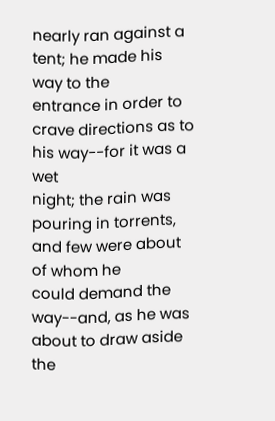nearly ran against a tent; he made his way to the
entrance in order to crave directions as to his way--for it was a wet
night; the rain was pouring in torrents, and few were about of whom he
could demand the way--and, as he was about to draw aside the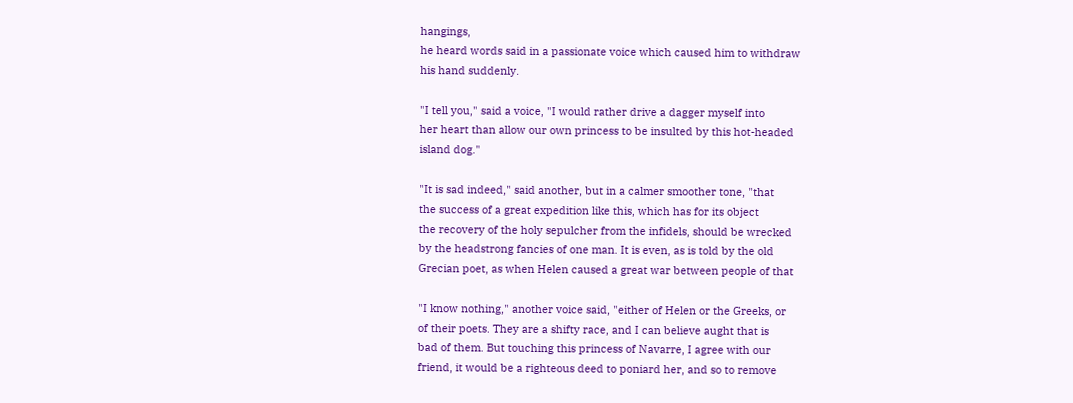hangings,
he heard words said in a passionate voice which caused him to withdraw
his hand suddenly.

"I tell you," said a voice, "I would rather drive a dagger myself into
her heart than allow our own princess to be insulted by this hot-headed
island dog."

"It is sad indeed," said another, but in a calmer smoother tone, "that
the success of a great expedition like this, which has for its object
the recovery of the holy sepulcher from the infidels, should be wrecked
by the headstrong fancies of one man. It is even, as is told by the old
Grecian poet, as when Helen caused a great war between people of that

"I know nothing," another voice said, "either of Helen or the Greeks, or
of their poets. They are a shifty race, and I can believe aught that is
bad of them. But touching this princess of Navarre, I agree with our
friend, it would be a righteous deed to poniard her, and so to remove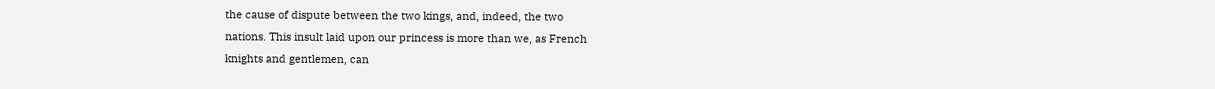the cause of dispute between the two kings, and, indeed, the two
nations. This insult laid upon our princess is more than we, as French
knights and gentlemen, can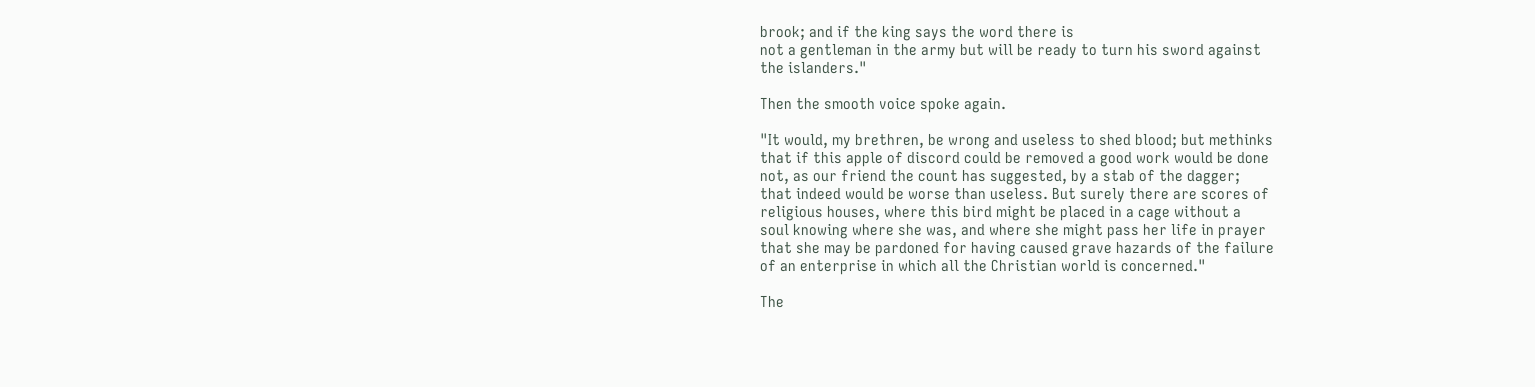brook; and if the king says the word there is
not a gentleman in the army but will be ready to turn his sword against
the islanders."

Then the smooth voice spoke again.

"It would, my brethren, be wrong and useless to shed blood; but methinks
that if this apple of discord could be removed a good work would be done
not, as our friend the count has suggested, by a stab of the dagger;
that indeed would be worse than useless. But surely there are scores of
religious houses, where this bird might be placed in a cage without a
soul knowing where she was, and where she might pass her life in prayer
that she may be pardoned for having caused grave hazards of the failure
of an enterprise in which all the Christian world is concerned."

The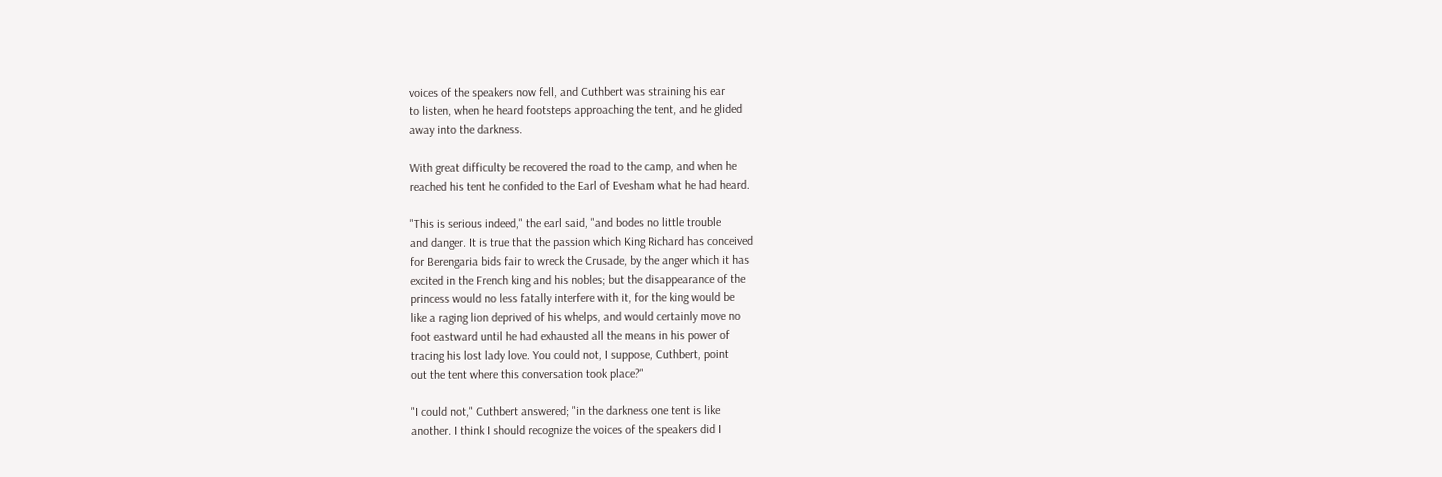voices of the speakers now fell, and Cuthbert was straining his ear
to listen, when he heard footsteps approaching the tent, and he glided
away into the darkness.

With great difficulty be recovered the road to the camp, and when he
reached his tent he confided to the Earl of Evesham what he had heard.

"This is serious indeed," the earl said, "and bodes no little trouble
and danger. It is true that the passion which King Richard has conceived
for Berengaria bids fair to wreck the Crusade, by the anger which it has
excited in the French king and his nobles; but the disappearance of the
princess would no less fatally interfere with it, for the king would be
like a raging lion deprived of his whelps, and would certainly move no
foot eastward until he had exhausted all the means in his power of
tracing his lost lady love. You could not, I suppose, Cuthbert, point
out the tent where this conversation took place?"

"I could not," Cuthbert answered; "in the darkness one tent is like
another. I think I should recognize the voices of the speakers did I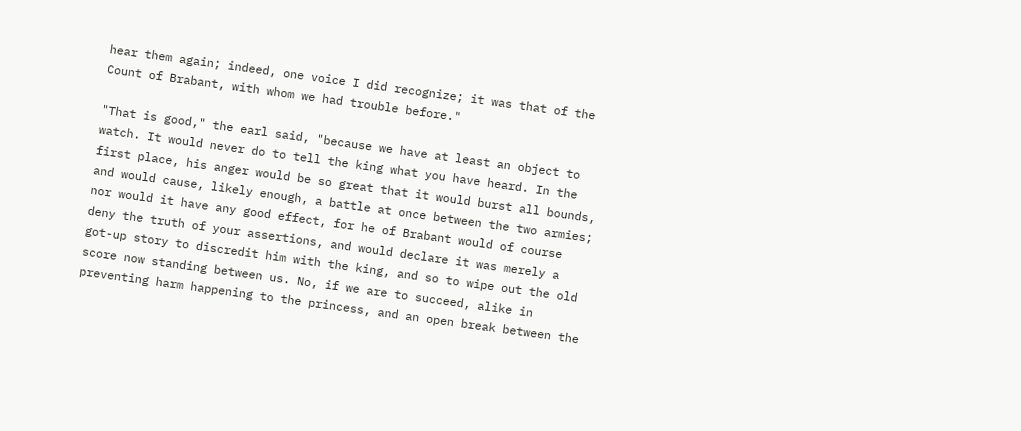hear them again; indeed, one voice I did recognize; it was that of the
Count of Brabant, with whom we had trouble before."

"That is good," the earl said, "because we have at least an object to
watch. It would never do to tell the king what you have heard. In the
first place, his anger would be so great that it would burst all bounds,
and would cause, likely enough, a battle at once between the two armies;
nor would it have any good effect, for he of Brabant would of course
deny the truth of your assertions, and would declare it was merely a
got-up story to discredit him with the king, and so to wipe out the old
score now standing between us. No, if we are to succeed, alike in
preventing harm happening to the princess, and an open break between the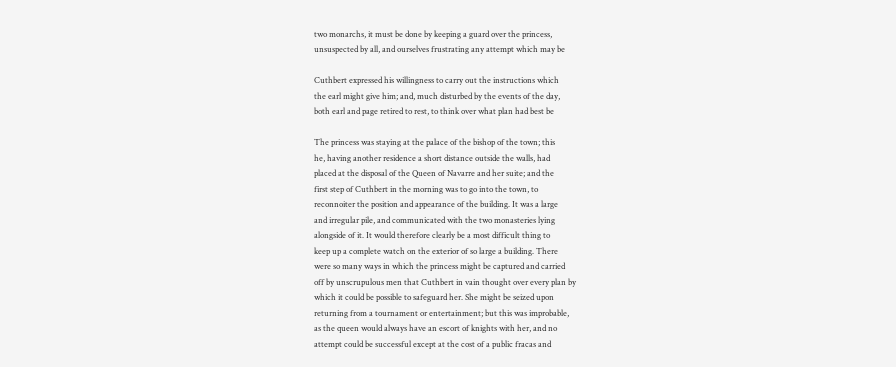two monarchs, it must be done by keeping a guard over the princess,
unsuspected by all, and ourselves frustrating any attempt which may be

Cuthbert expressed his willingness to carry out the instructions which
the earl might give him; and, much disturbed by the events of the day,
both earl and page retired to rest, to think over what plan had best be

The princess was staying at the palace of the bishop of the town; this
he, having another residence a short distance outside the walls, had
placed at the disposal of the Queen of Navarre and her suite; and the
first step of Cuthbert in the morning was to go into the town, to
reconnoiter the position and appearance of the building. It was a large
and irregular pile, and communicated with the two monasteries lying
alongside of it. It would therefore clearly be a most difficult thing to
keep up a complete watch on the exterior of so large a building. There
were so many ways in which the princess might be captured and carried
off by unscrupulous men that Cuthbert in vain thought over every plan by
which it could be possible to safeguard her. She might be seized upon
returning from a tournament or entertainment; but this was improbable,
as the queen would always have an escort of knights with her, and no
attempt could be successful except at the cost of a public fracas and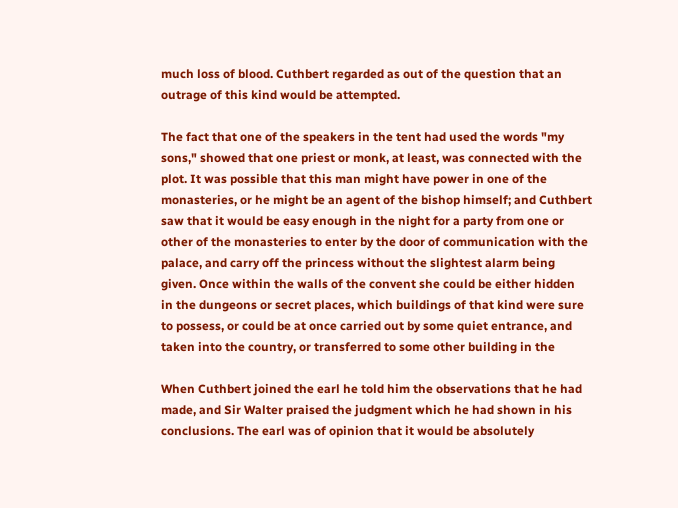much loss of blood. Cuthbert regarded as out of the question that an
outrage of this kind would be attempted.

The fact that one of the speakers in the tent had used the words "my
sons," showed that one priest or monk, at least, was connected with the
plot. It was possible that this man might have power in one of the
monasteries, or he might be an agent of the bishop himself; and Cuthbert
saw that it would be easy enough in the night for a party from one or
other of the monasteries to enter by the door of communication with the
palace, and carry off the princess without the slightest alarm being
given. Once within the walls of the convent she could be either hidden
in the dungeons or secret places, which buildings of that kind were sure
to possess, or could be at once carried out by some quiet entrance, and
taken into the country, or transferred to some other building in the

When Cuthbert joined the earl he told him the observations that he had
made, and Sir Walter praised the judgment which he had shown in his
conclusions. The earl was of opinion that it would be absolutely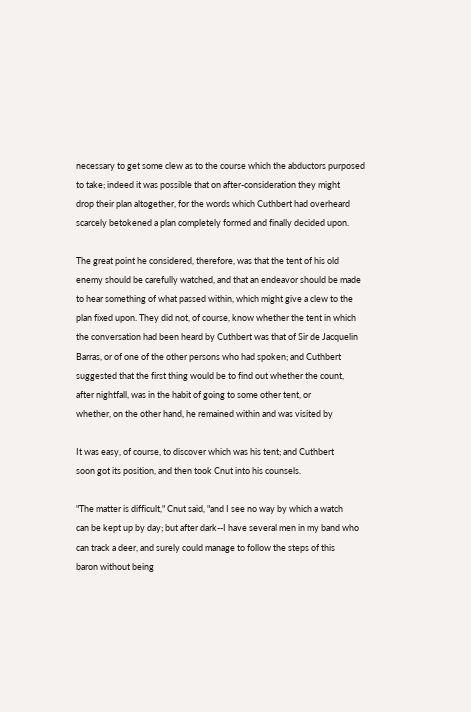necessary to get some clew as to the course which the abductors purposed
to take; indeed it was possible that on after-consideration they might
drop their plan altogether, for the words which Cuthbert had overheard
scarcely betokened a plan completely formed and finally decided upon.

The great point he considered, therefore, was that the tent of his old
enemy should be carefully watched, and that an endeavor should be made
to hear something of what passed within, which might give a clew to the
plan fixed upon. They did not, of course, know whether the tent in which
the conversation had been heard by Cuthbert was that of Sir de Jacquelin
Barras, or of one of the other persons who had spoken; and Cuthbert
suggested that the first thing would be to find out whether the count,
after nightfall, was in the habit of going to some other tent, or
whether, on the other hand, he remained within and was visited by

It was easy, of course, to discover which was his tent; and Cuthbert
soon got its position, and then took Cnut into his counsels.

"The matter is difficult," Cnut said, "and I see no way by which a watch
can be kept up by day; but after dark--I have several men in my band who
can track a deer, and surely could manage to follow the steps of this
baron without being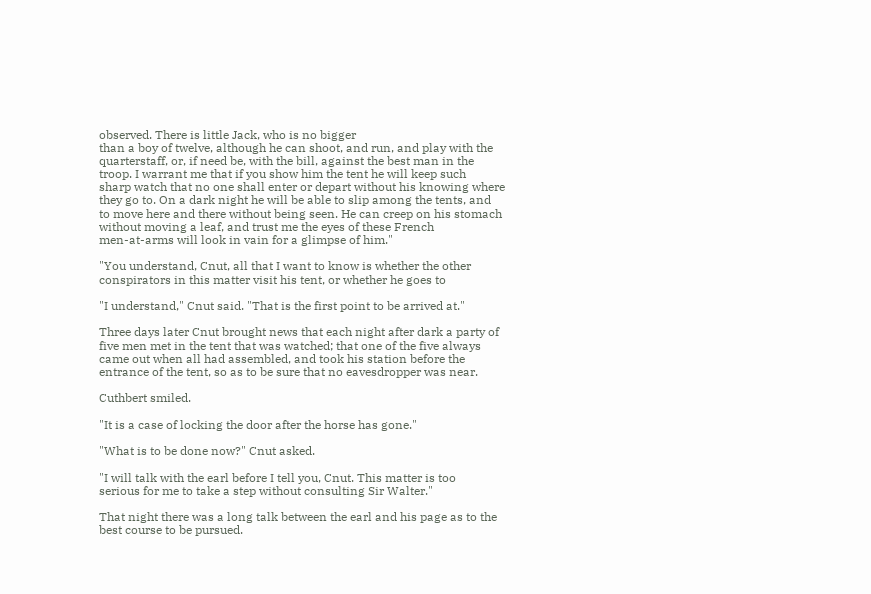observed. There is little Jack, who is no bigger
than a boy of twelve, although he can shoot, and run, and play with the
quarterstaff, or, if need be, with the bill, against the best man in the
troop. I warrant me that if you show him the tent he will keep such
sharp watch that no one shall enter or depart without his knowing where
they go to. On a dark night he will be able to slip among the tents, and
to move here and there without being seen. He can creep on his stomach
without moving a leaf, and trust me the eyes of these French
men-at-arms will look in vain for a glimpse of him."

"You understand, Cnut, all that I want to know is whether the other
conspirators in this matter visit his tent, or whether he goes to

"I understand," Cnut said. "That is the first point to be arrived at."

Three days later Cnut brought news that each night after dark a party of
five men met in the tent that was watched; that one of the five always
came out when all had assembled, and took his station before the
entrance of the tent, so as to be sure that no eavesdropper was near.

Cuthbert smiled.

"It is a case of locking the door after the horse has gone."

"What is to be done now?" Cnut asked.

"I will talk with the earl before I tell you, Cnut. This matter is too
serious for me to take a step without consulting Sir Walter."

That night there was a long talk between the earl and his page as to the
best course to be pursued.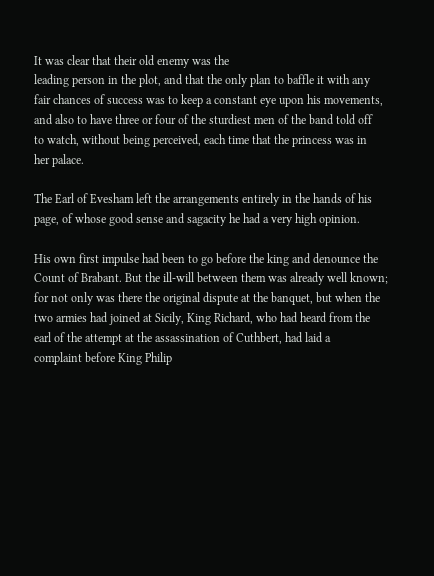It was clear that their old enemy was the
leading person in the plot, and that the only plan to baffle it with any
fair chances of success was to keep a constant eye upon his movements,
and also to have three or four of the sturdiest men of the band told off
to watch, without being perceived, each time that the princess was in
her palace.

The Earl of Evesham left the arrangements entirely in the hands of his
page, of whose good sense and sagacity he had a very high opinion.

His own first impulse had been to go before the king and denounce the
Count of Brabant. But the ill-will between them was already well known;
for not only was there the original dispute at the banquet, but when the
two armies had joined at Sicily, King Richard, who had heard from the
earl of the attempt at the assassination of Cuthbert, had laid a
complaint before King Philip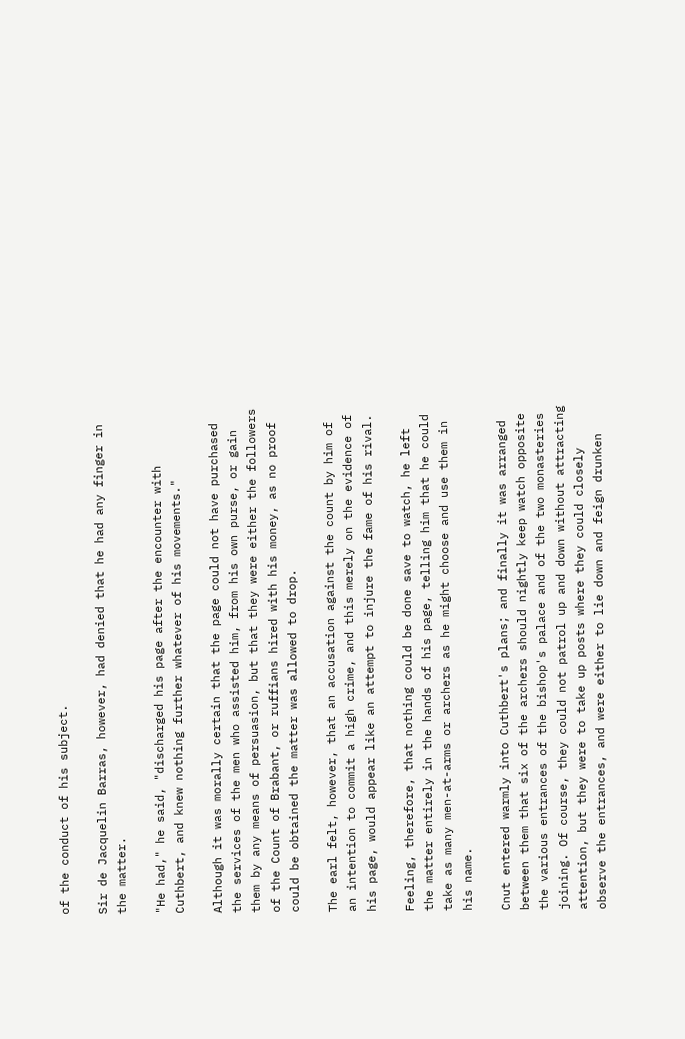of the conduct of his subject.

Sir de Jacquelin Barras, however, had denied that he had any finger in
the matter.

"He had," he said, "discharged his page after the encounter with
Cuthbert, and knew nothing further whatever of his movements."

Although it was morally certain that the page could not have purchased
the services of the men who assisted him, from his own purse, or gain
them by any means of persuasion, but that they were either the followers
of the Count of Brabant, or ruffians hired with his money, as no proof
could be obtained the matter was allowed to drop.

The earl felt, however, that an accusation against the count by him of
an intention to commit a high crime, and this merely on the evidence of
his page, would appear like an attempt to injure the fame of his rival.

Feeling, therefore, that nothing could be done save to watch, he left
the matter entirely in the hands of his page, telling him that he could
take as many men-at-arms or archers as he might choose and use them in
his name.

Cnut entered warmly into Cuthbert's plans; and finally it was arranged
between them that six of the archers should nightly keep watch opposite
the various entrances of the bishop's palace and of the two monasteries
joining. Of course, they could not patrol up and down without attracting
attention, but they were to take up posts where they could closely
observe the entrances, and were either to lie down and feign drunken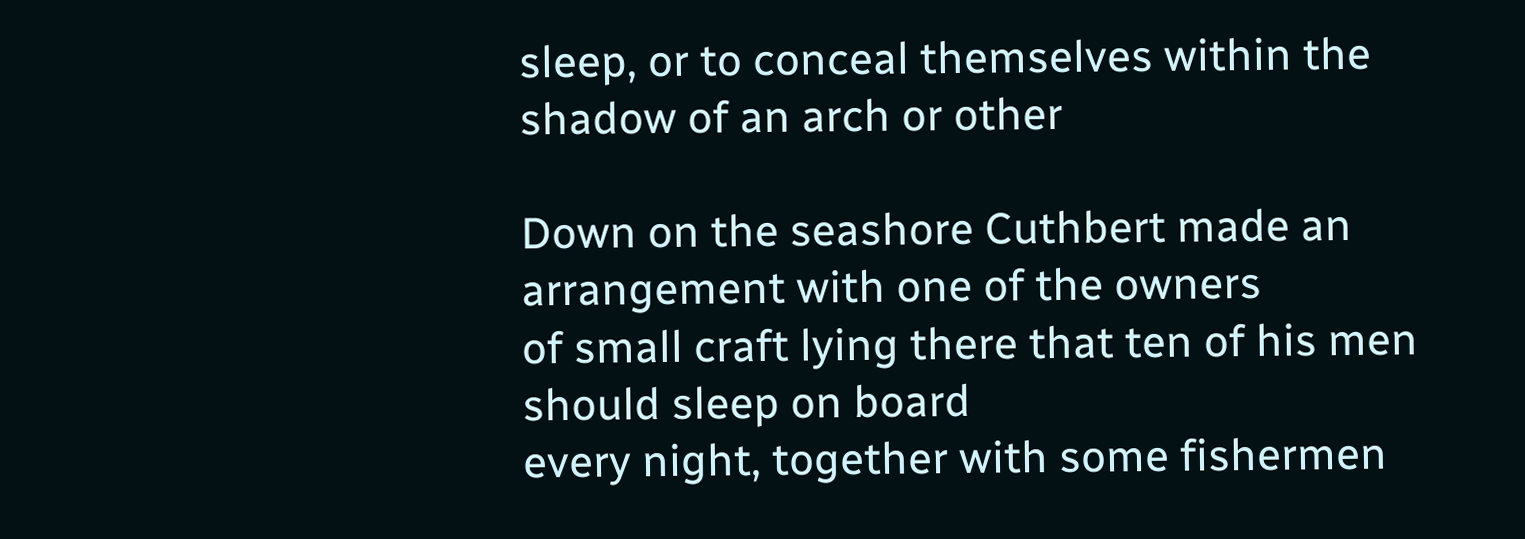sleep, or to conceal themselves within the shadow of an arch or other

Down on the seashore Cuthbert made an arrangement with one of the owners
of small craft lying there that ten of his men should sleep on board
every night, together with some fishermen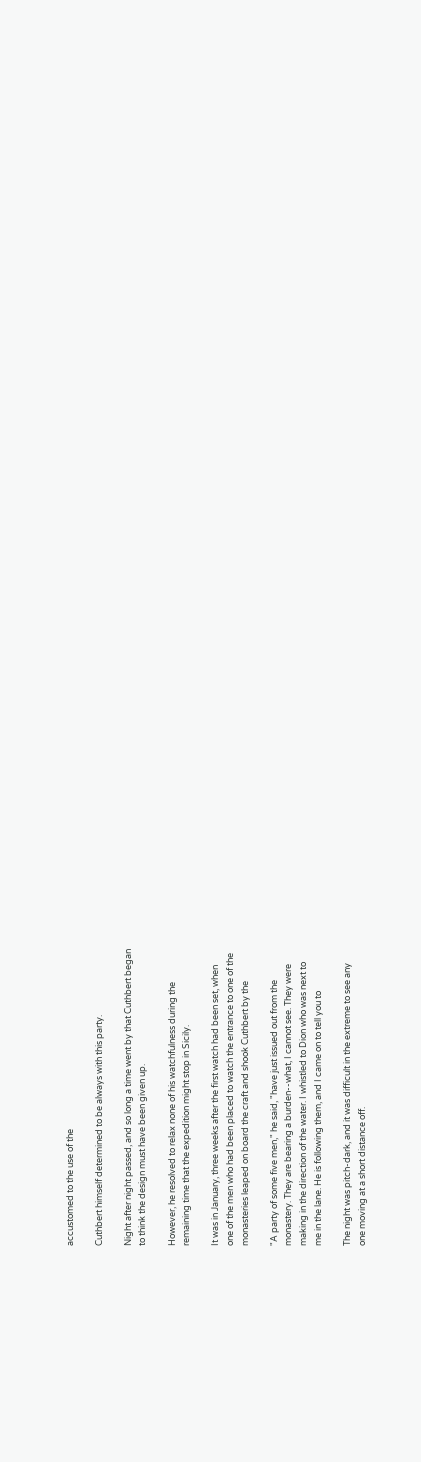accustomed to the use of the

Cuthbert himself determined to be always with this party.

Night after night passed, and so long a time went by that Cuthbert began
to think the design must have been given up.

However, he resolved to relax none of his watchfulness during the
remaining time that the expedition might stop in Sicily.

It was in January, three weeks after the first watch had been set, when
one of the men who had been placed to watch the entrance to one of the
monasteries leaped on board the craft and shook Cuthbert by the

"A party of some five men," he said, "have just issued out from the
monastery. They are bearing a burden--what, I cannot see. They were
making in the direction of the water. I whistled to Dion who was next to
me in the lane. He is following them, and I came on to tell you to

The night was pitch-dark, and it was difficult in the extreme to see any
one moving at a short distance off.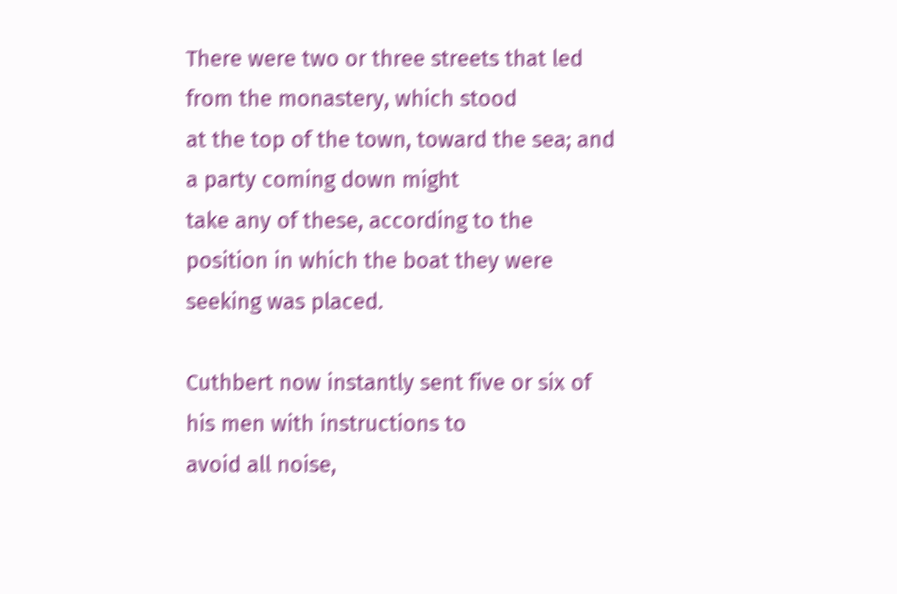There were two or three streets that led from the monastery, which stood
at the top of the town, toward the sea; and a party coming down might
take any of these, according to the position in which the boat they were
seeking was placed.

Cuthbert now instantly sent five or six of his men with instructions to
avoid all noise,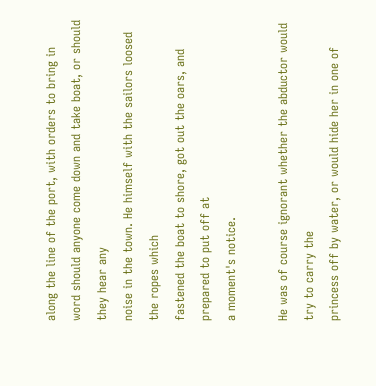along the line of the port, with orders to bring in
word should anyone come down and take boat, or should they hear any
noise in the town. He himself with the sailors loosed the ropes which
fastened the boat to shore, got out the oars, and prepared to put off at
a moment's notice.

He was of course ignorant whether the abductor would try to carry the
princess off by water, or would hide her in one of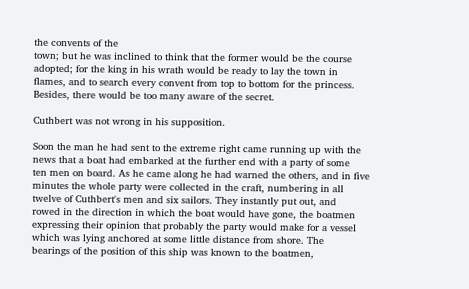the convents of the
town; but he was inclined to think that the former would be the course
adopted; for the king in his wrath would be ready to lay the town in
flames, and to search every convent from top to bottom for the princess.
Besides, there would be too many aware of the secret.

Cuthbert was not wrong in his supposition.

Soon the man he had sent to the extreme right came running up with the
news that a boat had embarked at the further end with a party of some
ten men on board. As he came along he had warned the others, and in five
minutes the whole party were collected in the craft, numbering in all
twelve of Cuthbert's men and six sailors. They instantly put out, and
rowed in the direction in which the boat would have gone, the boatmen
expressing their opinion that probably the party would make for a vessel
which was lying anchored at some little distance from shore. The
bearings of the position of this ship was known to the boatmen,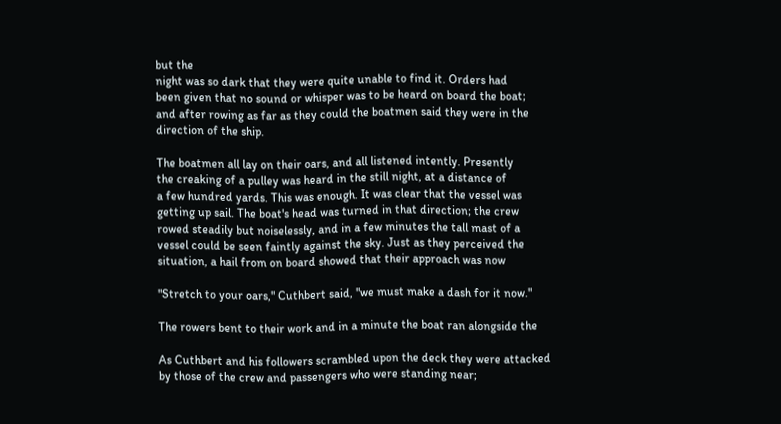but the
night was so dark that they were quite unable to find it. Orders had
been given that no sound or whisper was to be heard on board the boat;
and after rowing as far as they could the boatmen said they were in the
direction of the ship.

The boatmen all lay on their oars, and all listened intently. Presently
the creaking of a pulley was heard in the still night, at a distance of
a few hundred yards. This was enough. It was clear that the vessel was
getting up sail. The boat's head was turned in that direction; the crew
rowed steadily but noiselessly, and in a few minutes the tall mast of a
vessel could be seen faintly against the sky. Just as they perceived the
situation, a hail from on board showed that their approach was now

"Stretch to your oars," Cuthbert said, "we must make a dash for it now."

The rowers bent to their work and in a minute the boat ran alongside the

As Cuthbert and his followers scrambled upon the deck they were attacked
by those of the crew and passengers who were standing near;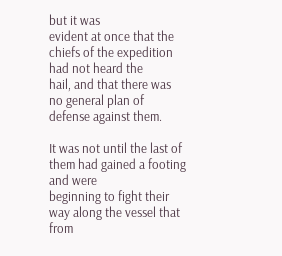but it was
evident at once that the chiefs of the expedition had not heard the
hail, and that there was no general plan of defense against them.

It was not until the last of them had gained a footing and were
beginning to fight their way along the vessel that from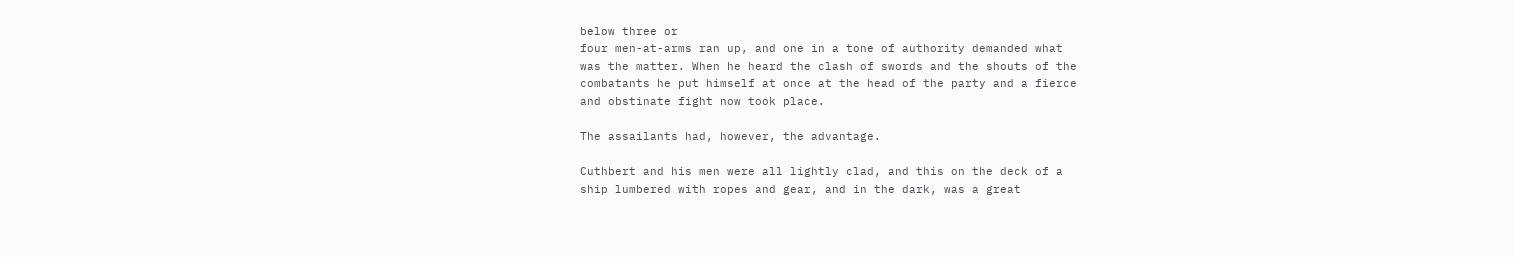below three or
four men-at-arms ran up, and one in a tone of authority demanded what
was the matter. When he heard the clash of swords and the shouts of the
combatants he put himself at once at the head of the party and a fierce
and obstinate fight now took place.

The assailants had, however, the advantage.

Cuthbert and his men were all lightly clad, and this on the deck of a
ship lumbered with ropes and gear, and in the dark, was a great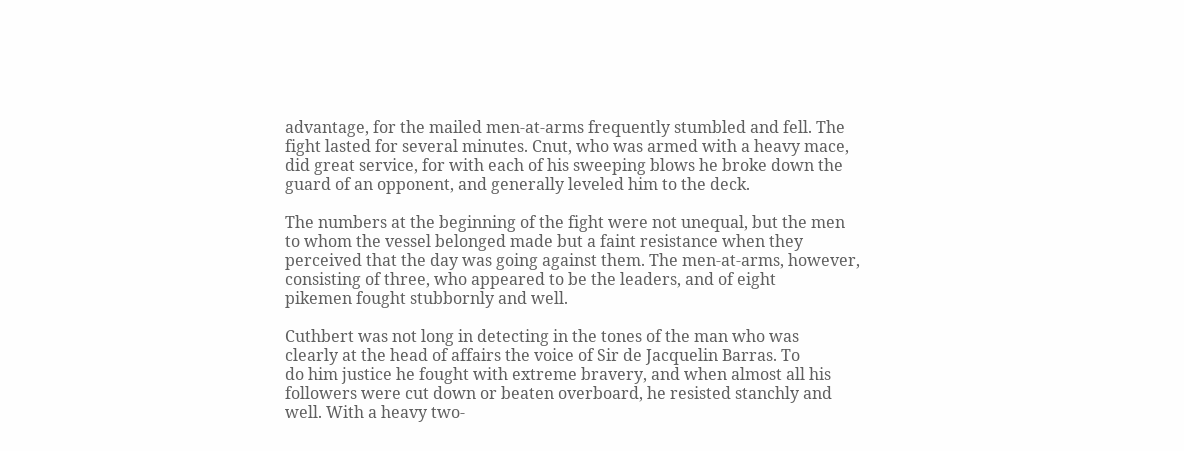advantage, for the mailed men-at-arms frequently stumbled and fell. The
fight lasted for several minutes. Cnut, who was armed with a heavy mace,
did great service, for with each of his sweeping blows he broke down the
guard of an opponent, and generally leveled him to the deck.

The numbers at the beginning of the fight were not unequal, but the men
to whom the vessel belonged made but a faint resistance when they
perceived that the day was going against them. The men-at-arms, however,
consisting of three, who appeared to be the leaders, and of eight
pikemen fought stubbornly and well.

Cuthbert was not long in detecting in the tones of the man who was
clearly at the head of affairs the voice of Sir de Jacquelin Barras. To
do him justice he fought with extreme bravery, and when almost all his
followers were cut down or beaten overboard, he resisted stanchly and
well. With a heavy two-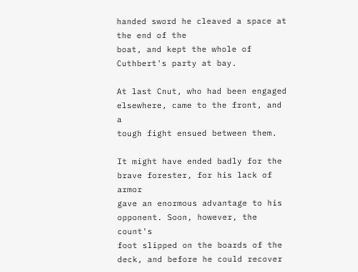handed sword he cleaved a space at the end of the
boat, and kept the whole of Cuthbert's party at bay.

At last Cnut, who had been engaged elsewhere, came to the front, and a
tough fight ensued between them.

It might have ended badly for the brave forester, for his lack of armor
gave an enormous advantage to his opponent. Soon, however, the count's
foot slipped on the boards of the deck, and before he could recover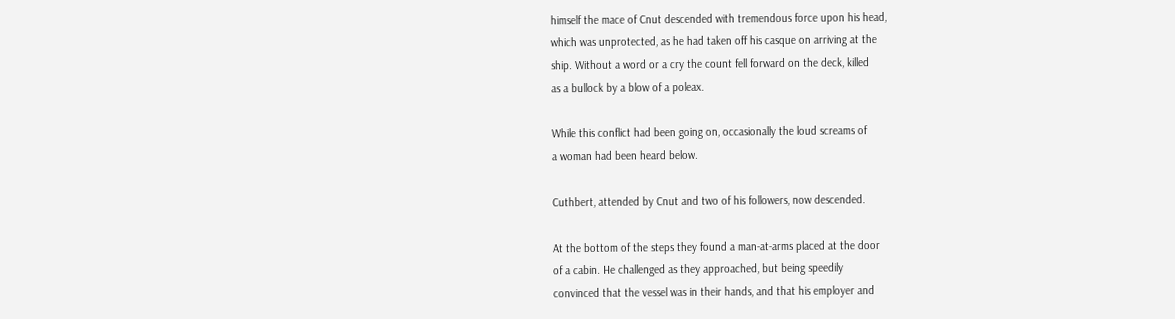himself the mace of Cnut descended with tremendous force upon his head,
which was unprotected, as he had taken off his casque on arriving at the
ship. Without a word or a cry the count fell forward on the deck, killed
as a bullock by a blow of a poleax.

While this conflict had been going on, occasionally the loud screams of
a woman had been heard below.

Cuthbert, attended by Cnut and two of his followers, now descended.

At the bottom of the steps they found a man-at-arms placed at the door
of a cabin. He challenged as they approached, but being speedily
convinced that the vessel was in their hands, and that his employer and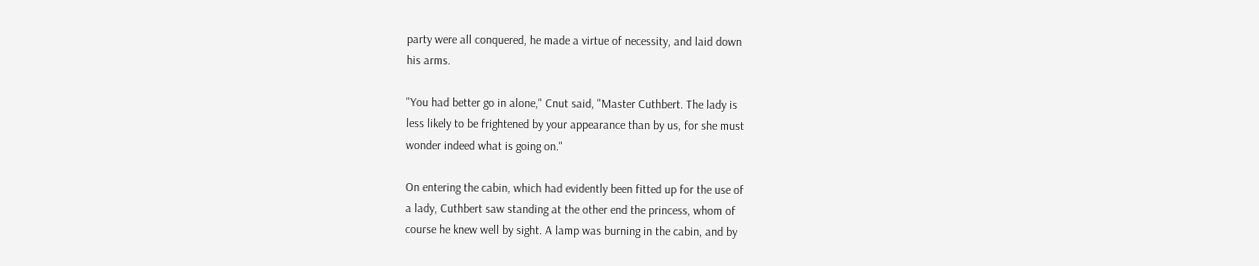party were all conquered, he made a virtue of necessity, and laid down
his arms.

"You had better go in alone," Cnut said, "Master Cuthbert. The lady is
less likely to be frightened by your appearance than by us, for she must
wonder indeed what is going on."

On entering the cabin, which had evidently been fitted up for the use of
a lady, Cuthbert saw standing at the other end the princess, whom of
course he knew well by sight. A lamp was burning in the cabin, and by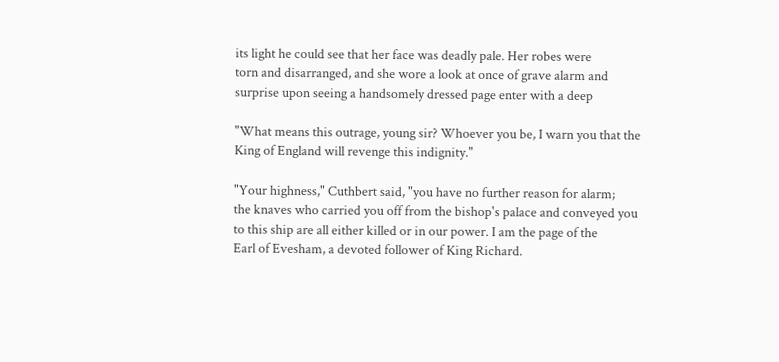its light he could see that her face was deadly pale. Her robes were
torn and disarranged, and she wore a look at once of grave alarm and
surprise upon seeing a handsomely dressed page enter with a deep

"What means this outrage, young sir? Whoever you be, I warn you that the
King of England will revenge this indignity."

"Your highness," Cuthbert said, "you have no further reason for alarm;
the knaves who carried you off from the bishop's palace and conveyed you
to this ship are all either killed or in our power. I am the page of the
Earl of Evesham, a devoted follower of King Richard.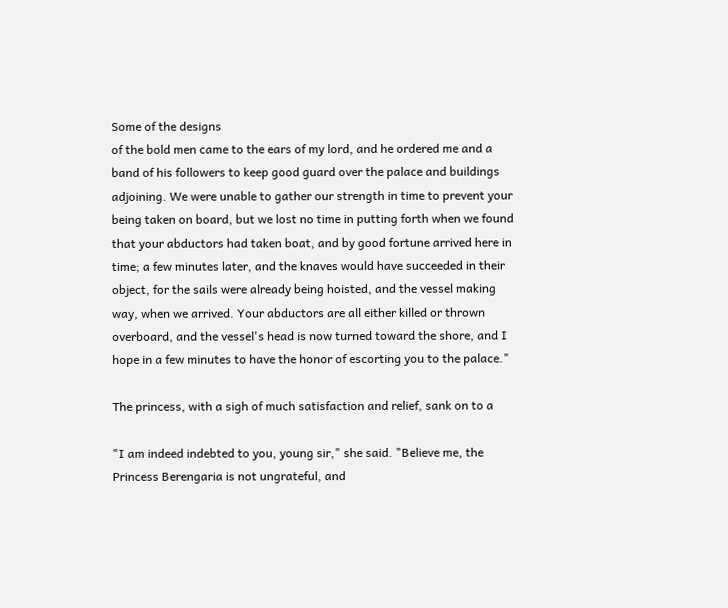Some of the designs
of the bold men came to the ears of my lord, and he ordered me and a
band of his followers to keep good guard over the palace and buildings
adjoining. We were unable to gather our strength in time to prevent your
being taken on board, but we lost no time in putting forth when we found
that your abductors had taken boat, and by good fortune arrived here in
time; a few minutes later, and the knaves would have succeeded in their
object, for the sails were already being hoisted, and the vessel making
way, when we arrived. Your abductors are all either killed or thrown
overboard, and the vessel's head is now turned toward the shore, and I
hope in a few minutes to have the honor of escorting you to the palace."

The princess, with a sigh of much satisfaction and relief, sank on to a

"I am indeed indebted to you, young sir," she said. "Believe me, the
Princess Berengaria is not ungrateful, and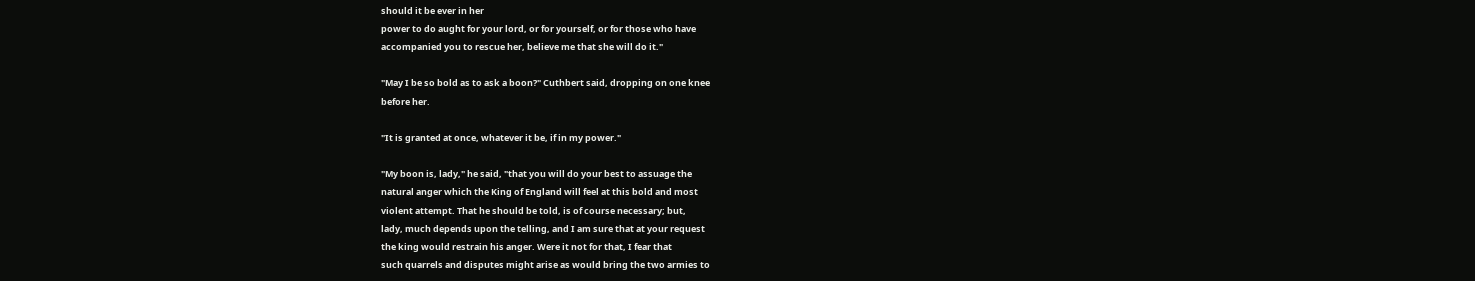should it be ever in her
power to do aught for your lord, or for yourself, or for those who have
accompanied you to rescue her, believe me that she will do it."

"May I be so bold as to ask a boon?" Cuthbert said, dropping on one knee
before her.

"It is granted at once, whatever it be, if in my power."

"My boon is, lady," he said, "that you will do your best to assuage the
natural anger which the King of England will feel at this bold and most
violent attempt. That he should be told, is of course necessary; but,
lady, much depends upon the telling, and I am sure that at your request
the king would restrain his anger. Were it not for that, I fear that
such quarrels and disputes might arise as would bring the two armies to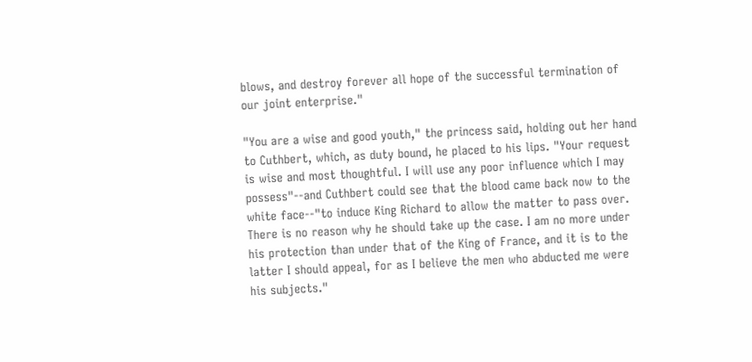blows, and destroy forever all hope of the successful termination of
our joint enterprise."

"You are a wise and good youth," the princess said, holding out her hand
to Cuthbert, which, as duty bound, he placed to his lips. "Your request
is wise and most thoughtful. I will use any poor influence which I may
possess"--and Cuthbert could see that the blood came back now to the
white face--"to induce King Richard to allow the matter to pass over.
There is no reason why he should take up the case. I am no more under
his protection than under that of the King of France, and it is to the
latter I should appeal, for as I believe the men who abducted me were
his subjects."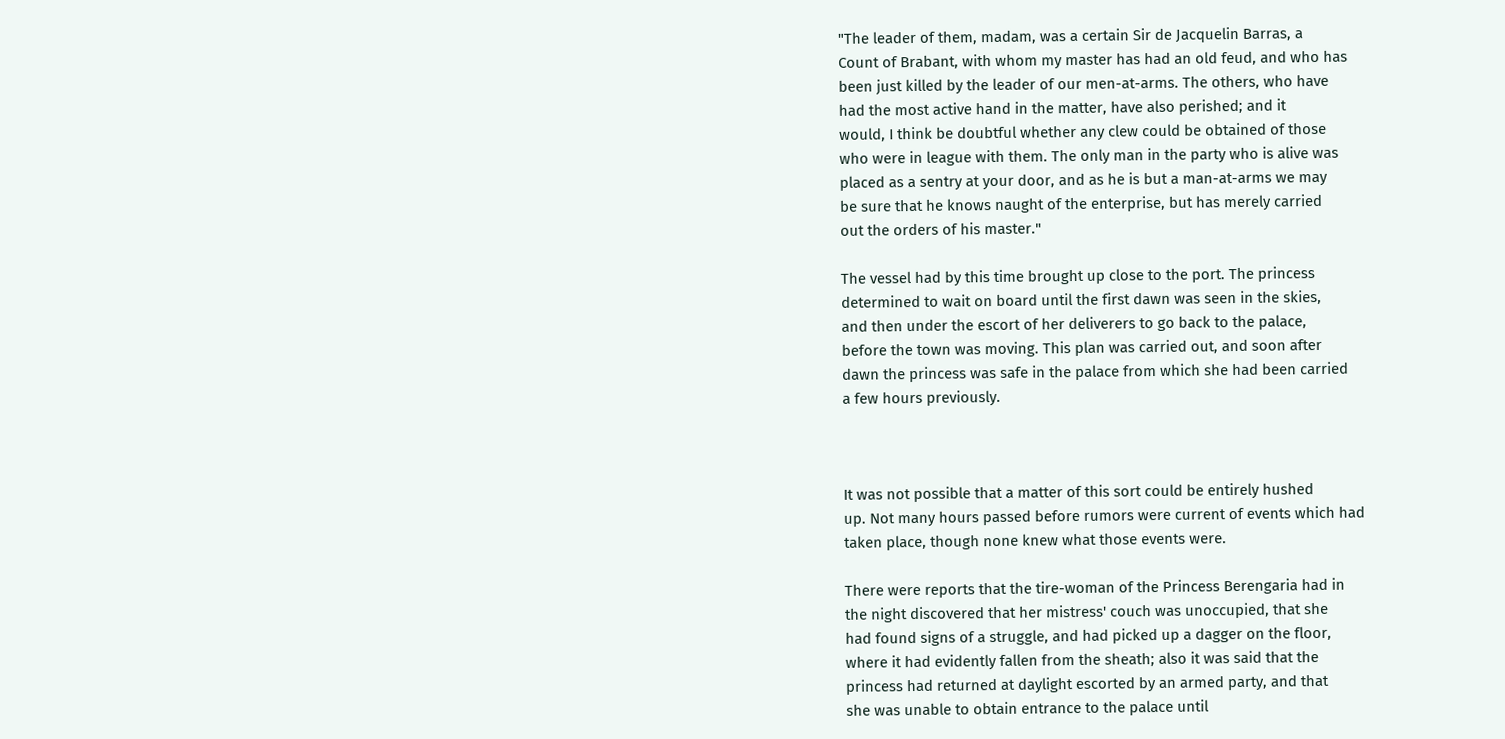"The leader of them, madam, was a certain Sir de Jacquelin Barras, a
Count of Brabant, with whom my master has had an old feud, and who has
been just killed by the leader of our men-at-arms. The others, who have
had the most active hand in the matter, have also perished; and it
would, I think be doubtful whether any clew could be obtained of those
who were in league with them. The only man in the party who is alive was
placed as a sentry at your door, and as he is but a man-at-arms we may
be sure that he knows naught of the enterprise, but has merely carried
out the orders of his master."

The vessel had by this time brought up close to the port. The princess
determined to wait on board until the first dawn was seen in the skies,
and then under the escort of her deliverers to go back to the palace,
before the town was moving. This plan was carried out, and soon after
dawn the princess was safe in the palace from which she had been carried
a few hours previously.



It was not possible that a matter of this sort could be entirely hushed
up. Not many hours passed before rumors were current of events which had
taken place, though none knew what those events were.

There were reports that the tire-woman of the Princess Berengaria had in
the night discovered that her mistress' couch was unoccupied, that she
had found signs of a struggle, and had picked up a dagger on the floor,
where it had evidently fallen from the sheath; also it was said that the
princess had returned at daylight escorted by an armed party, and that
she was unable to obtain entrance to the palace until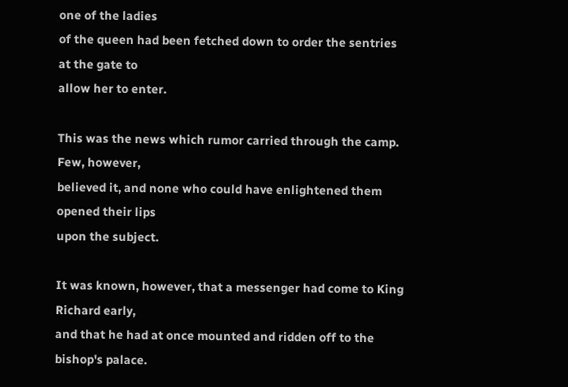one of the ladies
of the queen had been fetched down to order the sentries at the gate to
allow her to enter.

This was the news which rumor carried through the camp. Few, however,
believed it, and none who could have enlightened them opened their lips
upon the subject.

It was known, however, that a messenger had come to King Richard early,
and that he had at once mounted and ridden off to the bishop's palace.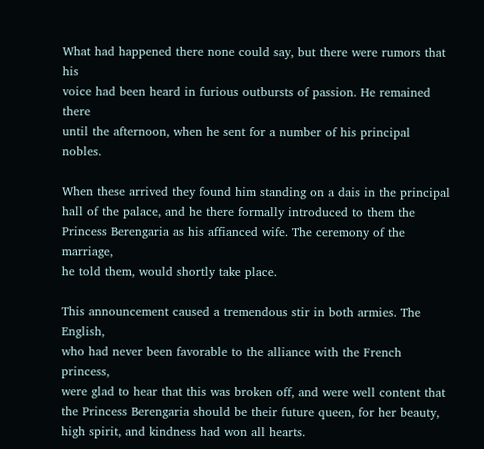What had happened there none could say, but there were rumors that his
voice had been heard in furious outbursts of passion. He remained there
until the afternoon, when he sent for a number of his principal nobles.

When these arrived they found him standing on a dais in the principal
hall of the palace, and he there formally introduced to them the
Princess Berengaria as his affianced wife. The ceremony of the marriage,
he told them, would shortly take place.

This announcement caused a tremendous stir in both armies. The English,
who had never been favorable to the alliance with the French princess,
were glad to hear that this was broken off, and were well content that
the Princess Berengaria should be their future queen, for her beauty,
high spirit, and kindness had won all hearts.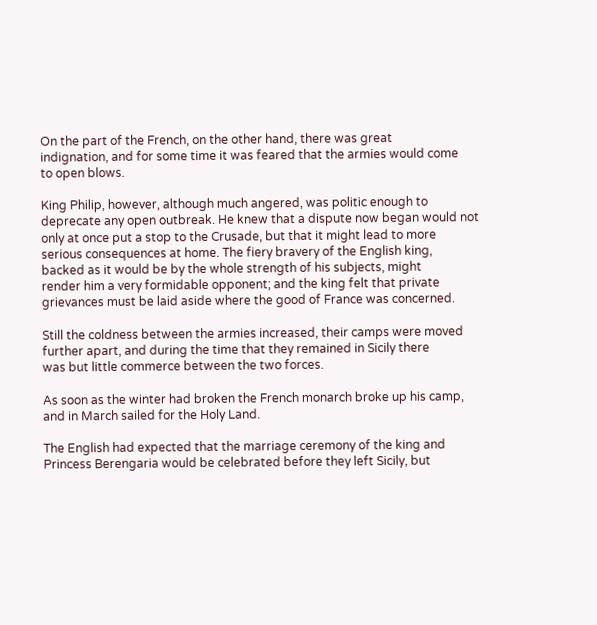On the part of the French, on the other hand, there was great
indignation, and for some time it was feared that the armies would come
to open blows.

King Philip, however, although much angered, was politic enough to
deprecate any open outbreak. He knew that a dispute now began would not
only at once put a stop to the Crusade, but that it might lead to more
serious consequences at home. The fiery bravery of the English king,
backed as it would be by the whole strength of his subjects, might
render him a very formidable opponent; and the king felt that private
grievances must be laid aside where the good of France was concerned.

Still the coldness between the armies increased, their camps were moved
further apart, and during the time that they remained in Sicily there
was but little commerce between the two forces.

As soon as the winter had broken the French monarch broke up his camp,
and in March sailed for the Holy Land.

The English had expected that the marriage ceremony of the king and
Princess Berengaria would be celebrated before they left Sicily, but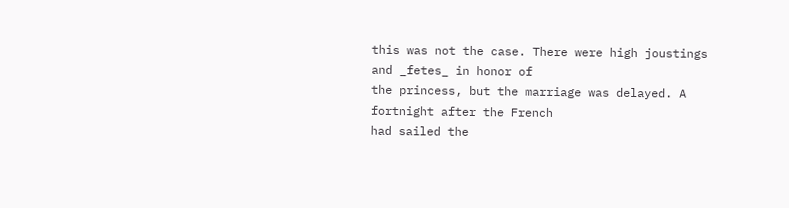this was not the case. There were high joustings and _fetes_ in honor of
the princess, but the marriage was delayed. A fortnight after the French
had sailed the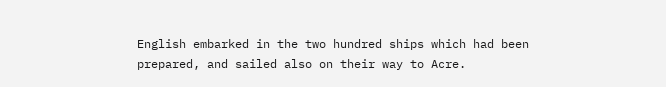English embarked in the two hundred ships which had been
prepared, and sailed also on their way to Acre.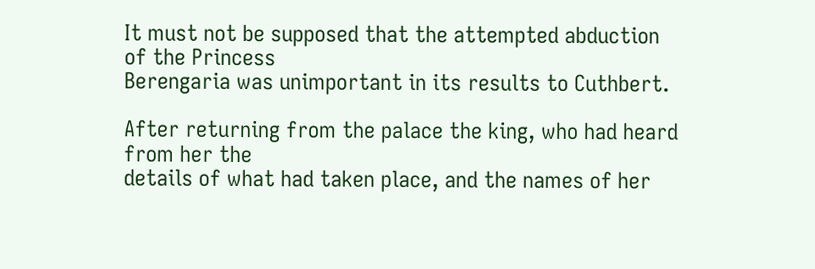It must not be supposed that the attempted abduction of the Princess
Berengaria was unimportant in its results to Cuthbert.

After returning from the palace the king, who had heard from her the
details of what had taken place, and the names of her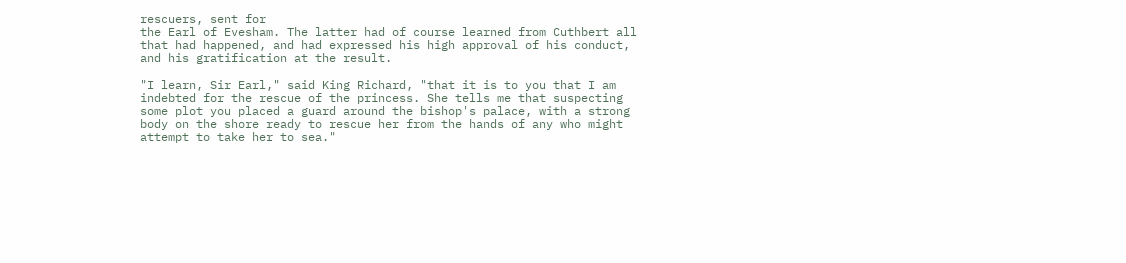rescuers, sent for
the Earl of Evesham. The latter had of course learned from Cuthbert all
that had happened, and had expressed his high approval of his conduct,
and his gratification at the result.

"I learn, Sir Earl," said King Richard, "that it is to you that I am
indebted for the rescue of the princess. She tells me that suspecting
some plot you placed a guard around the bishop's palace, with a strong
body on the shore ready to rescue her from the hands of any who might
attempt to take her to sea."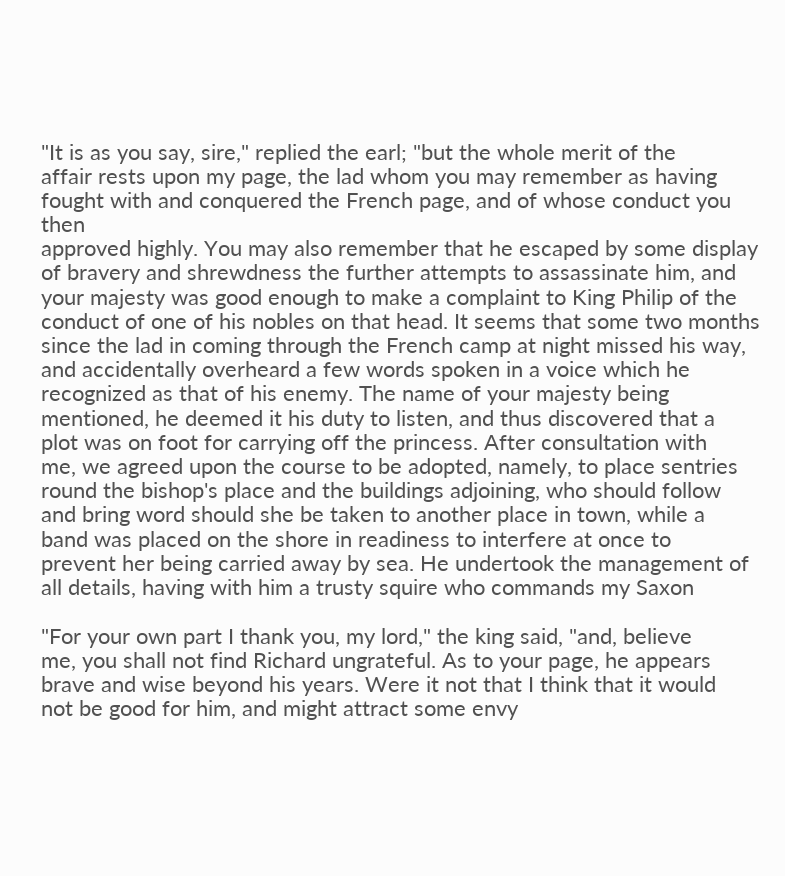"It is as you say, sire," replied the earl; "but the whole merit of the
affair rests upon my page, the lad whom you may remember as having
fought with and conquered the French page, and of whose conduct you then
approved highly. You may also remember that he escaped by some display
of bravery and shrewdness the further attempts to assassinate him, and
your majesty was good enough to make a complaint to King Philip of the
conduct of one of his nobles on that head. It seems that some two months
since the lad in coming through the French camp at night missed his way,
and accidentally overheard a few words spoken in a voice which he
recognized as that of his enemy. The name of your majesty being
mentioned, he deemed it his duty to listen, and thus discovered that a
plot was on foot for carrying off the princess. After consultation with
me, we agreed upon the course to be adopted, namely, to place sentries
round the bishop's place and the buildings adjoining, who should follow
and bring word should she be taken to another place in town, while a
band was placed on the shore in readiness to interfere at once to
prevent her being carried away by sea. He undertook the management of
all details, having with him a trusty squire who commands my Saxon

"For your own part I thank you, my lord," the king said, "and, believe
me, you shall not find Richard ungrateful. As to your page, he appears
brave and wise beyond his years. Were it not that I think that it would
not be good for him, and might attract some envy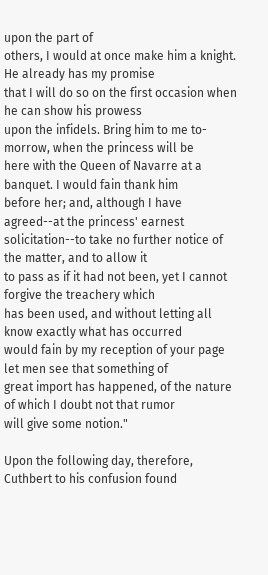upon the part of
others, I would at once make him a knight. He already has my promise
that I will do so on the first occasion when he can show his prowess
upon the infidels. Bring him to me to-morrow, when the princess will be
here with the Queen of Navarre at a banquet. I would fain thank him
before her; and, although I have agreed--at the princess' earnest
solicitation--to take no further notice of the matter, and to allow it
to pass as if it had not been, yet I cannot forgive the treachery which
has been used, and without letting all know exactly what has occurred
would fain by my reception of your page let men see that something of
great import has happened, of the nature of which I doubt not that rumor
will give some notion."

Upon the following day, therefore, Cuthbert to his confusion found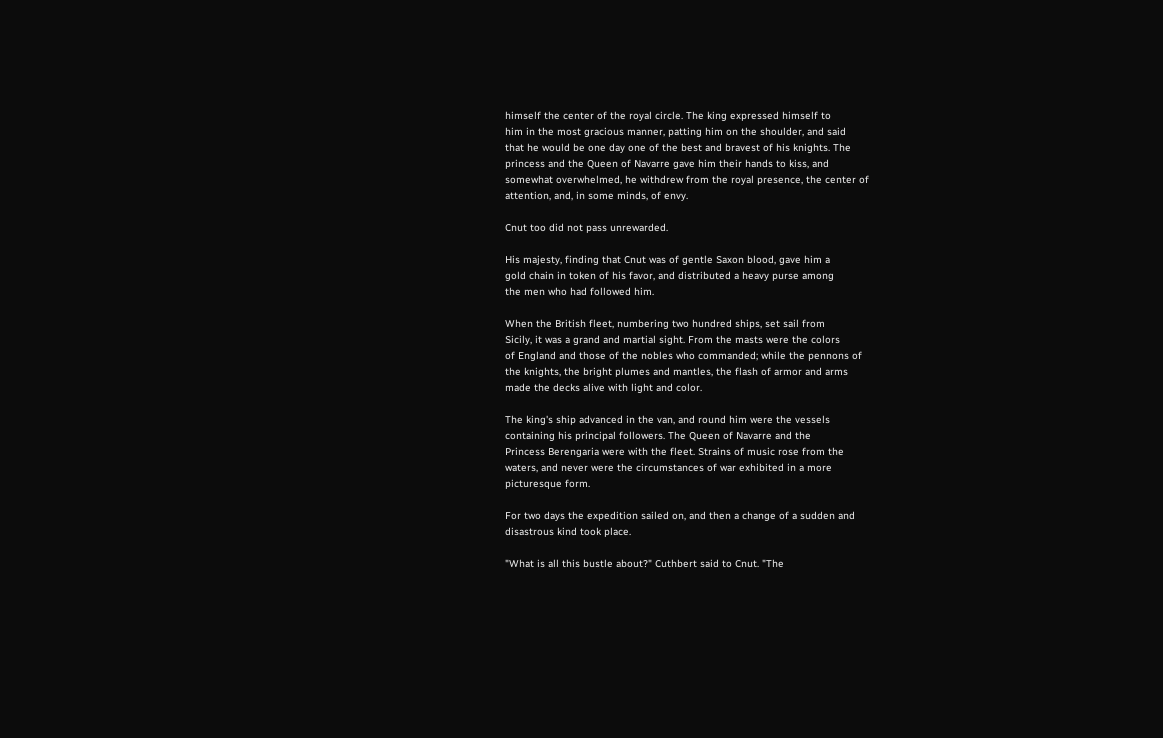himself the center of the royal circle. The king expressed himself to
him in the most gracious manner, patting him on the shoulder, and said
that he would be one day one of the best and bravest of his knights. The
princess and the Queen of Navarre gave him their hands to kiss, and
somewhat overwhelmed, he withdrew from the royal presence, the center of
attention, and, in some minds, of envy.

Cnut too did not pass unrewarded.

His majesty, finding that Cnut was of gentle Saxon blood, gave him a
gold chain in token of his favor, and distributed a heavy purse among
the men who had followed him.

When the British fleet, numbering two hundred ships, set sail from
Sicily, it was a grand and martial sight. From the masts were the colors
of England and those of the nobles who commanded; while the pennons of
the knights, the bright plumes and mantles, the flash of armor and arms
made the decks alive with light and color.

The king's ship advanced in the van, and round him were the vessels
containing his principal followers. The Queen of Navarre and the
Princess Berengaria were with the fleet. Strains of music rose from the
waters, and never were the circumstances of war exhibited in a more
picturesque form.

For two days the expedition sailed on, and then a change of a sudden and
disastrous kind took place.

"What is all this bustle about?" Cuthbert said to Cnut. "The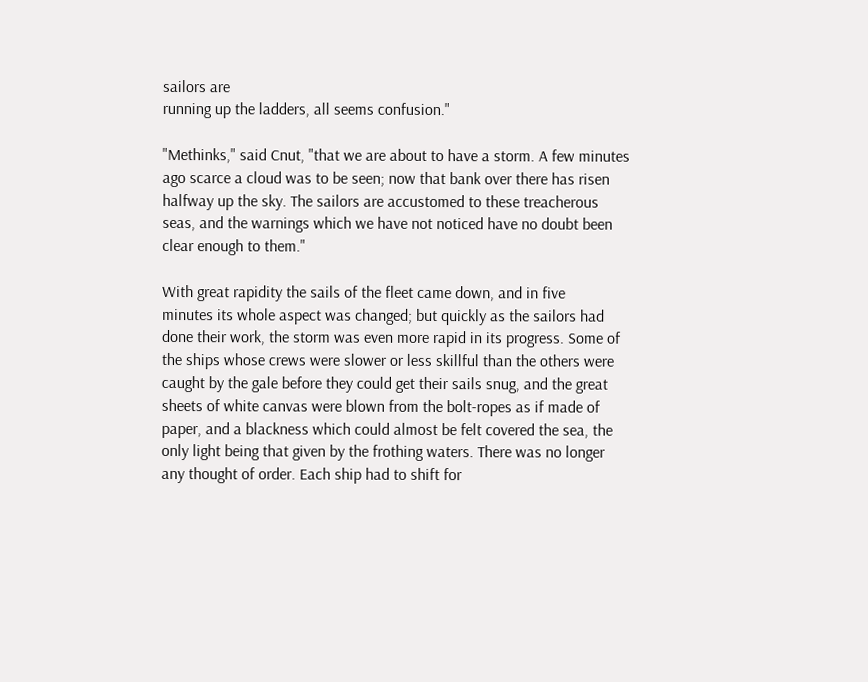sailors are
running up the ladders, all seems confusion."

"Methinks," said Cnut, "that we are about to have a storm. A few minutes
ago scarce a cloud was to be seen; now that bank over there has risen
halfway up the sky. The sailors are accustomed to these treacherous
seas, and the warnings which we have not noticed have no doubt been
clear enough to them."

With great rapidity the sails of the fleet came down, and in five
minutes its whole aspect was changed; but quickly as the sailors had
done their work, the storm was even more rapid in its progress. Some of
the ships whose crews were slower or less skillful than the others were
caught by the gale before they could get their sails snug, and the great
sheets of white canvas were blown from the bolt-ropes as if made of
paper, and a blackness which could almost be felt covered the sea, the
only light being that given by the frothing waters. There was no longer
any thought of order. Each ship had to shift for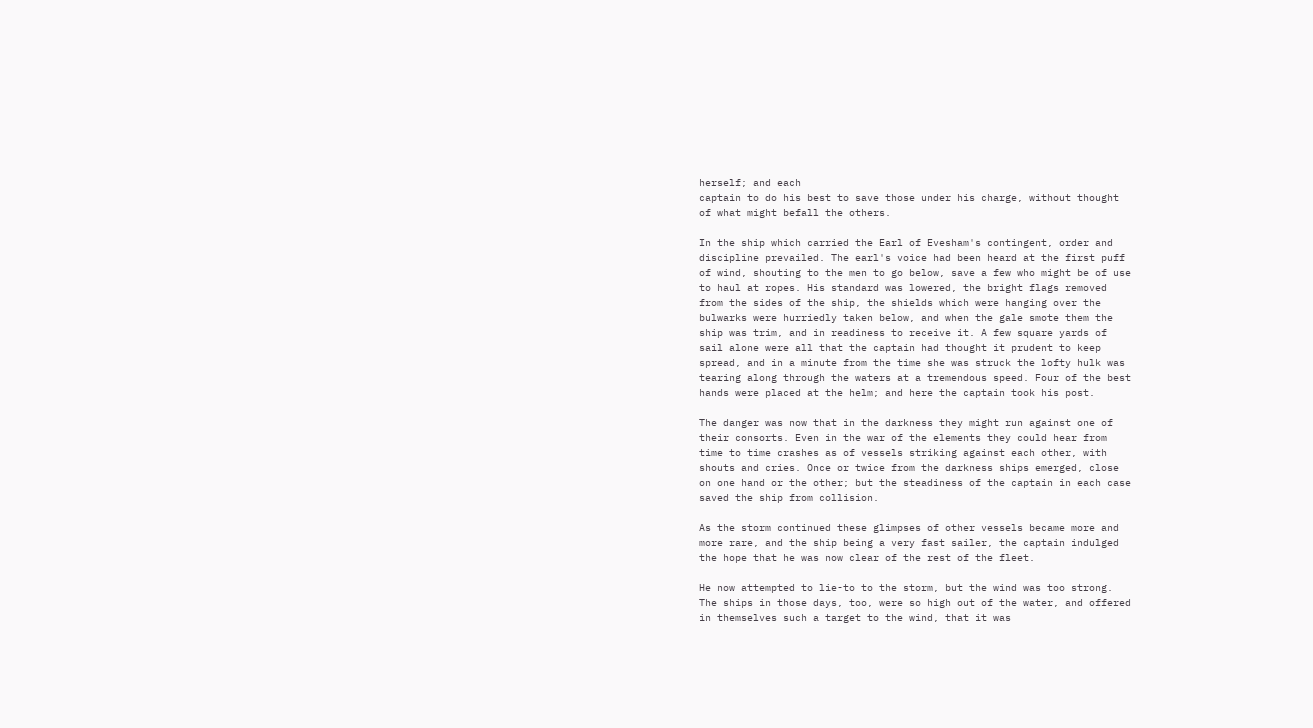herself; and each
captain to do his best to save those under his charge, without thought
of what might befall the others.

In the ship which carried the Earl of Evesham's contingent, order and
discipline prevailed. The earl's voice had been heard at the first puff
of wind, shouting to the men to go below, save a few who might be of use
to haul at ropes. His standard was lowered, the bright flags removed
from the sides of the ship, the shields which were hanging over the
bulwarks were hurriedly taken below, and when the gale smote them the
ship was trim, and in readiness to receive it. A few square yards of
sail alone were all that the captain had thought it prudent to keep
spread, and in a minute from the time she was struck the lofty hulk was
tearing along through the waters at a tremendous speed. Four of the best
hands were placed at the helm; and here the captain took his post.

The danger was now that in the darkness they might run against one of
their consorts. Even in the war of the elements they could hear from
time to time crashes as of vessels striking against each other, with
shouts and cries. Once or twice from the darkness ships emerged, close
on one hand or the other; but the steadiness of the captain in each case
saved the ship from collision.

As the storm continued these glimpses of other vessels became more and
more rare, and the ship being a very fast sailer, the captain indulged
the hope that he was now clear of the rest of the fleet.

He now attempted to lie-to to the storm, but the wind was too strong.
The ships in those days, too, were so high out of the water, and offered
in themselves such a target to the wind, that it was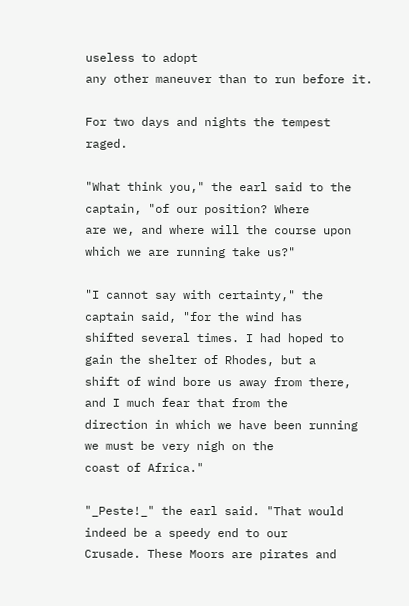useless to adopt
any other maneuver than to run before it.

For two days and nights the tempest raged.

"What think you," the earl said to the captain, "of our position? Where
are we, and where will the course upon which we are running take us?"

"I cannot say with certainty," the captain said, "for the wind has
shifted several times. I had hoped to gain the shelter of Rhodes, but a
shift of wind bore us away from there, and I much fear that from the
direction in which we have been running we must be very nigh on the
coast of Africa."

"_Peste!_" the earl said. "That would indeed be a speedy end to our
Crusade. These Moors are pirates and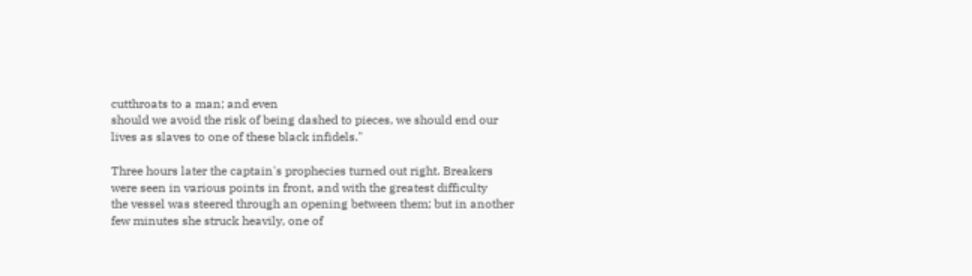cutthroats to a man; and even
should we avoid the risk of being dashed to pieces, we should end our
lives as slaves to one of these black infidels."

Three hours later the captain's prophecies turned out right. Breakers
were seen in various points in front, and with the greatest difficulty
the vessel was steered through an opening between them; but in another
few minutes she struck heavily, one of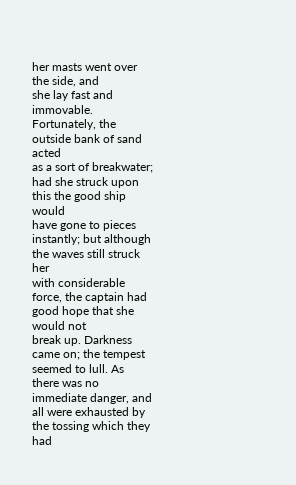her masts went over the side, and
she lay fast and immovable. Fortunately, the outside bank of sand acted
as a sort of breakwater; had she struck upon this the good ship would
have gone to pieces instantly; but although the waves still struck her
with considerable force, the captain had good hope that she would not
break up. Darkness came on; the tempest seemed to lull. As there was no
immediate danger, and all were exhausted by the tossing which they had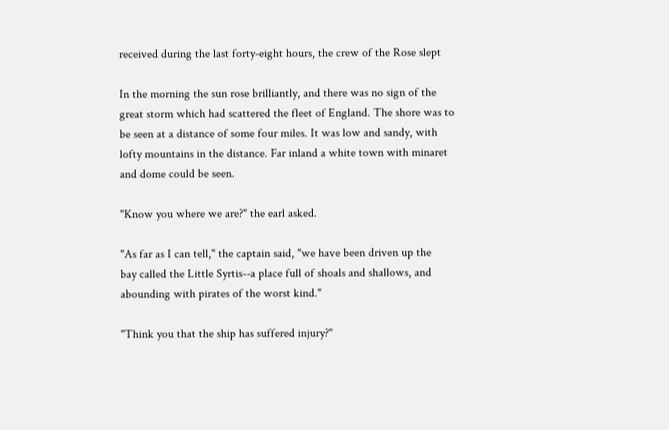received during the last forty-eight hours, the crew of the Rose slept

In the morning the sun rose brilliantly, and there was no sign of the
great storm which had scattered the fleet of England. The shore was to
be seen at a distance of some four miles. It was low and sandy, with
lofty mountains in the distance. Far inland a white town with minaret
and dome could be seen.

"Know you where we are?" the earl asked.

"As far as I can tell," the captain said, "we have been driven up the
bay called the Little Syrtis--a place full of shoals and shallows, and
abounding with pirates of the worst kind."

"Think you that the ship has suffered injury?"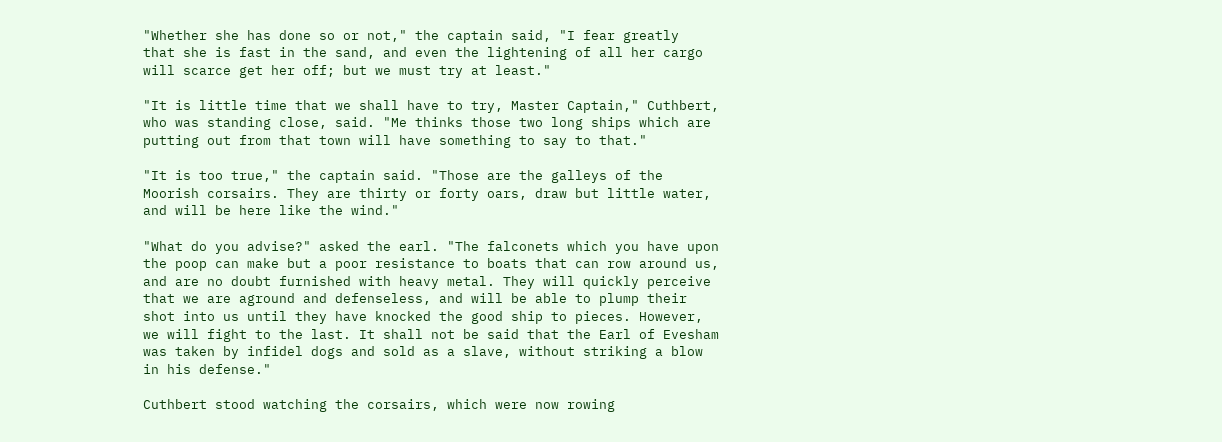"Whether she has done so or not," the captain said, "I fear greatly
that she is fast in the sand, and even the lightening of all her cargo
will scarce get her off; but we must try at least."

"It is little time that we shall have to try, Master Captain," Cuthbert,
who was standing close, said. "Me thinks those two long ships which are
putting out from that town will have something to say to that."

"It is too true," the captain said. "Those are the galleys of the
Moorish corsairs. They are thirty or forty oars, draw but little water,
and will be here like the wind."

"What do you advise?" asked the earl. "The falconets which you have upon
the poop can make but a poor resistance to boats that can row around us,
and are no doubt furnished with heavy metal. They will quickly perceive
that we are aground and defenseless, and will be able to plump their
shot into us until they have knocked the good ship to pieces. However,
we will fight to the last. It shall not be said that the Earl of Evesham
was taken by infidel dogs and sold as a slave, without striking a blow
in his defense."

Cuthbert stood watching the corsairs, which were now rowing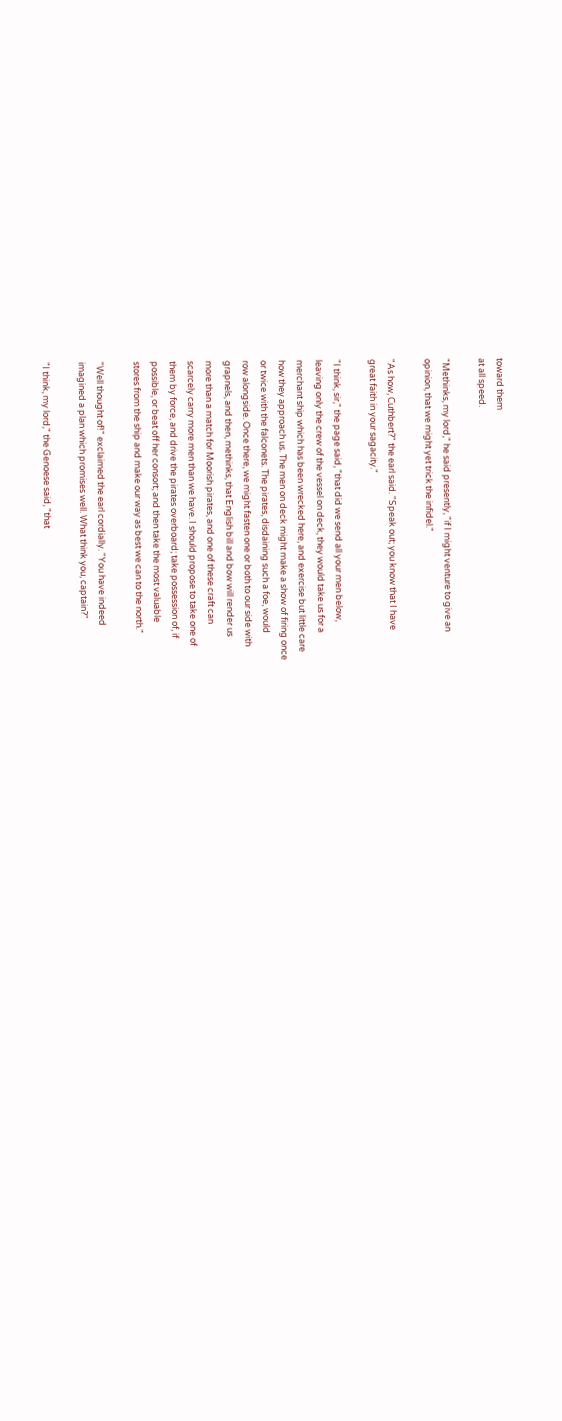toward them
at all speed.

"Methinks, my lord," he said presently, "if I might venture to give an
opinion, that we might yet trick the infidel."

"As how, Cuthbert?" the earl said. "Speak out; you know that I have
great faith in your sagacity."

"I think, sir," the page said, "that did we send all your men below,
leaving only the crew of the vessel on deck, they would take us for a
merchant ship which has been wrecked here, and exercise but little care
how they approach us. The men on deck might make a show of firing once
or twice with the falconets. The pirates, disdaining such a foe, would
row alongside. Once there, we might fasten one or both to our side with
grapnels, and then, methinks, that English bill and bow will render us
more than a match for Moorish pirates, and one of these craft can
scarcely carry more men than we have. I should propose to take one of
them by force, and drive the pirates overboard; take possession of, if
possible, or beat off her consort; and then take the most valuable
stores from the ship and make our way as best we can to the north."

"Well thought of!" exclaimed the earl cordially. "You have indeed
imagined a plan which promises well. What think you, captain?"

"I think, my lord," the Genoese said, "that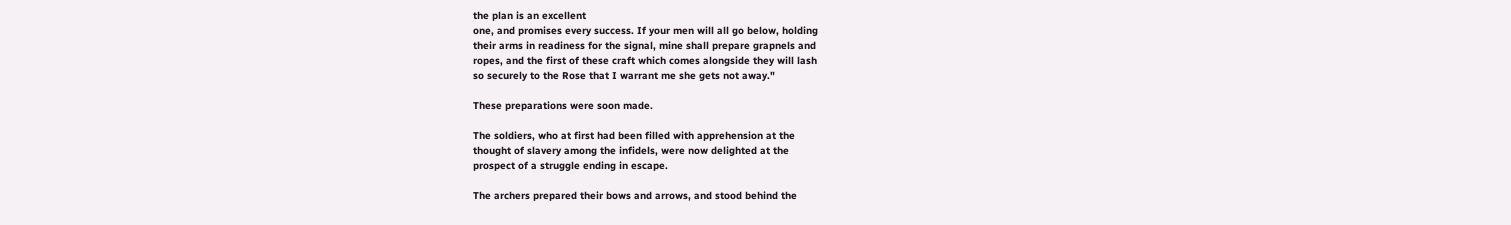the plan is an excellent
one, and promises every success. If your men will all go below, holding
their arms in readiness for the signal, mine shall prepare grapnels and
ropes, and the first of these craft which comes alongside they will lash
so securely to the Rose that I warrant me she gets not away."

These preparations were soon made.

The soldiers, who at first had been filled with apprehension at the
thought of slavery among the infidels, were now delighted at the
prospect of a struggle ending in escape.

The archers prepared their bows and arrows, and stood behind the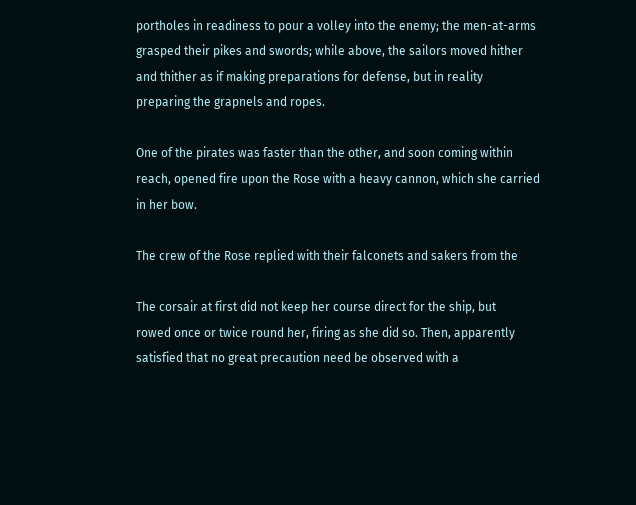portholes in readiness to pour a volley into the enemy; the men-at-arms
grasped their pikes and swords; while above, the sailors moved hither
and thither as if making preparations for defense, but in reality
preparing the grapnels and ropes.

One of the pirates was faster than the other, and soon coming within
reach, opened fire upon the Rose with a heavy cannon, which she carried
in her bow.

The crew of the Rose replied with their falconets and sakers from the

The corsair at first did not keep her course direct for the ship, but
rowed once or twice round her, firing as she did so. Then, apparently
satisfied that no great precaution need be observed with a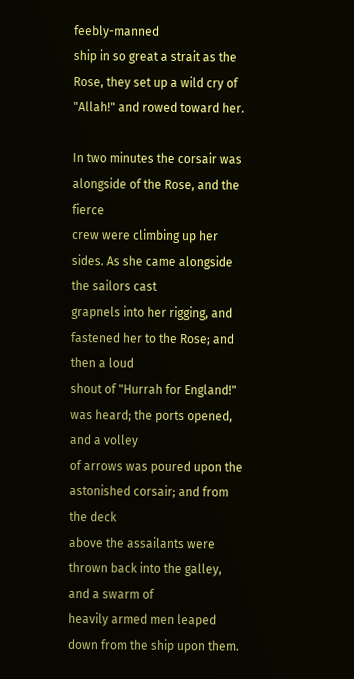feebly-manned
ship in so great a strait as the Rose, they set up a wild cry of
"Allah!" and rowed toward her.

In two minutes the corsair was alongside of the Rose, and the fierce
crew were climbing up her sides. As she came alongside the sailors cast
grapnels into her rigging, and fastened her to the Rose; and then a loud
shout of "Hurrah for England!" was heard; the ports opened, and a volley
of arrows was poured upon the astonished corsair; and from the deck
above the assailants were thrown back into the galley, and a swarm of
heavily armed men leaped down from the ship upon them.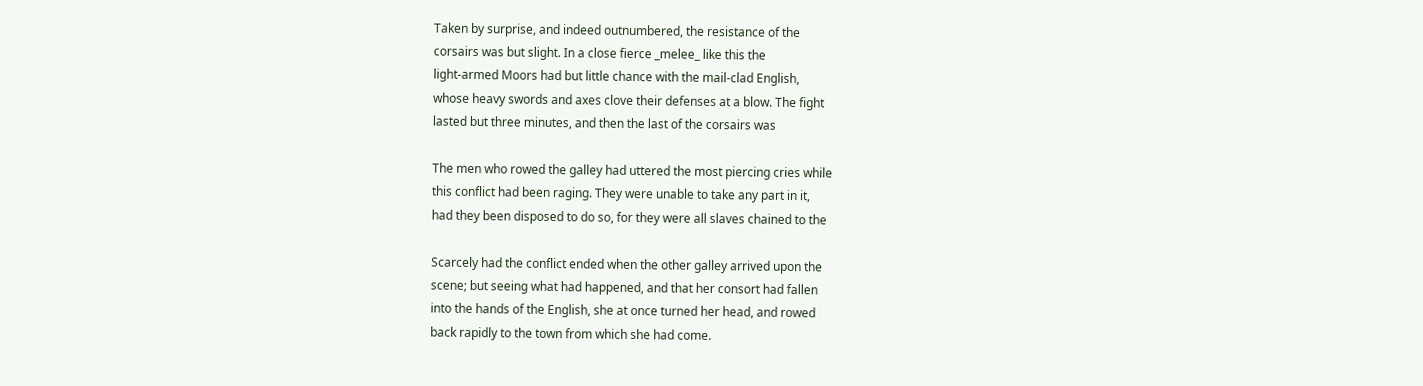Taken by surprise, and indeed outnumbered, the resistance of the
corsairs was but slight. In a close fierce _melee_ like this the
light-armed Moors had but little chance with the mail-clad English,
whose heavy swords and axes clove their defenses at a blow. The fight
lasted but three minutes, and then the last of the corsairs was

The men who rowed the galley had uttered the most piercing cries while
this conflict had been raging. They were unable to take any part in it,
had they been disposed to do so, for they were all slaves chained to the

Scarcely had the conflict ended when the other galley arrived upon the
scene; but seeing what had happened, and that her consort had fallen
into the hands of the English, she at once turned her head, and rowed
back rapidly to the town from which she had come.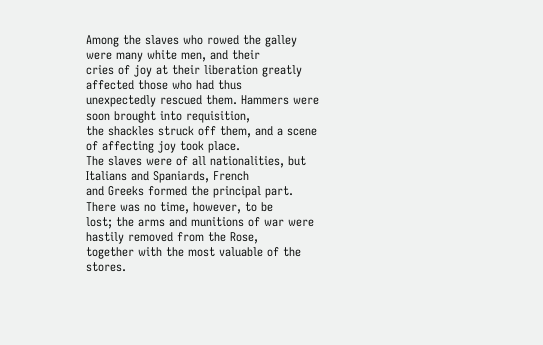Among the slaves who rowed the galley were many white men, and their
cries of joy at their liberation greatly affected those who had thus
unexpectedly rescued them. Hammers were soon brought into requisition,
the shackles struck off them, and a scene of affecting joy took place.
The slaves were of all nationalities, but Italians and Spaniards, French
and Greeks formed the principal part. There was no time, however, to be
lost; the arms and munitions of war were hastily removed from the Rose,
together with the most valuable of the stores.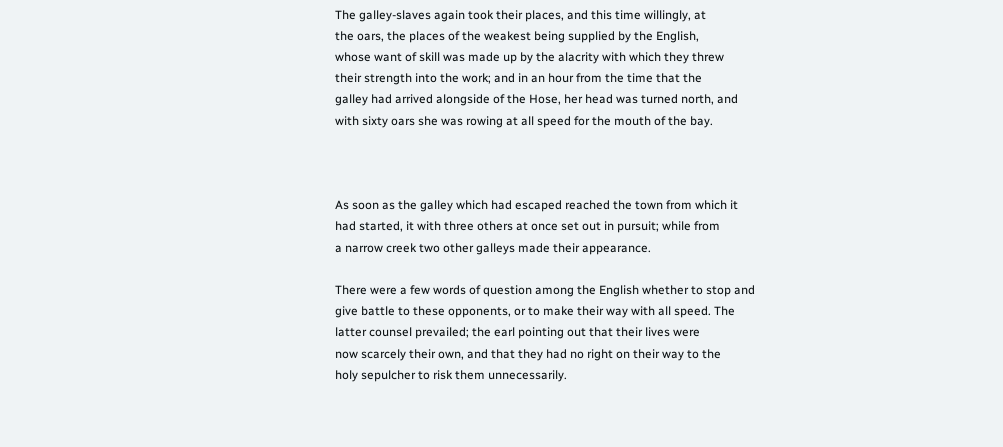The galley-slaves again took their places, and this time willingly, at
the oars, the places of the weakest being supplied by the English,
whose want of skill was made up by the alacrity with which they threw
their strength into the work; and in an hour from the time that the
galley had arrived alongside of the Hose, her head was turned north, and
with sixty oars she was rowing at all speed for the mouth of the bay.



As soon as the galley which had escaped reached the town from which it
had started, it with three others at once set out in pursuit; while from
a narrow creek two other galleys made their appearance.

There were a few words of question among the English whether to stop and
give battle to these opponents, or to make their way with all speed. The
latter counsel prevailed; the earl pointing out that their lives were
now scarcely their own, and that they had no right on their way to the
holy sepulcher to risk them unnecessarily.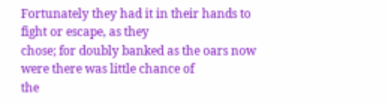Fortunately they had it in their hands to fight or escape, as they
chose; for doubly banked as the oars now were there was little chance of
the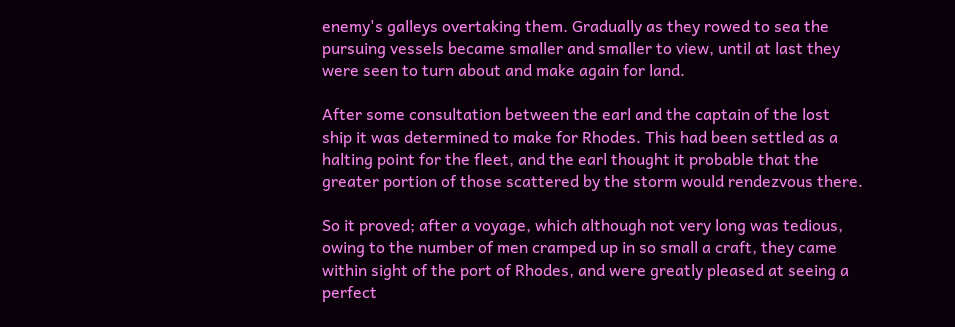enemy's galleys overtaking them. Gradually as they rowed to sea the
pursuing vessels became smaller and smaller to view, until at last they
were seen to turn about and make again for land.

After some consultation between the earl and the captain of the lost
ship it was determined to make for Rhodes. This had been settled as a
halting point for the fleet, and the earl thought it probable that the
greater portion of those scattered by the storm would rendezvous there.

So it proved; after a voyage, which although not very long was tedious,
owing to the number of men cramped up in so small a craft, they came
within sight of the port of Rhodes, and were greatly pleased at seeing a
perfect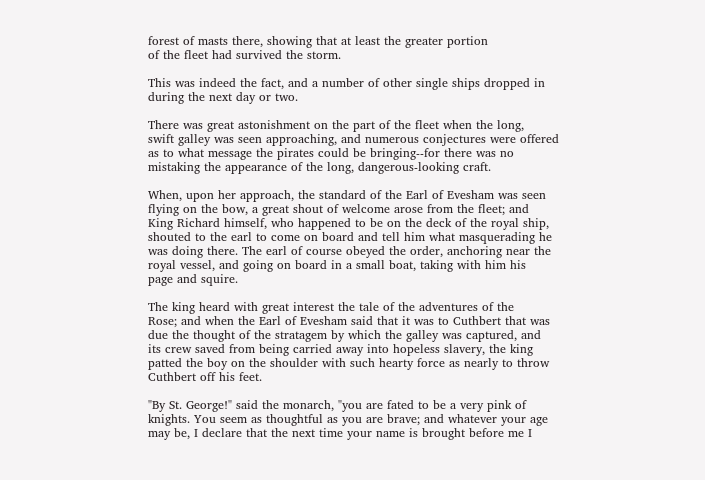forest of masts there, showing that at least the greater portion
of the fleet had survived the storm.

This was indeed the fact, and a number of other single ships dropped in
during the next day or two.

There was great astonishment on the part of the fleet when the long,
swift galley was seen approaching, and numerous conjectures were offered
as to what message the pirates could be bringing--for there was no
mistaking the appearance of the long, dangerous-looking craft.

When, upon her approach, the standard of the Earl of Evesham was seen
flying on the bow, a great shout of welcome arose from the fleet; and
King Richard himself, who happened to be on the deck of the royal ship,
shouted to the earl to come on board and tell him what masquerading he
was doing there. The earl of course obeyed the order, anchoring near the
royal vessel, and going on board in a small boat, taking with him his
page and squire.

The king heard with great interest the tale of the adventures of the
Rose; and when the Earl of Evesham said that it was to Cuthbert that was
due the thought of the stratagem by which the galley was captured, and
its crew saved from being carried away into hopeless slavery, the king
patted the boy on the shoulder with such hearty force as nearly to throw
Cuthbert off his feet.

"By St. George!" said the monarch, "you are fated to be a very pink of
knights. You seem as thoughtful as you are brave; and whatever your age
may be, I declare that the next time your name is brought before me I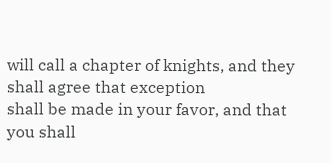will call a chapter of knights, and they shall agree that exception
shall be made in your favor, and that you shall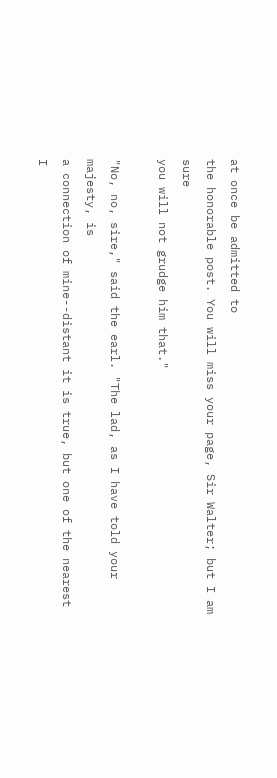at once be admitted to
the honorable post. You will miss your page, Sir Walter; but I am sure
you will not grudge him that."

"No, no, sire," said the earl. "The lad, as I have told your majesty, is
a connection of mine--distant it is true, but one of the nearest I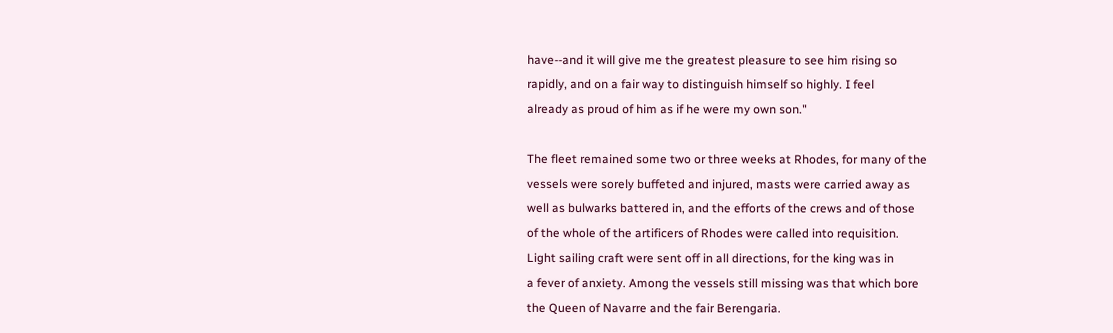have--and it will give me the greatest pleasure to see him rising so
rapidly, and on a fair way to distinguish himself so highly. I feel
already as proud of him as if he were my own son."

The fleet remained some two or three weeks at Rhodes, for many of the
vessels were sorely buffeted and injured, masts were carried away as
well as bulwarks battered in, and the efforts of the crews and of those
of the whole of the artificers of Rhodes were called into requisition.
Light sailing craft were sent off in all directions, for the king was in
a fever of anxiety. Among the vessels still missing was that which bore
the Queen of Navarre and the fair Berengaria.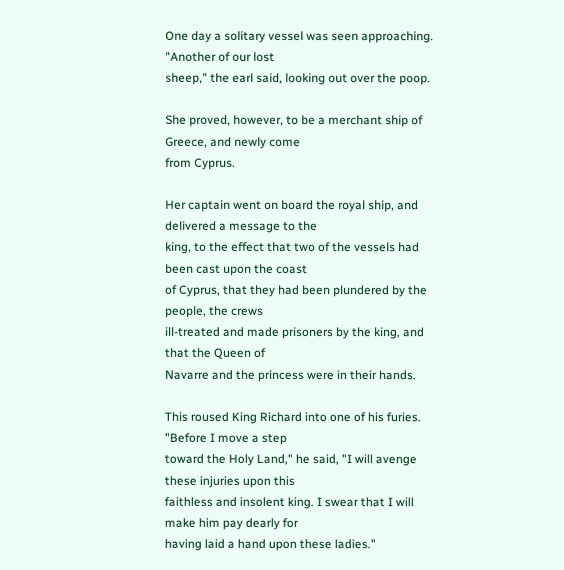One day a solitary vessel was seen approaching. "Another of our lost
sheep," the earl said, looking out over the poop.

She proved, however, to be a merchant ship of Greece, and newly come
from Cyprus.

Her captain went on board the royal ship, and delivered a message to the
king, to the effect that two of the vessels had been cast upon the coast
of Cyprus, that they had been plundered by the people, the crews
ill-treated and made prisoners by the king, and that the Queen of
Navarre and the princess were in their hands.

This roused King Richard into one of his furies. "Before I move a step
toward the Holy Land," he said, "I will avenge these injuries upon this
faithless and insolent king. I swear that I will make him pay dearly for
having laid a hand upon these ladies."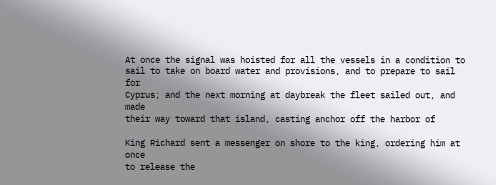At once the signal was hoisted for all the vessels in a condition to
sail to take on board water and provisions, and to prepare to sail for
Cyprus; and the next morning at daybreak the fleet sailed out, and made
their way toward that island, casting anchor off the harbor of

King Richard sent a messenger on shore to the king, ordering him at once
to release the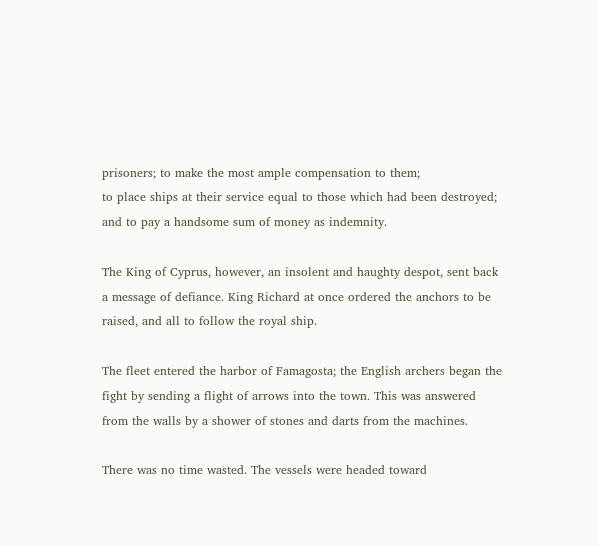prisoners; to make the most ample compensation to them;
to place ships at their service equal to those which had been destroyed;
and to pay a handsome sum of money as indemnity.

The King of Cyprus, however, an insolent and haughty despot, sent back
a message of defiance. King Richard at once ordered the anchors to be
raised, and all to follow the royal ship.

The fleet entered the harbor of Famagosta; the English archers began the
fight by sending a flight of arrows into the town. This was answered
from the walls by a shower of stones and darts from the machines.

There was no time wasted. The vessels were headed toward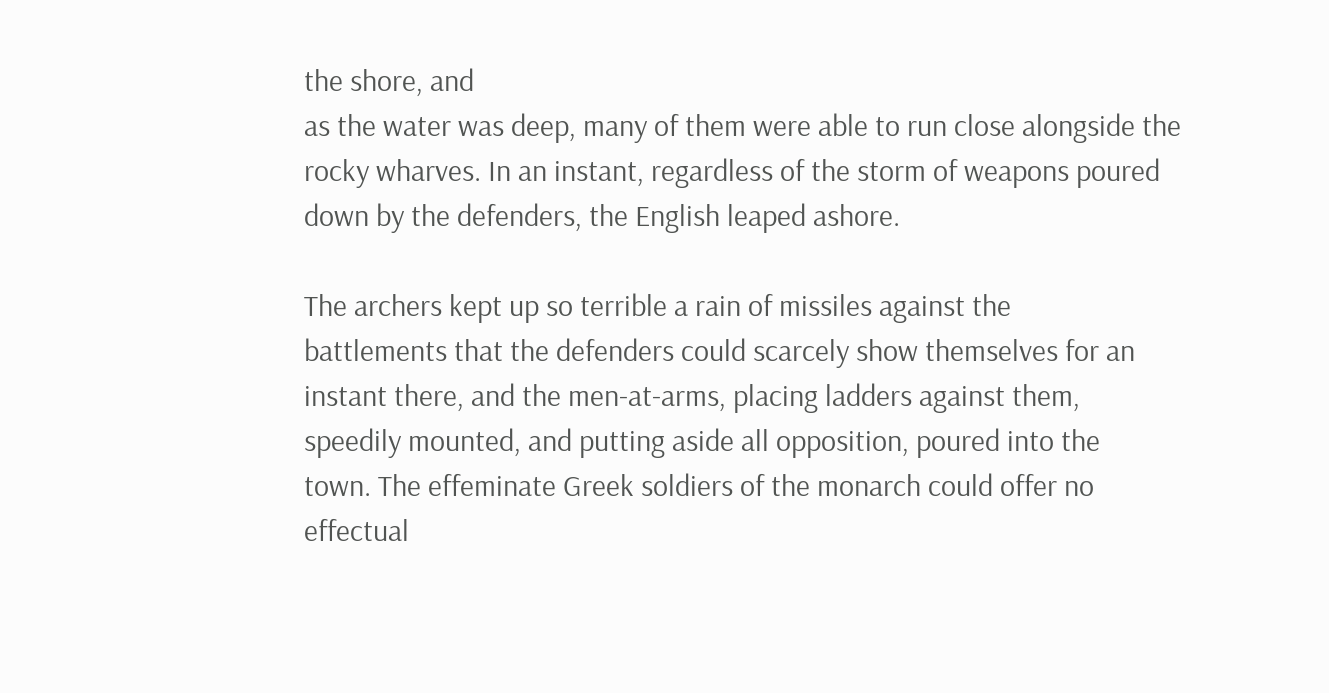the shore, and
as the water was deep, many of them were able to run close alongside the
rocky wharves. In an instant, regardless of the storm of weapons poured
down by the defenders, the English leaped ashore.

The archers kept up so terrible a rain of missiles against the
battlements that the defenders could scarcely show themselves for an
instant there, and the men-at-arms, placing ladders against them,
speedily mounted, and putting aside all opposition, poured into the
town. The effeminate Greek soldiers of the monarch could offer no
effectual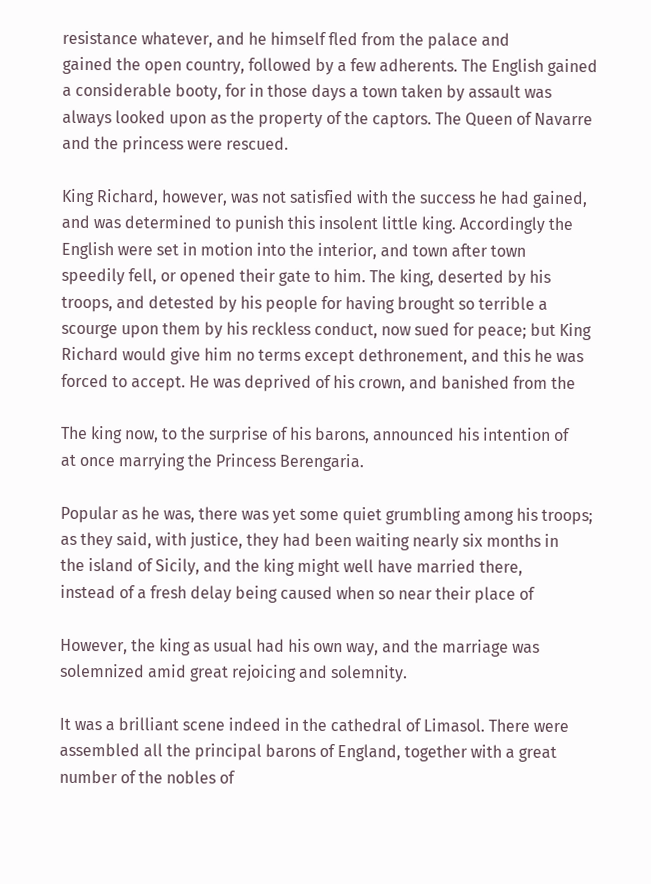resistance whatever, and he himself fled from the palace and
gained the open country, followed by a few adherents. The English gained
a considerable booty, for in those days a town taken by assault was
always looked upon as the property of the captors. The Queen of Navarre
and the princess were rescued.

King Richard, however, was not satisfied with the success he had gained,
and was determined to punish this insolent little king. Accordingly the
English were set in motion into the interior, and town after town
speedily fell, or opened their gate to him. The king, deserted by his
troops, and detested by his people for having brought so terrible a
scourge upon them by his reckless conduct, now sued for peace; but King
Richard would give him no terms except dethronement, and this he was
forced to accept. He was deprived of his crown, and banished from the

The king now, to the surprise of his barons, announced his intention of
at once marrying the Princess Berengaria.

Popular as he was, there was yet some quiet grumbling among his troops;
as they said, with justice, they had been waiting nearly six months in
the island of Sicily, and the king might well have married there,
instead of a fresh delay being caused when so near their place of

However, the king as usual had his own way, and the marriage was
solemnized amid great rejoicing and solemnity.

It was a brilliant scene indeed in the cathedral of Limasol. There were
assembled all the principal barons of England, together with a great
number of the nobles of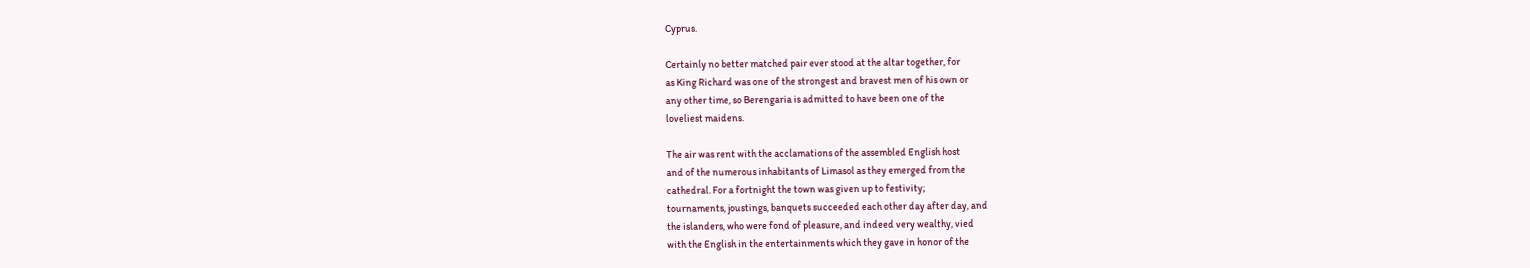Cyprus.

Certainly no better matched pair ever stood at the altar together, for
as King Richard was one of the strongest and bravest men of his own or
any other time, so Berengaria is admitted to have been one of the
loveliest maidens.

The air was rent with the acclamations of the assembled English host
and of the numerous inhabitants of Limasol as they emerged from the
cathedral. For a fortnight the town was given up to festivity;
tournaments, joustings, banquets succeeded each other day after day, and
the islanders, who were fond of pleasure, and indeed very wealthy, vied
with the English in the entertainments which they gave in honor of the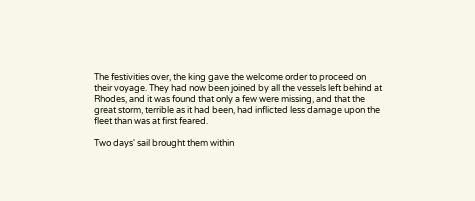The festivities over, the king gave the welcome order to proceed on
their voyage. They had now been joined by all the vessels left behind at
Rhodes, and it was found that only a few were missing, and that the
great storm, terrible as it had been, had inflicted less damage upon the
fleet than was at first feared.

Two days' sail brought them within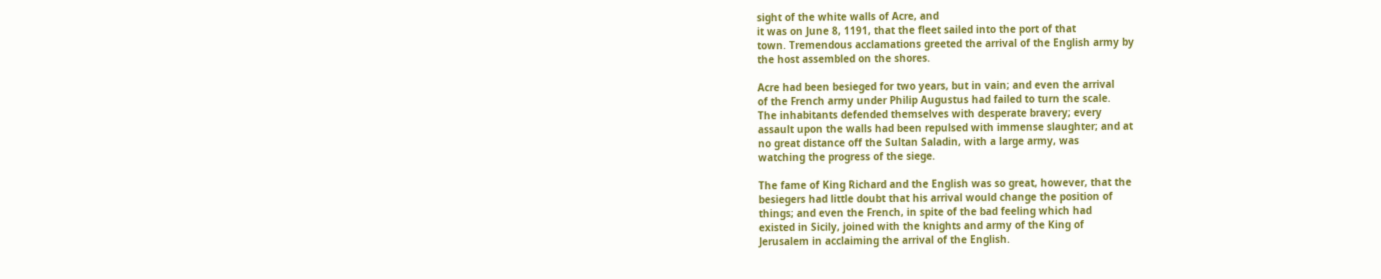sight of the white walls of Acre, and
it was on June 8, 1191, that the fleet sailed into the port of that
town. Tremendous acclamations greeted the arrival of the English army by
the host assembled on the shores.

Acre had been besieged for two years, but in vain; and even the arrival
of the French army under Philip Augustus had failed to turn the scale.
The inhabitants defended themselves with desperate bravery; every
assault upon the walls had been repulsed with immense slaughter; and at
no great distance off the Sultan Saladin, with a large army, was
watching the progress of the siege.

The fame of King Richard and the English was so great, however, that the
besiegers had little doubt that his arrival would change the position of
things; and even the French, in spite of the bad feeling which had
existed in Sicily, joined with the knights and army of the King of
Jerusalem in acclaiming the arrival of the English.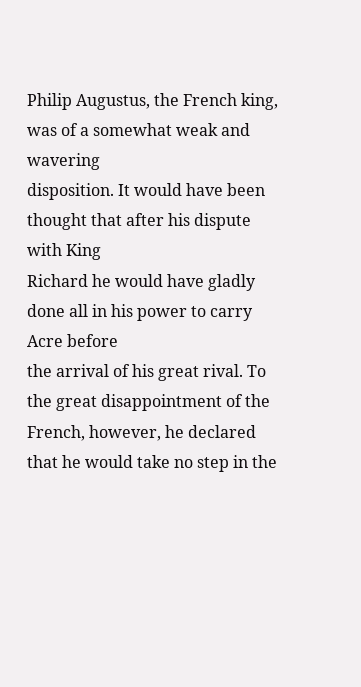Philip Augustus, the French king, was of a somewhat weak and wavering
disposition. It would have been thought that after his dispute with King
Richard he would have gladly done all in his power to carry Acre before
the arrival of his great rival. To the great disappointment of the
French, however, he declared that he would take no step in the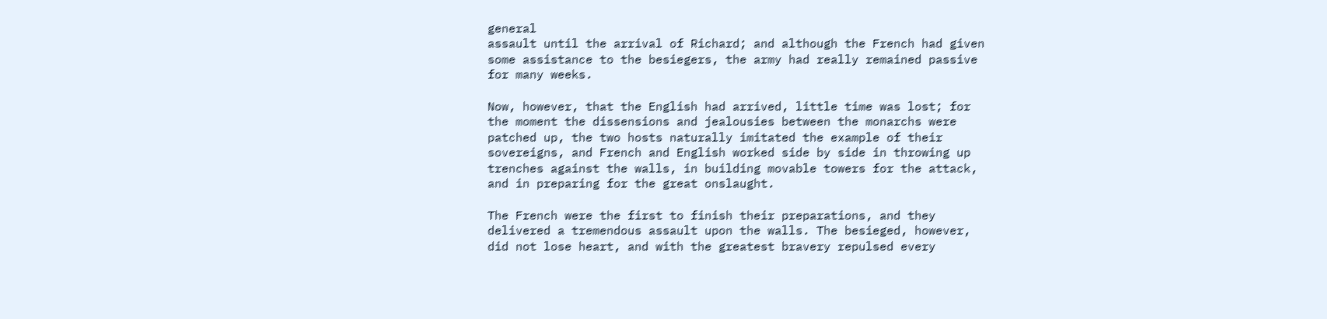general
assault until the arrival of Richard; and although the French had given
some assistance to the besiegers, the army had really remained passive
for many weeks.

Now, however, that the English had arrived, little time was lost; for
the moment the dissensions and jealousies between the monarchs were
patched up, the two hosts naturally imitated the example of their
sovereigns, and French and English worked side by side in throwing up
trenches against the walls, in building movable towers for the attack,
and in preparing for the great onslaught.

The French were the first to finish their preparations, and they
delivered a tremendous assault upon the walls. The besieged, however,
did not lose heart, and with the greatest bravery repulsed every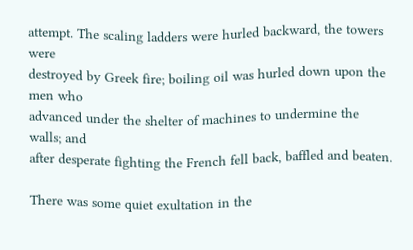attempt. The scaling ladders were hurled backward, the towers were
destroyed by Greek fire; boiling oil was hurled down upon the men who
advanced under the shelter of machines to undermine the walls; and
after desperate fighting the French fell back, baffled and beaten.

There was some quiet exultation in the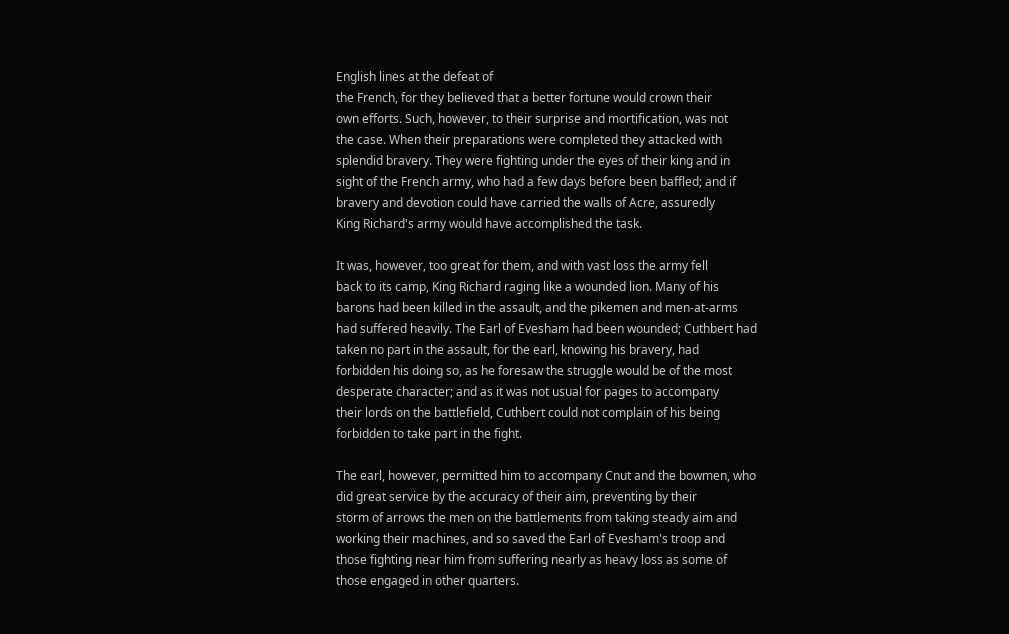English lines at the defeat of
the French, for they believed that a better fortune would crown their
own efforts. Such, however, to their surprise and mortification, was not
the case. When their preparations were completed they attacked with
splendid bravery. They were fighting under the eyes of their king and in
sight of the French army, who had a few days before been baffled; and if
bravery and devotion could have carried the walls of Acre, assuredly
King Richard's army would have accomplished the task.

It was, however, too great for them, and with vast loss the army fell
back to its camp, King Richard raging like a wounded lion. Many of his
barons had been killed in the assault, and the pikemen and men-at-arms
had suffered heavily. The Earl of Evesham had been wounded; Cuthbert had
taken no part in the assault, for the earl, knowing his bravery, had
forbidden his doing so, as he foresaw the struggle would be of the most
desperate character; and as it was not usual for pages to accompany
their lords on the battlefield, Cuthbert could not complain of his being
forbidden to take part in the fight.

The earl, however, permitted him to accompany Cnut and the bowmen, who
did great service by the accuracy of their aim, preventing by their
storm of arrows the men on the battlements from taking steady aim and
working their machines, and so saved the Earl of Evesham's troop and
those fighting near him from suffering nearly as heavy loss as some of
those engaged in other quarters.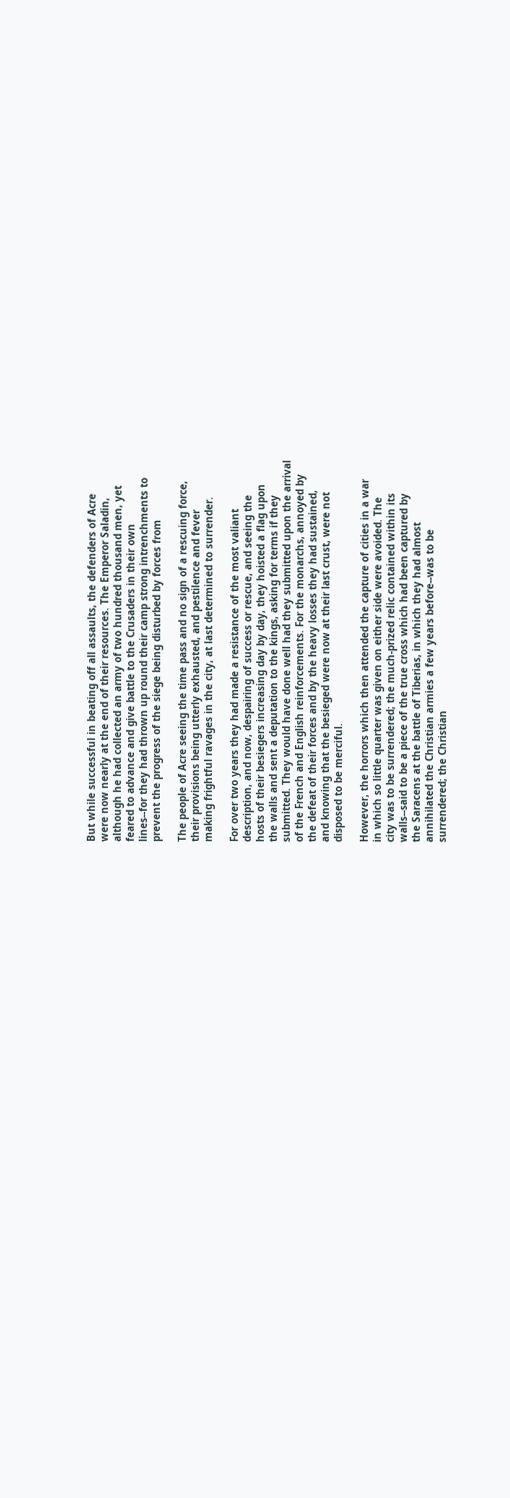But while successful in beating off all assaults, the defenders of Acre
were now nearly at the end of their resources. The Emperor Saladin,
although he had collected an army of two hundred thousand men, yet
feared to advance and give battle to the Crusaders in their own
lines--for they had thrown up round their camp strong intrenchments to
prevent the progress of the siege being disturbed by forces from

The people of Acre seeing the time pass and no sign of a rescuing force,
their provisions being utterly exhausted, and pestilence and fever
making frightful ravages in the city, at last determined to surrender.

For over two years they had made a resistance of the most valiant
description, and now, despairing of success or rescue, and seeing the
hosts of their besiegers increasing day by day, they hoisted a flag upon
the walls and sent a deputation to the kings, asking for terms if they
submitted. They would have done well had they submitted upon the arrival
of the French and English reinforcements. For the monarchs, annoyed by
the defeat of their forces and by the heavy losses they had sustained,
and knowing that the besieged were now at their last crust, were not
disposed to be merciful.

However, the horrors which then attended the capture of cities in a war
in which so little quarter was given on either side were avoided. The
city was to be surrendered; the much-prized relic contained within its
walls--said to be a piece of the true cross which had been captured by
the Saracens at the battle of Tiberias, in which they had almost
annihilated the Christian armies a few years before--was to be
surrendered; the Christian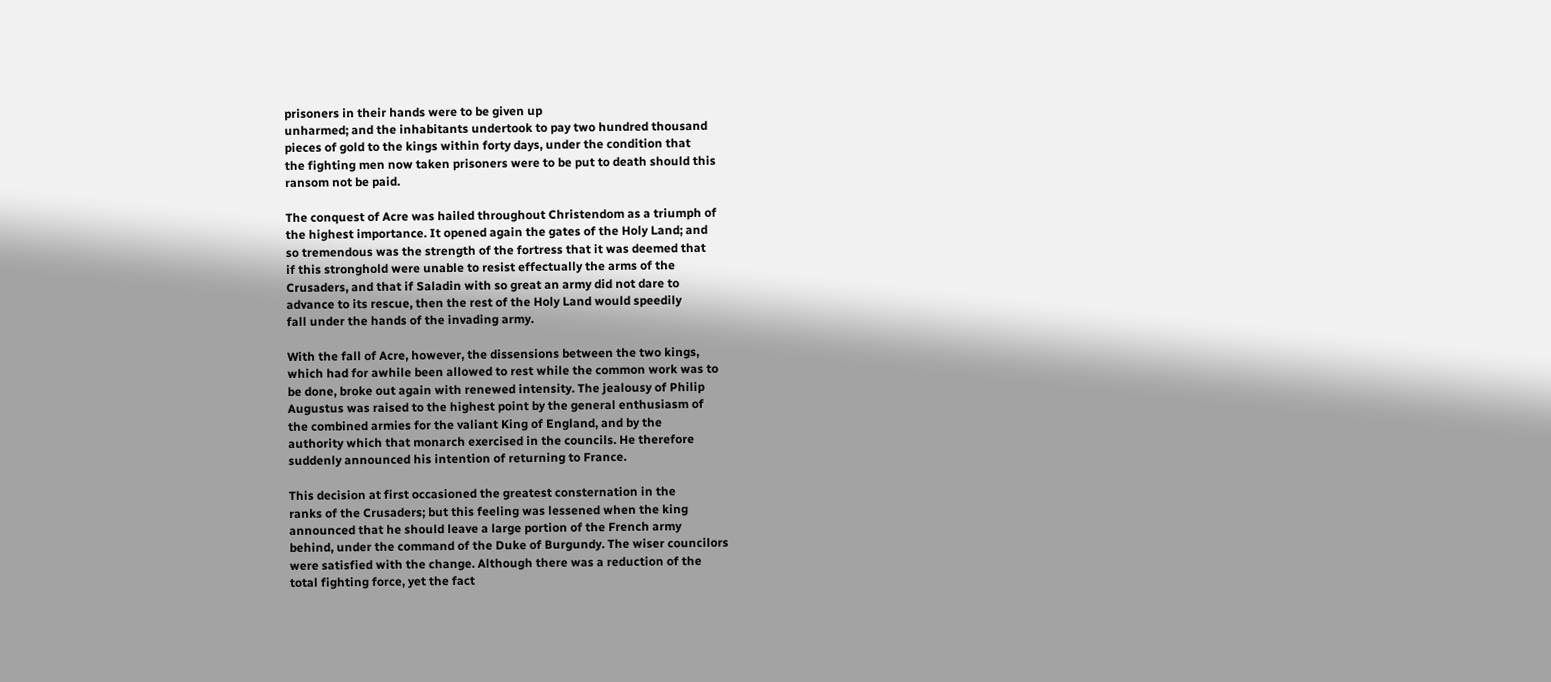prisoners in their hands were to be given up
unharmed; and the inhabitants undertook to pay two hundred thousand
pieces of gold to the kings within forty days, under the condition that
the fighting men now taken prisoners were to be put to death should this
ransom not be paid.

The conquest of Acre was hailed throughout Christendom as a triumph of
the highest importance. It opened again the gates of the Holy Land; and
so tremendous was the strength of the fortress that it was deemed that
if this stronghold were unable to resist effectually the arms of the
Crusaders, and that if Saladin with so great an army did not dare to
advance to its rescue, then the rest of the Holy Land would speedily
fall under the hands of the invading army.

With the fall of Acre, however, the dissensions between the two kings,
which had for awhile been allowed to rest while the common work was to
be done, broke out again with renewed intensity. The jealousy of Philip
Augustus was raised to the highest point by the general enthusiasm of
the combined armies for the valiant King of England, and by the
authority which that monarch exercised in the councils. He therefore
suddenly announced his intention of returning to France.

This decision at first occasioned the greatest consternation in the
ranks of the Crusaders; but this feeling was lessened when the king
announced that he should leave a large portion of the French army
behind, under the command of the Duke of Burgundy. The wiser councilors
were satisfied with the change. Although there was a reduction of the
total fighting force, yet the fact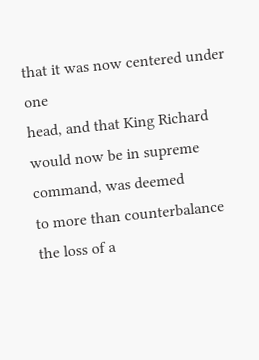that it was now centered under one
head, and that King Richard would now be in supreme command, was deemed
to more than counterbalance the loss of a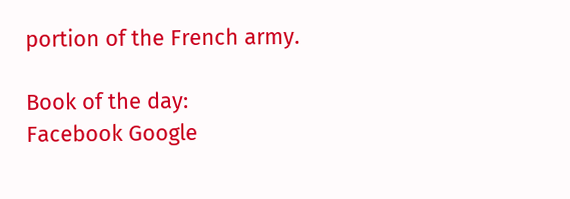portion of the French army.

Book of the day:
Facebook Google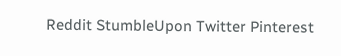Reddit StumbleUpon Twitter Pinterest